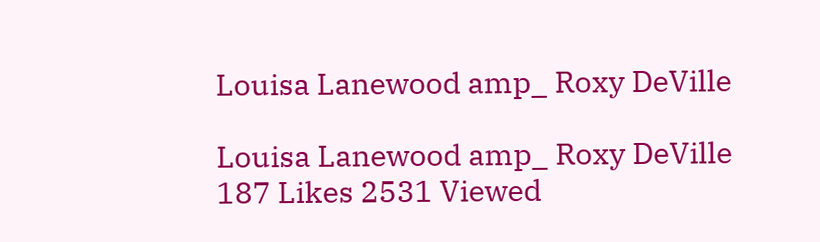Louisa Lanewood amp_ Roxy DeVille

Louisa Lanewood amp_ Roxy DeVille
187 Likes 2531 Viewed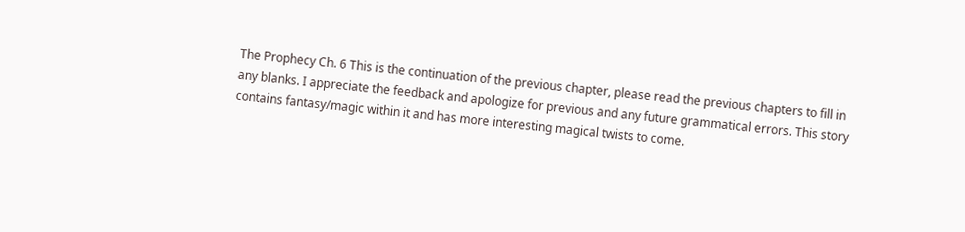The Prophecy Ch. 6 This is the continuation of the previous chapter, please read the previous chapters to fill in any blanks. I appreciate the feedback and apologize for previous and any future grammatical errors. This story contains fantasy/magic within it and has more interesting magical twists to come.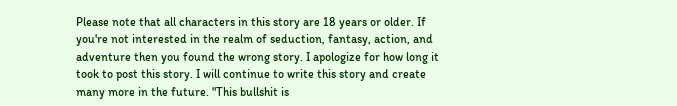Please note that all characters in this story are 18 years or older. If you're not interested in the realm of seduction, fantasy, action, and adventure then you found the wrong story. I apologize for how long it took to post this story. I will continue to write this story and create many more in the future. "This bullshit is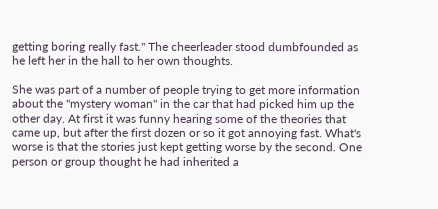getting boring really fast." The cheerleader stood dumbfounded as he left her in the hall to her own thoughts.

She was part of a number of people trying to get more information about the "mystery woman" in the car that had picked him up the other day. At first it was funny hearing some of the theories that came up, but after the first dozen or so it got annoying fast. What's worse is that the stories just kept getting worse by the second. One person or group thought he had inherited a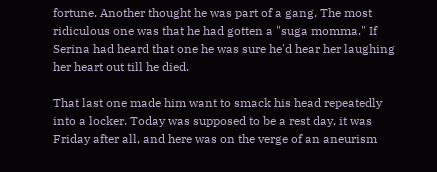fortune. Another thought he was part of a gang. The most ridiculous one was that he had gotten a "suga momma." If Serina had heard that one he was sure he'd hear her laughing her heart out till he died.

That last one made him want to smack his head repeatedly into a locker. Today was supposed to be a rest day, it was Friday after all, and here was on the verge of an aneurism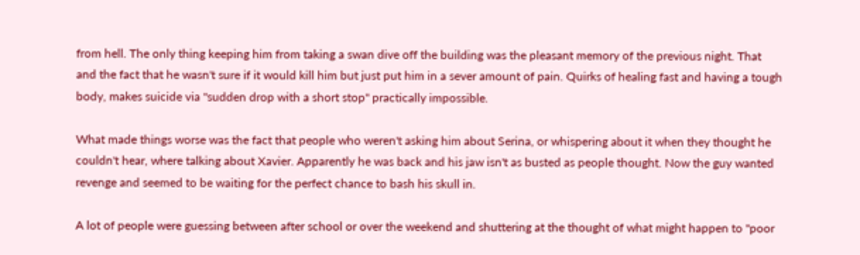from hell. The only thing keeping him from taking a swan dive off the building was the pleasant memory of the previous night. That and the fact that he wasn't sure if it would kill him but just put him in a sever amount of pain. Quirks of healing fast and having a tough body, makes suicide via "sudden drop with a short stop" practically impossible.

What made things worse was the fact that people who weren't asking him about Serina, or whispering about it when they thought he couldn't hear, where talking about Xavier. Apparently he was back and his jaw isn't as busted as people thought. Now the guy wanted revenge and seemed to be waiting for the perfect chance to bash his skull in.

A lot of people were guessing between after school or over the weekend and shuttering at the thought of what might happen to "poor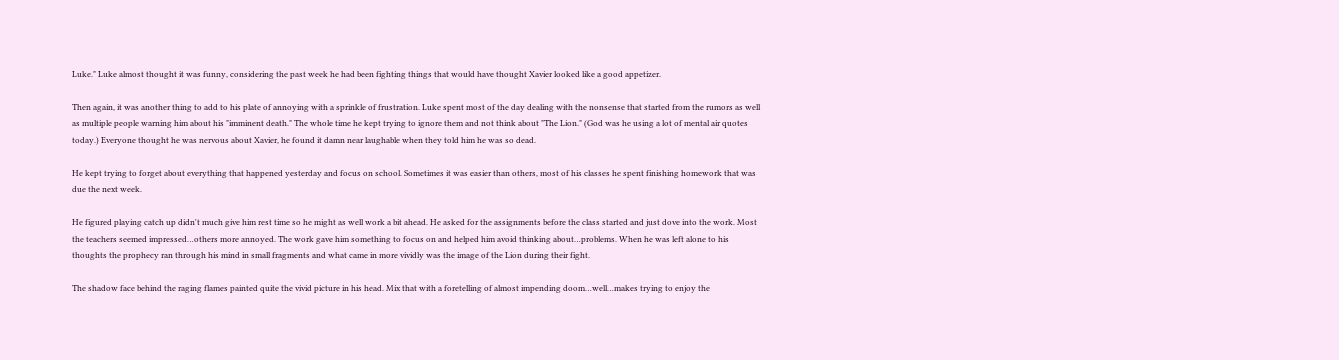Luke." Luke almost thought it was funny, considering the past week he had been fighting things that would have thought Xavier looked like a good appetizer.

Then again, it was another thing to add to his plate of annoying with a sprinkle of frustration. Luke spent most of the day dealing with the nonsense that started from the rumors as well as multiple people warning him about his "imminent death." The whole time he kept trying to ignore them and not think about "The Lion." (God was he using a lot of mental air quotes today.) Everyone thought he was nervous about Xavier, he found it damn near laughable when they told him he was so dead.

He kept trying to forget about everything that happened yesterday and focus on school. Sometimes it was easier than others, most of his classes he spent finishing homework that was due the next week.

He figured playing catch up didn't much give him rest time so he might as well work a bit ahead. He asked for the assignments before the class started and just dove into the work. Most the teachers seemed impressed…others more annoyed. The work gave him something to focus on and helped him avoid thinking about…problems. When he was left alone to his thoughts the prophecy ran through his mind in small fragments and what came in more vividly was the image of the Lion during their fight.

The shadow face behind the raging flames painted quite the vivid picture in his head. Mix that with a foretelling of almost impending doom…well…makes trying to enjoy the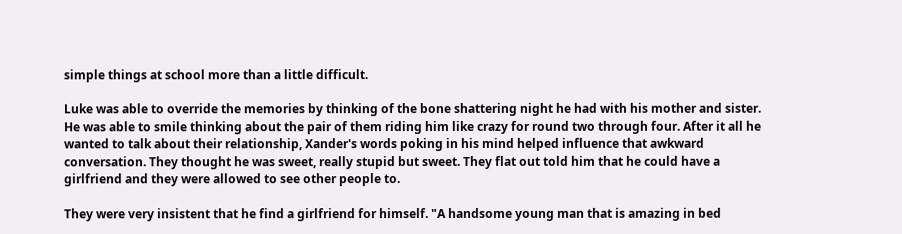simple things at school more than a little difficult.

Luke was able to override the memories by thinking of the bone shattering night he had with his mother and sister. He was able to smile thinking about the pair of them riding him like crazy for round two through four. After it all he wanted to talk about their relationship, Xander's words poking in his mind helped influence that awkward conversation. They thought he was sweet, really stupid but sweet. They flat out told him that he could have a girlfriend and they were allowed to see other people to.

They were very insistent that he find a girlfriend for himself. "A handsome young man that is amazing in bed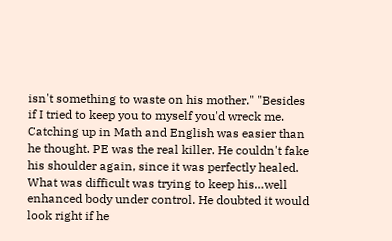isn't something to waste on his mother." "Besides if I tried to keep you to myself you'd wreck me. Catching up in Math and English was easier than he thought. PE was the real killer. He couldn't fake his shoulder again, since it was perfectly healed. What was difficult was trying to keep his…well enhanced body under control. He doubted it would look right if he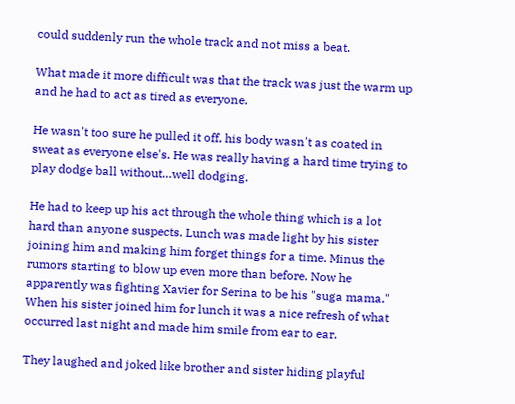could suddenly run the whole track and not miss a beat.

What made it more difficult was that the track was just the warm up and he had to act as tired as everyone.

He wasn't too sure he pulled it off, his body wasn't as coated in sweat as everyone else's. He was really having a hard time trying to play dodge ball without…well dodging.

He had to keep up his act through the whole thing which is a lot hard than anyone suspects. Lunch was made light by his sister joining him and making him forget things for a time. Minus the rumors starting to blow up even more than before. Now he apparently was fighting Xavier for Serina to be his "suga mama." When his sister joined him for lunch it was a nice refresh of what occurred last night and made him smile from ear to ear.

They laughed and joked like brother and sister hiding playful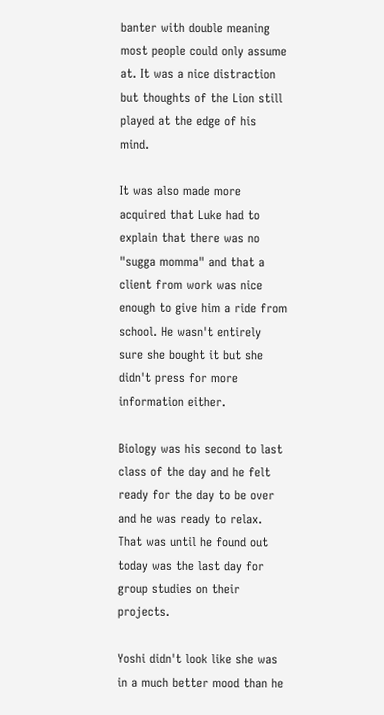banter with double meaning most people could only assume at. It was a nice distraction but thoughts of the Lion still played at the edge of his mind.

It was also made more acquired that Luke had to explain that there was no "sugga momma" and that a client from work was nice enough to give him a ride from school. He wasn't entirely sure she bought it but she didn't press for more information either.

Biology was his second to last class of the day and he felt ready for the day to be over and he was ready to relax. That was until he found out today was the last day for group studies on their projects.

Yoshi didn't look like she was in a much better mood than he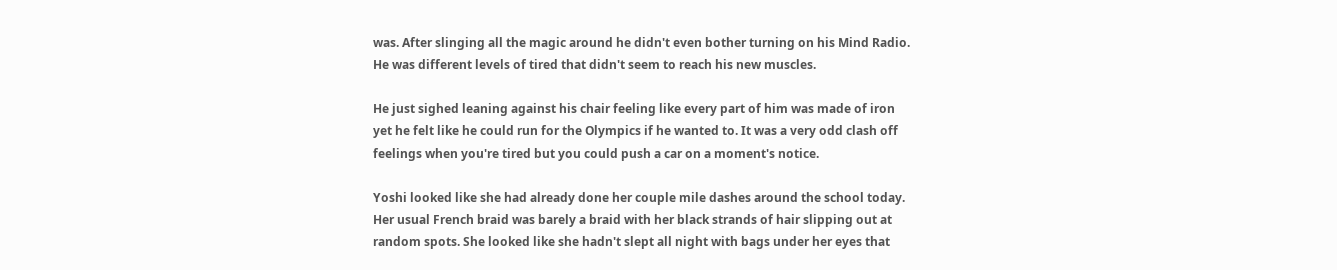was. After slinging all the magic around he didn't even bother turning on his Mind Radio. He was different levels of tired that didn't seem to reach his new muscles.

He just sighed leaning against his chair feeling like every part of him was made of iron yet he felt like he could run for the Olympics if he wanted to. It was a very odd clash off feelings when you're tired but you could push a car on a moment's notice.

Yoshi looked like she had already done her couple mile dashes around the school today. Her usual French braid was barely a braid with her black strands of hair slipping out at random spots. She looked like she hadn't slept all night with bags under her eyes that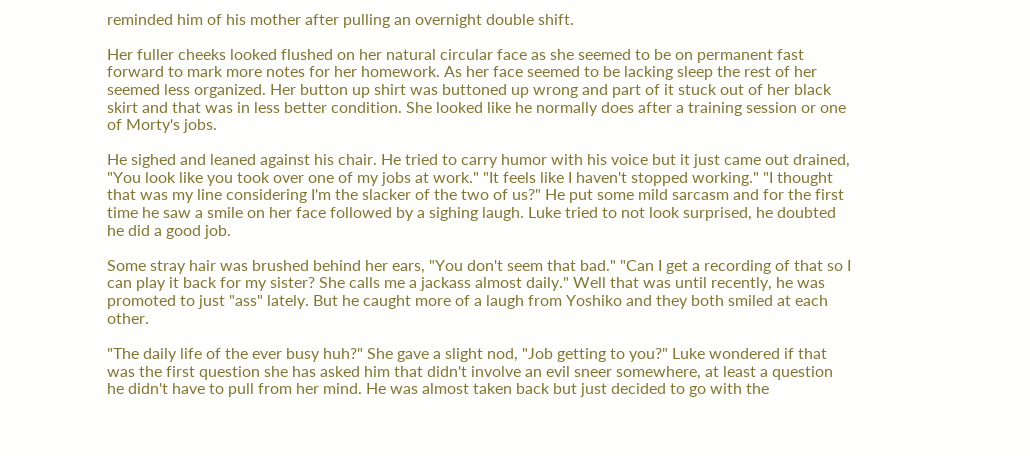reminded him of his mother after pulling an overnight double shift.

Her fuller cheeks looked flushed on her natural circular face as she seemed to be on permanent fast forward to mark more notes for her homework. As her face seemed to be lacking sleep the rest of her seemed less organized. Her button up shirt was buttoned up wrong and part of it stuck out of her black skirt and that was in less better condition. She looked like he normally does after a training session or one of Morty's jobs.

He sighed and leaned against his chair. He tried to carry humor with his voice but it just came out drained, "You look like you took over one of my jobs at work." "It feels like I haven't stopped working." "I thought that was my line considering I'm the slacker of the two of us?" He put some mild sarcasm and for the first time he saw a smile on her face followed by a sighing laugh. Luke tried to not look surprised, he doubted he did a good job.

Some stray hair was brushed behind her ears, "You don't seem that bad." "Can I get a recording of that so I can play it back for my sister? She calls me a jackass almost daily." Well that was until recently, he was promoted to just "ass" lately. But he caught more of a laugh from Yoshiko and they both smiled at each other.

"The daily life of the ever busy huh?" She gave a slight nod, "Job getting to you?" Luke wondered if that was the first question she has asked him that didn't involve an evil sneer somewhere, at least a question he didn't have to pull from her mind. He was almost taken back but just decided to go with the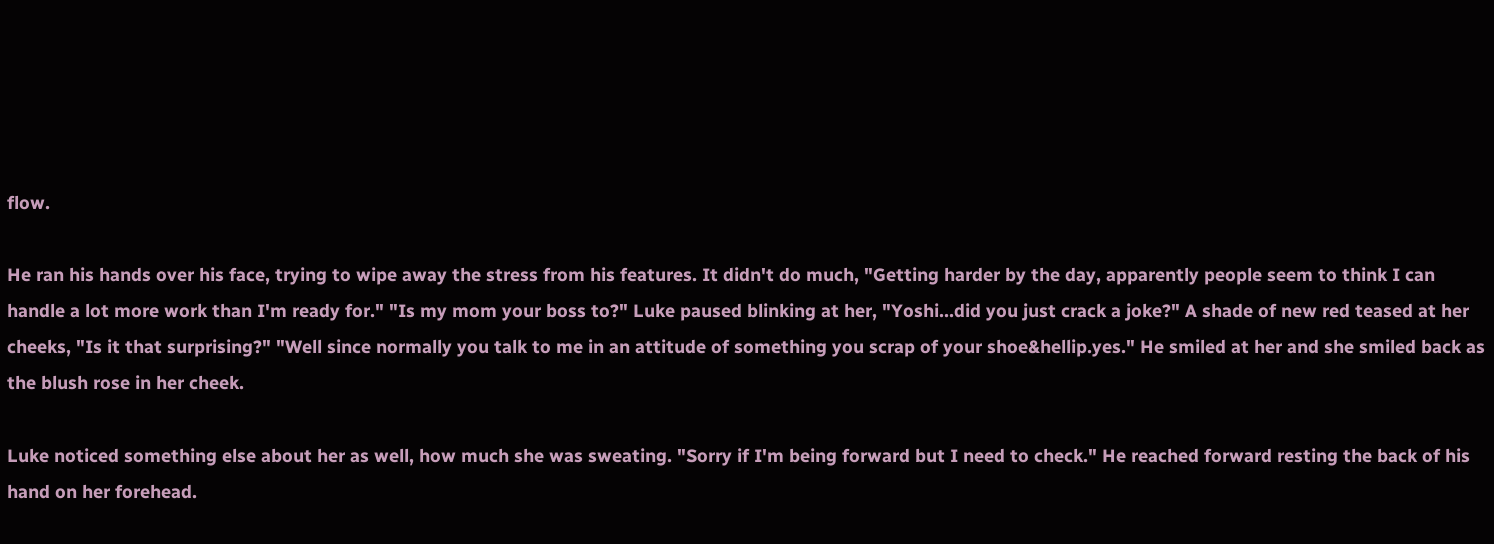flow.

He ran his hands over his face, trying to wipe away the stress from his features. It didn't do much, "Getting harder by the day, apparently people seem to think I can handle a lot more work than I'm ready for." "Is my mom your boss to?" Luke paused blinking at her, "Yoshi…did you just crack a joke?" A shade of new red teased at her cheeks, "Is it that surprising?" "Well since normally you talk to me in an attitude of something you scrap of your shoe&hellip.yes." He smiled at her and she smiled back as the blush rose in her cheek.

Luke noticed something else about her as well, how much she was sweating. "Sorry if I'm being forward but I need to check." He reached forward resting the back of his hand on her forehead.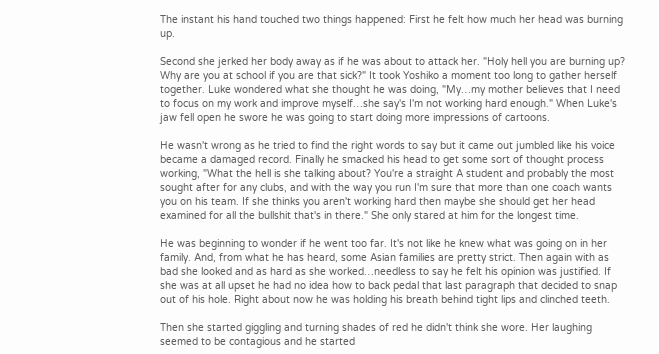The instant his hand touched two things happened: First he felt how much her head was burning up.

Second she jerked her body away as if he was about to attack her. "Holy hell you are burning up? Why are you at school if you are that sick?" It took Yoshiko a moment too long to gather herself together. Luke wondered what she thought he was doing, "My…my mother believes that I need to focus on my work and improve myself…she say's I'm not working hard enough." When Luke's jaw fell open he swore he was going to start doing more impressions of cartoons.

He wasn't wrong as he tried to find the right words to say but it came out jumbled like his voice became a damaged record. Finally he smacked his head to get some sort of thought process working, "What the hell is she talking about? You're a straight A student and probably the most sought after for any clubs, and with the way you run I'm sure that more than one coach wants you on his team. If she thinks you aren't working hard then maybe she should get her head examined for all the bullshit that's in there." She only stared at him for the longest time.

He was beginning to wonder if he went too far. It's not like he knew what was going on in her family. And, from what he has heard, some Asian families are pretty strict. Then again with as bad she looked and as hard as she worked…needless to say he felt his opinion was justified. If she was at all upset he had no idea how to back pedal that last paragraph that decided to snap out of his hole. Right about now he was holding his breath behind tight lips and clinched teeth.

Then she started giggling and turning shades of red he didn't think she wore. Her laughing seemed to be contagious and he started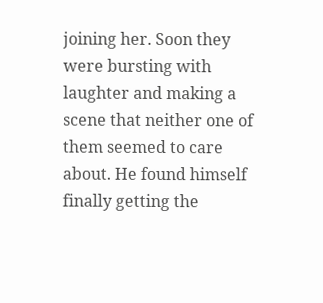joining her. Soon they were bursting with laughter and making a scene that neither one of them seemed to care about. He found himself finally getting the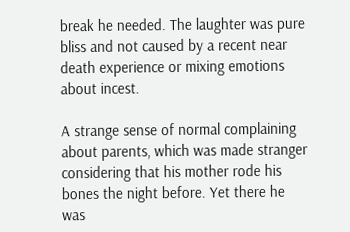break he needed. The laughter was pure bliss and not caused by a recent near death experience or mixing emotions about incest.

A strange sense of normal complaining about parents, which was made stranger considering that his mother rode his bones the night before. Yet there he was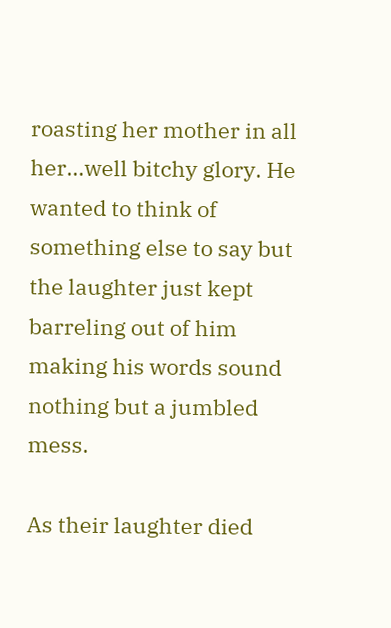roasting her mother in all her…well bitchy glory. He wanted to think of something else to say but the laughter just kept barreling out of him making his words sound nothing but a jumbled mess.

As their laughter died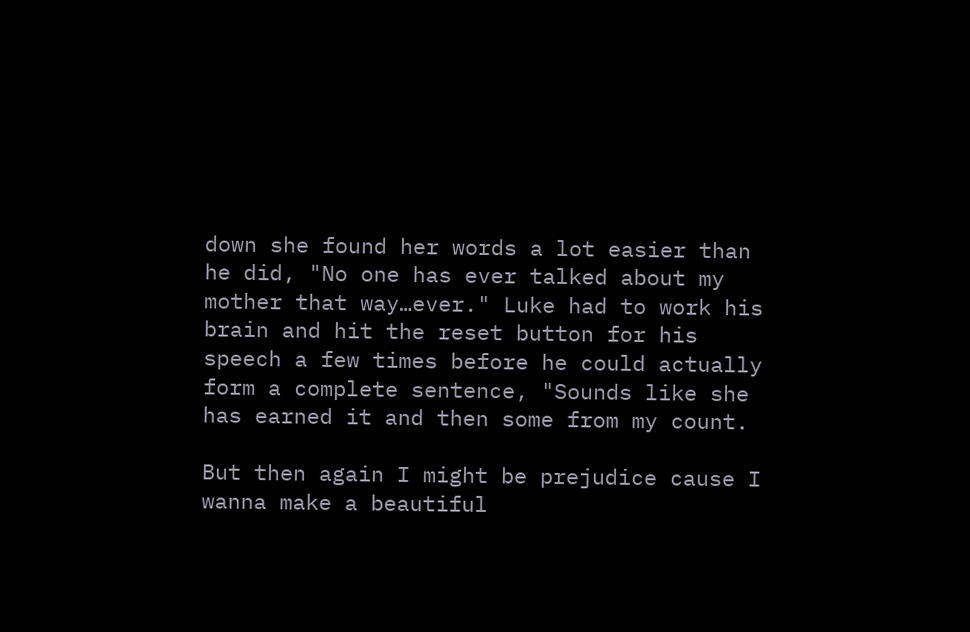down she found her words a lot easier than he did, "No one has ever talked about my mother that way…ever." Luke had to work his brain and hit the reset button for his speech a few times before he could actually form a complete sentence, "Sounds like she has earned it and then some from my count.

But then again I might be prejudice cause I wanna make a beautiful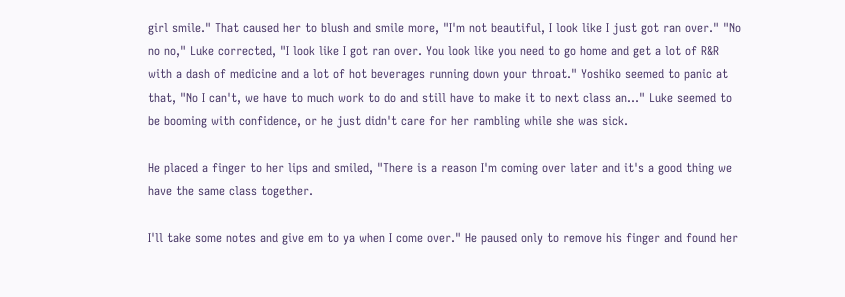girl smile." That caused her to blush and smile more, "I'm not beautiful, I look like I just got ran over." "No no no," Luke corrected, "I look like I got ran over. You look like you need to go home and get a lot of R&R with a dash of medicine and a lot of hot beverages running down your throat." Yoshiko seemed to panic at that, "No I can't, we have to much work to do and still have to make it to next class an…" Luke seemed to be booming with confidence, or he just didn't care for her rambling while she was sick.

He placed a finger to her lips and smiled, "There is a reason I'm coming over later and it's a good thing we have the same class together.

I'll take some notes and give em to ya when I come over." He paused only to remove his finger and found her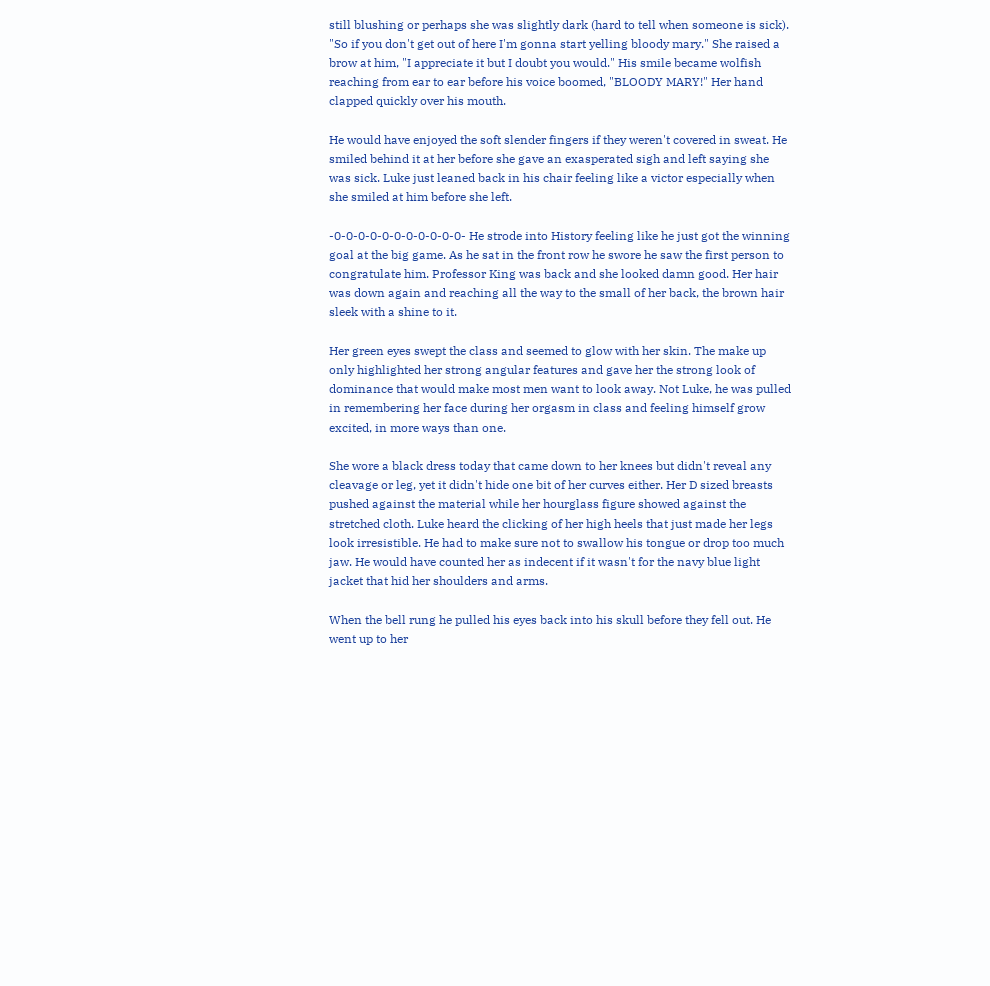still blushing or perhaps she was slightly dark (hard to tell when someone is sick). "So if you don't get out of here I'm gonna start yelling bloody mary." She raised a brow at him, "I appreciate it but I doubt you would." His smile became wolfish reaching from ear to ear before his voice boomed, "BLOODY MARY!" Her hand clapped quickly over his mouth.

He would have enjoyed the soft slender fingers if they weren't covered in sweat. He smiled behind it at her before she gave an exasperated sigh and left saying she was sick. Luke just leaned back in his chair feeling like a victor especially when she smiled at him before she left.

-0-0-0-0-0-0-0-0-0-0-0- He strode into History feeling like he just got the winning goal at the big game. As he sat in the front row he swore he saw the first person to congratulate him. Professor King was back and she looked damn good. Her hair was down again and reaching all the way to the small of her back, the brown hair sleek with a shine to it.

Her green eyes swept the class and seemed to glow with her skin. The make up only highlighted her strong angular features and gave her the strong look of dominance that would make most men want to look away. Not Luke, he was pulled in remembering her face during her orgasm in class and feeling himself grow excited, in more ways than one.

She wore a black dress today that came down to her knees but didn't reveal any cleavage or leg, yet it didn't hide one bit of her curves either. Her D sized breasts pushed against the material while her hourglass figure showed against the stretched cloth. Luke heard the clicking of her high heels that just made her legs look irresistible. He had to make sure not to swallow his tongue or drop too much jaw. He would have counted her as indecent if it wasn't for the navy blue light jacket that hid her shoulders and arms.

When the bell rung he pulled his eyes back into his skull before they fell out. He went up to her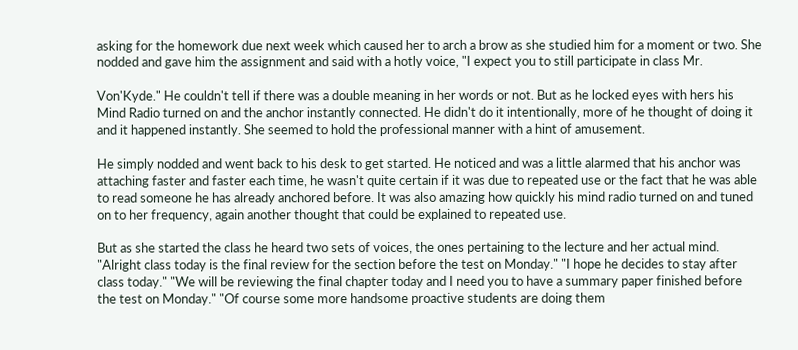asking for the homework due next week which caused her to arch a brow as she studied him for a moment or two. She nodded and gave him the assignment and said with a hotly voice, "I expect you to still participate in class Mr.

Von'Kyde." He couldn't tell if there was a double meaning in her words or not. But as he locked eyes with hers his Mind Radio turned on and the anchor instantly connected. He didn't do it intentionally, more of he thought of doing it and it happened instantly. She seemed to hold the professional manner with a hint of amusement.

He simply nodded and went back to his desk to get started. He noticed and was a little alarmed that his anchor was attaching faster and faster each time, he wasn't quite certain if it was due to repeated use or the fact that he was able to read someone he has already anchored before. It was also amazing how quickly his mind radio turned on and tuned on to her frequency, again another thought that could be explained to repeated use.

But as she started the class he heard two sets of voices, the ones pertaining to the lecture and her actual mind. "Alright class today is the final review for the section before the test on Monday." "I hope he decides to stay after class today." "We will be reviewing the final chapter today and I need you to have a summary paper finished before the test on Monday." "Of course some more handsome proactive students are doing them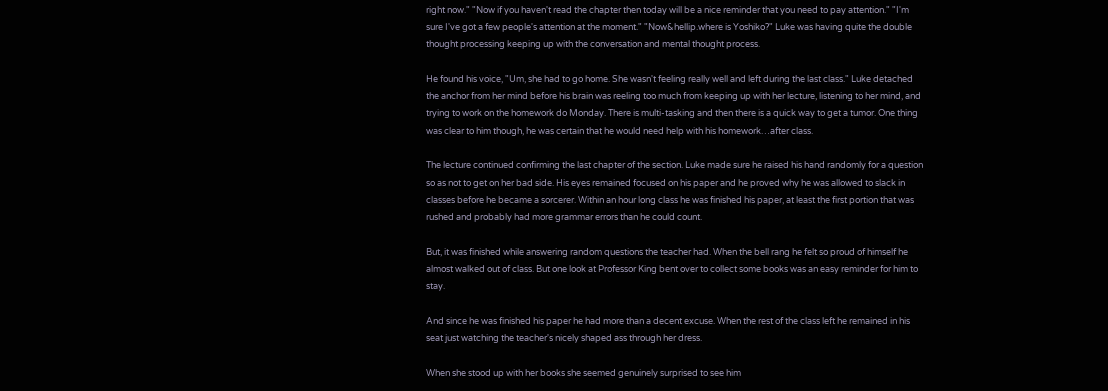right now." "Now if you haven't read the chapter then today will be a nice reminder that you need to pay attention." "I'm sure I've got a few people's attention at the moment." "Now&hellip.where is Yoshiko?" Luke was having quite the double thought processing keeping up with the conversation and mental thought process.

He found his voice, "Um, she had to go home. She wasn't feeling really well and left during the last class." Luke detached the anchor from her mind before his brain was reeling too much from keeping up with her lecture, listening to her mind, and trying to work on the homework do Monday. There is multi-tasking and then there is a quick way to get a tumor. One thing was clear to him though, he was certain that he would need help with his homework…after class.

The lecture continued confirming the last chapter of the section. Luke made sure he raised his hand randomly for a question so as not to get on her bad side. His eyes remained focused on his paper and he proved why he was allowed to slack in classes before he became a sorcerer. Within an hour long class he was finished his paper, at least the first portion that was rushed and probably had more grammar errors than he could count.

But, it was finished while answering random questions the teacher had. When the bell rang he felt so proud of himself he almost walked out of class. But one look at Professor King bent over to collect some books was an easy reminder for him to stay.

And since he was finished his paper he had more than a decent excuse. When the rest of the class left he remained in his seat just watching the teacher's nicely shaped ass through her dress.

When she stood up with her books she seemed genuinely surprised to see him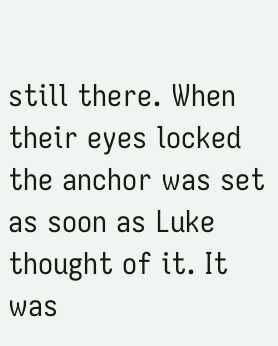still there. When their eyes locked the anchor was set as soon as Luke thought of it. It was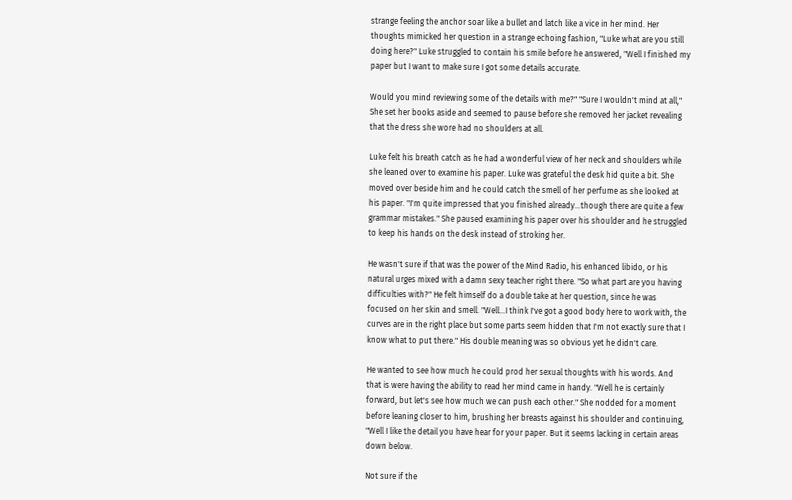strange feeling the anchor soar like a bullet and latch like a vice in her mind. Her thoughts mimicked her question in a strange echoing fashion, "Luke what are you still doing here?" Luke struggled to contain his smile before he answered, "Well I finished my paper but I want to make sure I got some details accurate.

Would you mind reviewing some of the details with me?" "Sure I wouldn't mind at all," She set her books aside and seemed to pause before she removed her jacket revealing that the dress she wore had no shoulders at all.

Luke felt his breath catch as he had a wonderful view of her neck and shoulders while she leaned over to examine his paper. Luke was grateful the desk hid quite a bit. She moved over beside him and he could catch the smell of her perfume as she looked at his paper. "I'm quite impressed that you finished already…though there are quite a few grammar mistakes." She paused examining his paper over his shoulder and he struggled to keep his hands on the desk instead of stroking her.

He wasn't sure if that was the power of the Mind Radio, his enhanced libido, or his natural urges mixed with a damn sexy teacher right there. "So what part are you having difficulties with?" He felt himself do a double take at her question, since he was focused on her skin and smell. "Well…I think I've got a good body here to work with, the curves are in the right place but some parts seem hidden that I'm not exactly sure that I know what to put there." His double meaning was so obvious yet he didn't care.

He wanted to see how much he could prod her sexual thoughts with his words. And that is were having the ability to read her mind came in handy. "Well he is certainly forward, but let's see how much we can push each other." She nodded for a moment before leaning closer to him, brushing her breasts against his shoulder and continuing, "Well I like the detail you have hear for your paper. But it seems lacking in certain areas down below.

Not sure if the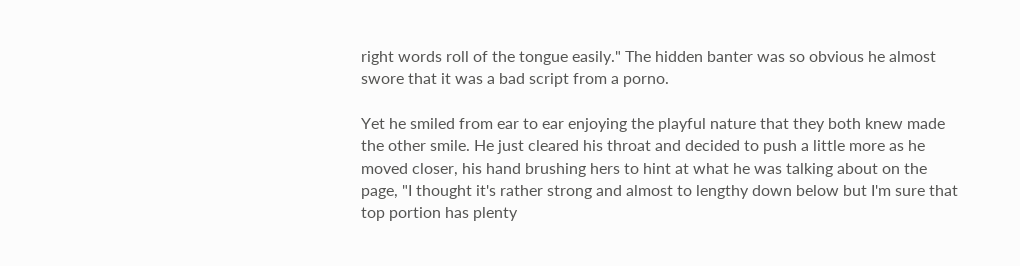right words roll of the tongue easily." The hidden banter was so obvious he almost swore that it was a bad script from a porno.

Yet he smiled from ear to ear enjoying the playful nature that they both knew made the other smile. He just cleared his throat and decided to push a little more as he moved closer, his hand brushing hers to hint at what he was talking about on the page, "I thought it's rather strong and almost to lengthy down below but I'm sure that top portion has plenty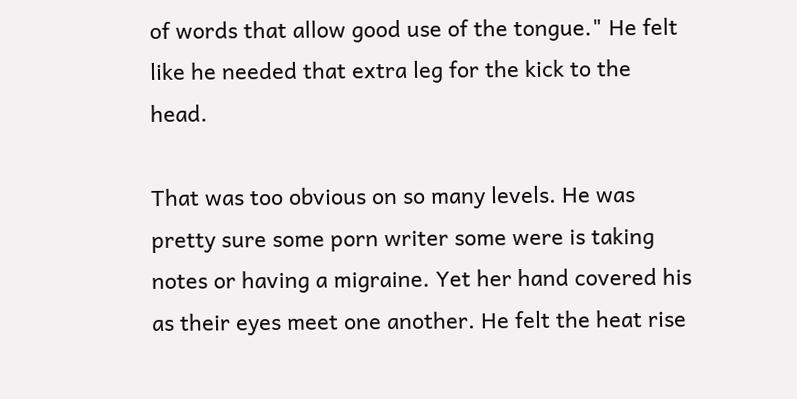of words that allow good use of the tongue." He felt like he needed that extra leg for the kick to the head.

That was too obvious on so many levels. He was pretty sure some porn writer some were is taking notes or having a migraine. Yet her hand covered his as their eyes meet one another. He felt the heat rise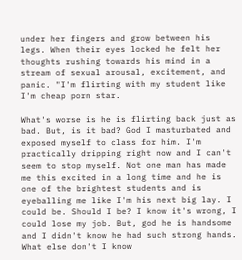under her fingers and grow between his legs. When their eyes locked he felt her thoughts rushing towards his mind in a stream of sexual arousal, excitement, and panic. "I'm flirting with my student like I'm cheap porn star.

What's worse is he is flirting back just as bad. But, is it bad? God I masturbated and exposed myself to class for him. I'm practically dripping right now and I can't seem to stop myself. Not one man has made me this excited in a long time and he is one of the brightest students and is eyeballing me like I'm his next big lay. I could be. Should I be? I know it's wrong, I could lose my job. But, god he is handsome and I didn't know he had such strong hands. What else don't I know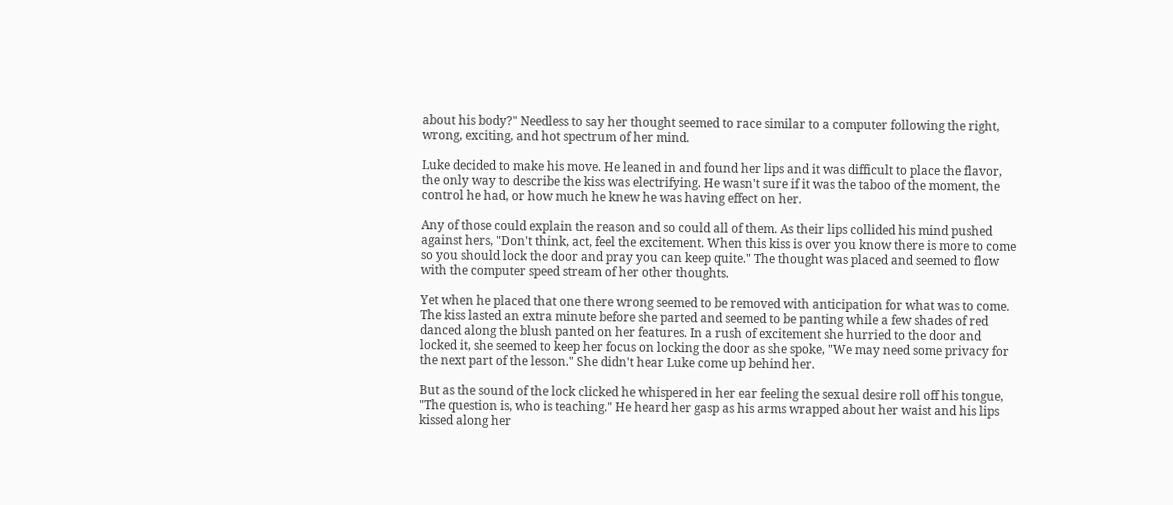about his body?" Needless to say her thought seemed to race similar to a computer following the right, wrong, exciting, and hot spectrum of her mind.

Luke decided to make his move. He leaned in and found her lips and it was difficult to place the flavor, the only way to describe the kiss was electrifying. He wasn't sure if it was the taboo of the moment, the control he had, or how much he knew he was having effect on her.

Any of those could explain the reason and so could all of them. As their lips collided his mind pushed against hers, "Don't think, act, feel the excitement. When this kiss is over you know there is more to come so you should lock the door and pray you can keep quite." The thought was placed and seemed to flow with the computer speed stream of her other thoughts.

Yet when he placed that one there wrong seemed to be removed with anticipation for what was to come. The kiss lasted an extra minute before she parted and seemed to be panting while a few shades of red danced along the blush panted on her features. In a rush of excitement she hurried to the door and locked it, she seemed to keep her focus on locking the door as she spoke, "We may need some privacy for the next part of the lesson." She didn't hear Luke come up behind her.

But as the sound of the lock clicked he whispered in her ear feeling the sexual desire roll off his tongue, "The question is, who is teaching." He heard her gasp as his arms wrapped about her waist and his lips kissed along her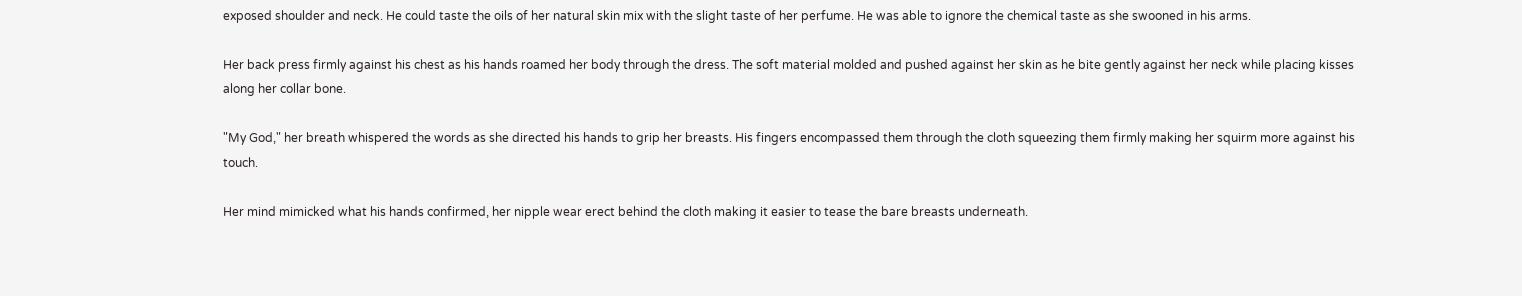exposed shoulder and neck. He could taste the oils of her natural skin mix with the slight taste of her perfume. He was able to ignore the chemical taste as she swooned in his arms.

Her back press firmly against his chest as his hands roamed her body through the dress. The soft material molded and pushed against her skin as he bite gently against her neck while placing kisses along her collar bone.

"My God," her breath whispered the words as she directed his hands to grip her breasts. His fingers encompassed them through the cloth squeezing them firmly making her squirm more against his touch.

Her mind mimicked what his hands confirmed, her nipple wear erect behind the cloth making it easier to tease the bare breasts underneath.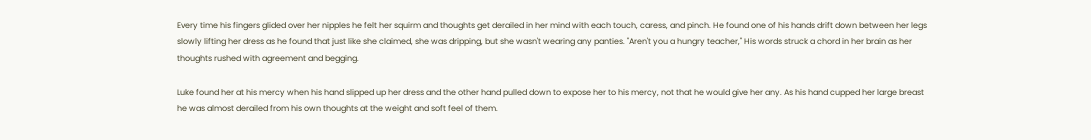Every time his fingers glided over her nipples he felt her squirm and thoughts get derailed in her mind with each touch, caress, and pinch. He found one of his hands drift down between her legs slowly lifting her dress as he found that just like she claimed, she was dripping, but she wasn't wearing any panties. "Aren't you a hungry teacher," His words struck a chord in her brain as her thoughts rushed with agreement and begging.

Luke found her at his mercy when his hand slipped up her dress and the other hand pulled down to expose her to his mercy, not that he would give her any. As his hand cupped her large breast he was almost derailed from his own thoughts at the weight and soft feel of them.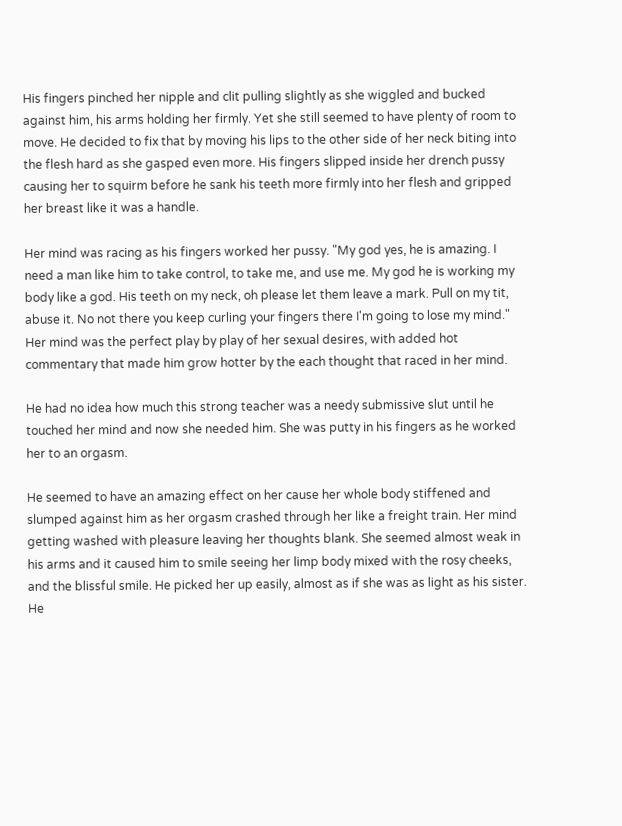His fingers pinched her nipple and clit pulling slightly as she wiggled and bucked against him, his arms holding her firmly. Yet she still seemed to have plenty of room to move. He decided to fix that by moving his lips to the other side of her neck biting into the flesh hard as she gasped even more. His fingers slipped inside her drench pussy causing her to squirm before he sank his teeth more firmly into her flesh and gripped her breast like it was a handle.

Her mind was racing as his fingers worked her pussy. "My god yes, he is amazing. I need a man like him to take control, to take me, and use me. My god he is working my body like a god. His teeth on my neck, oh please let them leave a mark. Pull on my tit, abuse it. No not there you keep curling your fingers there I'm going to lose my mind." Her mind was the perfect play by play of her sexual desires, with added hot commentary that made him grow hotter by the each thought that raced in her mind.

He had no idea how much this strong teacher was a needy submissive slut until he touched her mind and now she needed him. She was putty in his fingers as he worked her to an orgasm.

He seemed to have an amazing effect on her cause her whole body stiffened and slumped against him as her orgasm crashed through her like a freight train. Her mind getting washed with pleasure leaving her thoughts blank. She seemed almost weak in his arms and it caused him to smile seeing her limp body mixed with the rosy cheeks, and the blissful smile. He picked her up easily, almost as if she was as light as his sister. He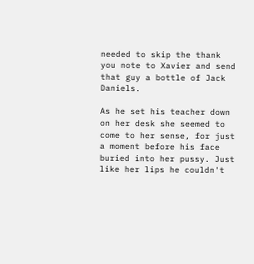needed to skip the thank you note to Xavier and send that guy a bottle of Jack Daniels.

As he set his teacher down on her desk she seemed to come to her sense, for just a moment before his face buried into her pussy. Just like her lips he couldn't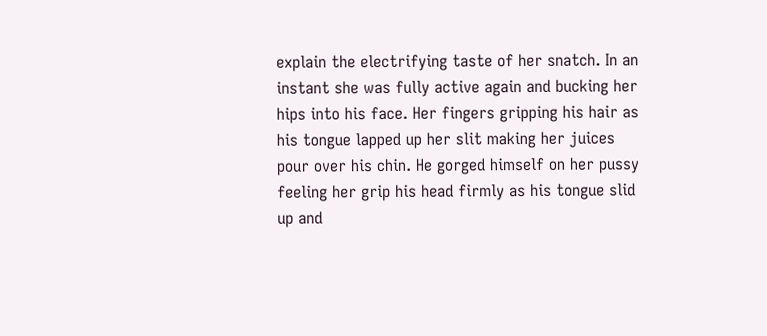explain the electrifying taste of her snatch. In an instant she was fully active again and bucking her hips into his face. Her fingers gripping his hair as his tongue lapped up her slit making her juices pour over his chin. He gorged himself on her pussy feeling her grip his head firmly as his tongue slid up and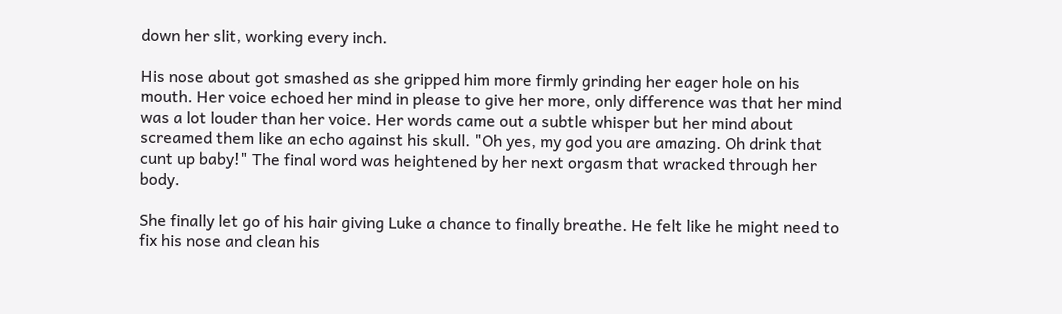down her slit, working every inch.

His nose about got smashed as she gripped him more firmly grinding her eager hole on his mouth. Her voice echoed her mind in please to give her more, only difference was that her mind was a lot louder than her voice. Her words came out a subtle whisper but her mind about screamed them like an echo against his skull. "Oh yes, my god you are amazing. Oh drink that cunt up baby!" The final word was heightened by her next orgasm that wracked through her body.

She finally let go of his hair giving Luke a chance to finally breathe. He felt like he might need to fix his nose and clean his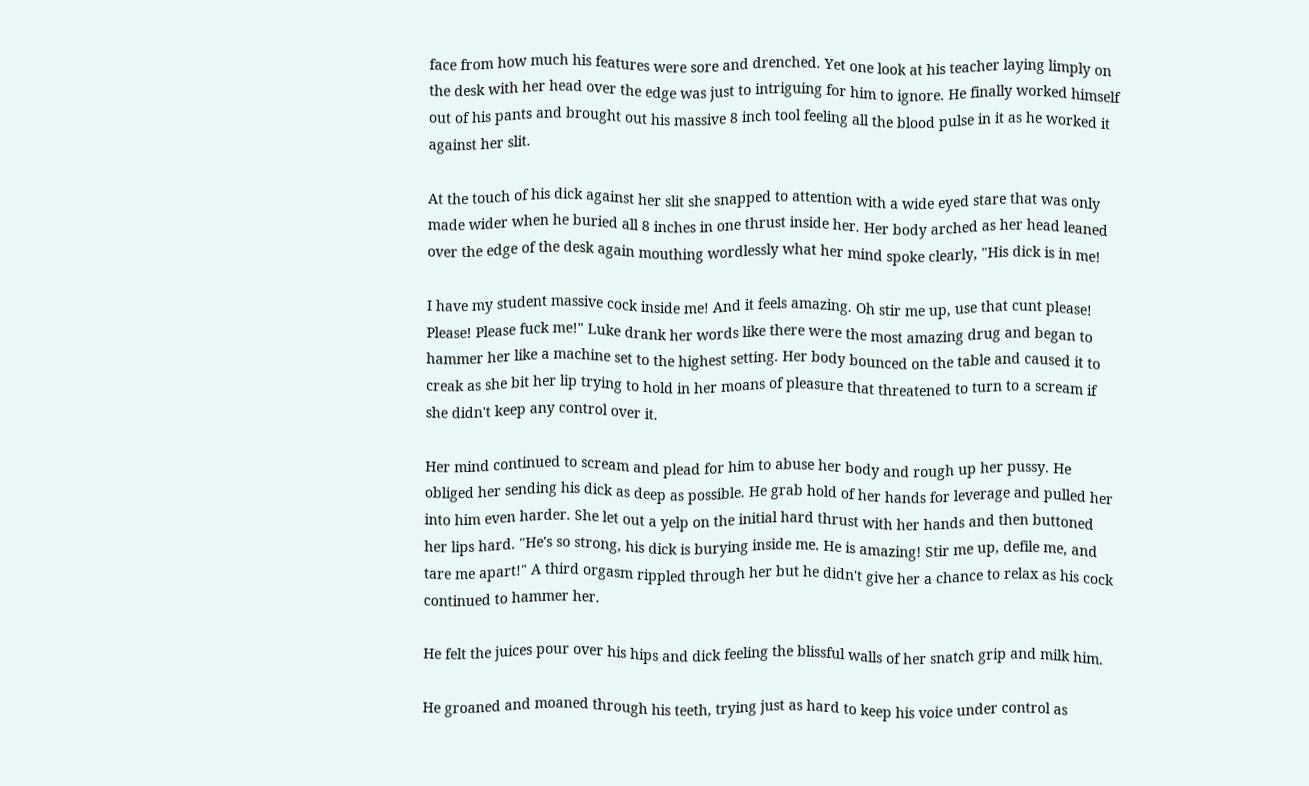face from how much his features were sore and drenched. Yet one look at his teacher laying limply on the desk with her head over the edge was just to intriguing for him to ignore. He finally worked himself out of his pants and brought out his massive 8 inch tool feeling all the blood pulse in it as he worked it against her slit.

At the touch of his dick against her slit she snapped to attention with a wide eyed stare that was only made wider when he buried all 8 inches in one thrust inside her. Her body arched as her head leaned over the edge of the desk again mouthing wordlessly what her mind spoke clearly, "His dick is in me!

I have my student massive cock inside me! And it feels amazing. Oh stir me up, use that cunt please! Please! Please fuck me!" Luke drank her words like there were the most amazing drug and began to hammer her like a machine set to the highest setting. Her body bounced on the table and caused it to creak as she bit her lip trying to hold in her moans of pleasure that threatened to turn to a scream if she didn't keep any control over it.

Her mind continued to scream and plead for him to abuse her body and rough up her pussy. He obliged her sending his dick as deep as possible. He grab hold of her hands for leverage and pulled her into him even harder. She let out a yelp on the initial hard thrust with her hands and then buttoned her lips hard. "He's so strong, his dick is burying inside me. He is amazing! Stir me up, defile me, and tare me apart!" A third orgasm rippled through her but he didn't give her a chance to relax as his cock continued to hammer her.

He felt the juices pour over his hips and dick feeling the blissful walls of her snatch grip and milk him.

He groaned and moaned through his teeth, trying just as hard to keep his voice under control as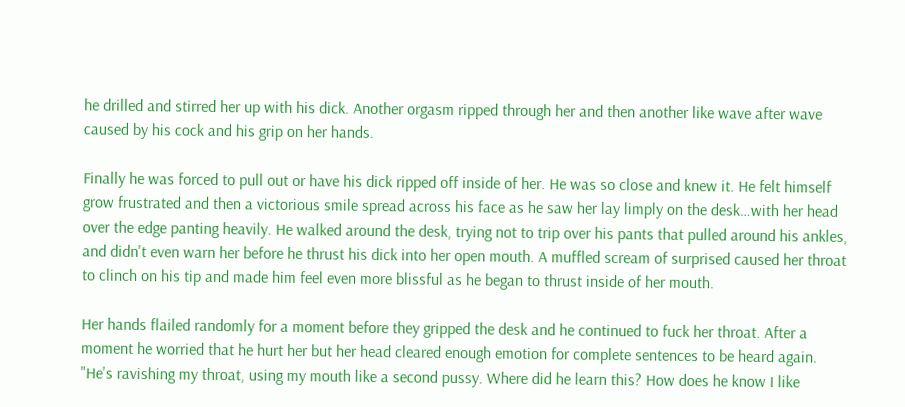he drilled and stirred her up with his dick. Another orgasm ripped through her and then another like wave after wave caused by his cock and his grip on her hands.

Finally he was forced to pull out or have his dick ripped off inside of her. He was so close and knew it. He felt himself grow frustrated and then a victorious smile spread across his face as he saw her lay limply on the desk…with her head over the edge panting heavily. He walked around the desk, trying not to trip over his pants that pulled around his ankles, and didn't even warn her before he thrust his dick into her open mouth. A muffled scream of surprised caused her throat to clinch on his tip and made him feel even more blissful as he began to thrust inside of her mouth.

Her hands flailed randomly for a moment before they gripped the desk and he continued to fuck her throat. After a moment he worried that he hurt her but her head cleared enough emotion for complete sentences to be heard again. "He's ravishing my throat, using my mouth like a second pussy. Where did he learn this? How does he know I like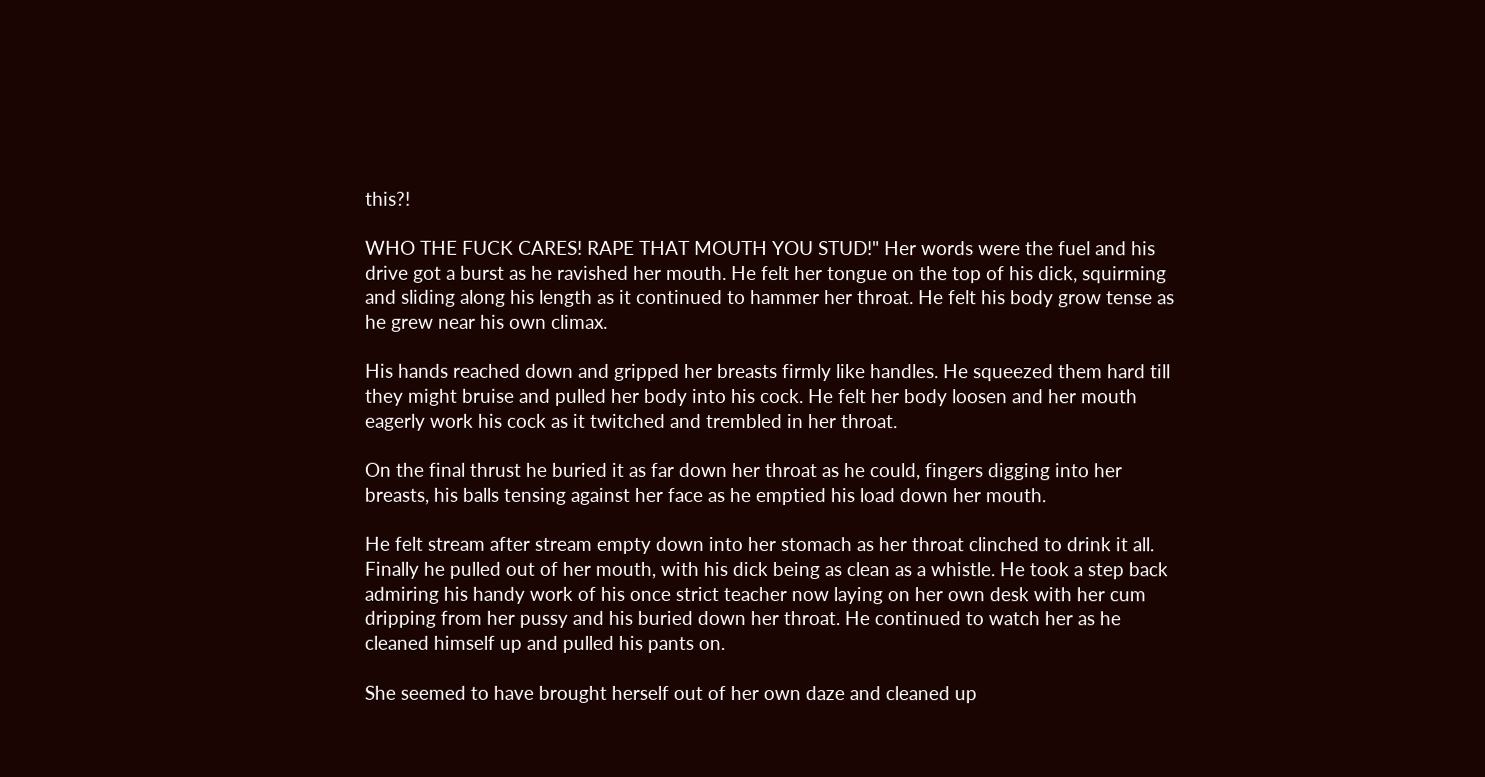this?!

WHO THE FUCK CARES! RAPE THAT MOUTH YOU STUD!" Her words were the fuel and his drive got a burst as he ravished her mouth. He felt her tongue on the top of his dick, squirming and sliding along his length as it continued to hammer her throat. He felt his body grow tense as he grew near his own climax.

His hands reached down and gripped her breasts firmly like handles. He squeezed them hard till they might bruise and pulled her body into his cock. He felt her body loosen and her mouth eagerly work his cock as it twitched and trembled in her throat.

On the final thrust he buried it as far down her throat as he could, fingers digging into her breasts, his balls tensing against her face as he emptied his load down her mouth.

He felt stream after stream empty down into her stomach as her throat clinched to drink it all. Finally he pulled out of her mouth, with his dick being as clean as a whistle. He took a step back admiring his handy work of his once strict teacher now laying on her own desk with her cum dripping from her pussy and his buried down her throat. He continued to watch her as he cleaned himself up and pulled his pants on.

She seemed to have brought herself out of her own daze and cleaned up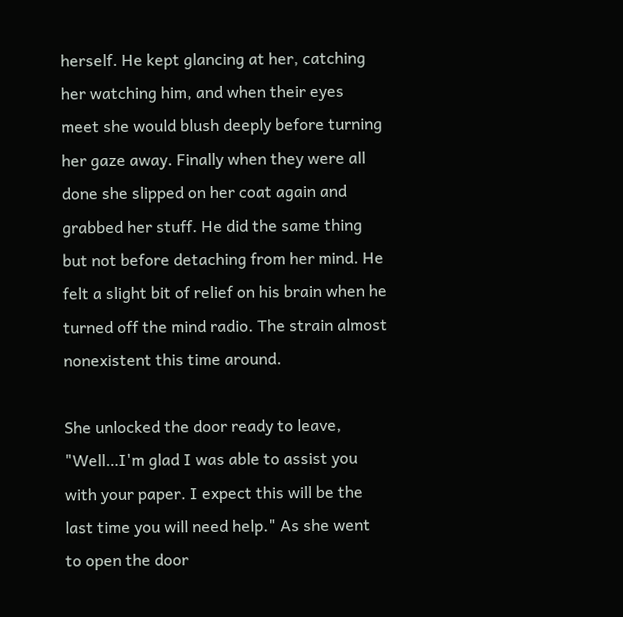herself. He kept glancing at her, catching her watching him, and when their eyes meet she would blush deeply before turning her gaze away. Finally when they were all done she slipped on her coat again and grabbed her stuff. He did the same thing but not before detaching from her mind. He felt a slight bit of relief on his brain when he turned off the mind radio. The strain almost nonexistent this time around.

She unlocked the door ready to leave, "Well…I'm glad I was able to assist you with your paper. I expect this will be the last time you will need help." As she went to open the door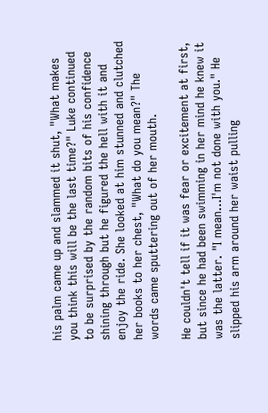his palm came up and slammed it shut, "What makes you think this will be the last time?" Luke continued to be surprised by the random bits of his confidence shining through but he figured the hell with it and enjoy the ride. She looked at him stunned and clutched her books to her chest, "What do you mean?" The words came sputtering out of her mouth.

He couldn't tell if it was fear or excitement at first, but since he had been swimming in her mind he knew it was the latter. "I mean…I'm not done with you." He slipped his arm around her waist pulling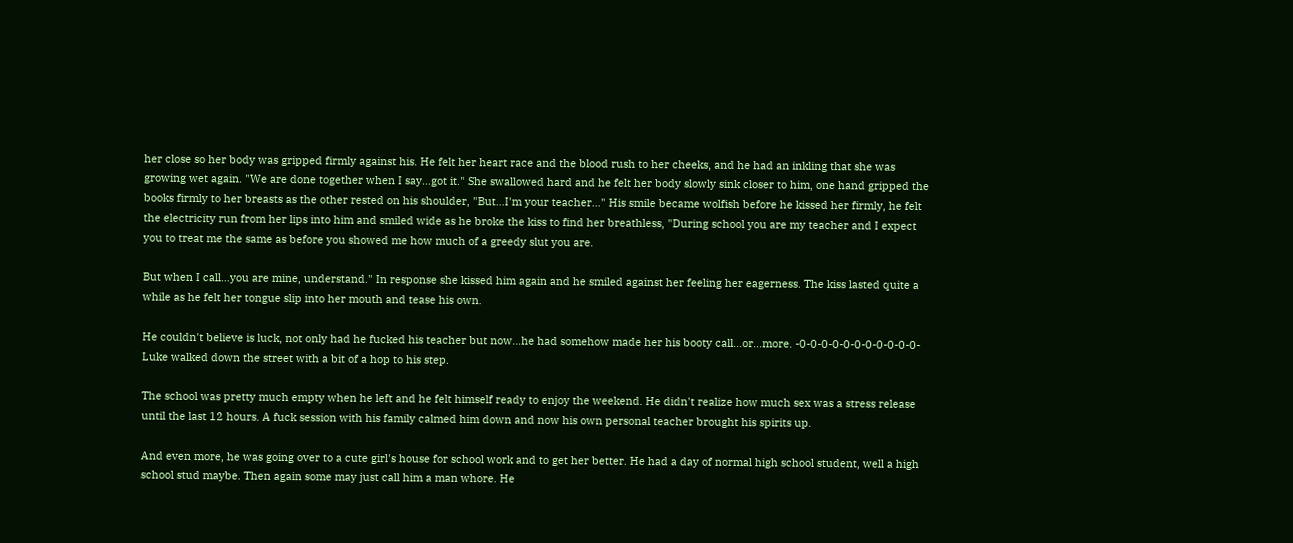her close so her body was gripped firmly against his. He felt her heart race and the blood rush to her cheeks, and he had an inkling that she was growing wet again. "We are done together when I say…got it." She swallowed hard and he felt her body slowly sink closer to him, one hand gripped the books firmly to her breasts as the other rested on his shoulder, "But…I'm your teacher…" His smile became wolfish before he kissed her firmly, he felt the electricity run from her lips into him and smiled wide as he broke the kiss to find her breathless, "During school you are my teacher and I expect you to treat me the same as before you showed me how much of a greedy slut you are.

But when I call…you are mine, understand." In response she kissed him again and he smiled against her feeling her eagerness. The kiss lasted quite a while as he felt her tongue slip into her mouth and tease his own.

He couldn't believe is luck, not only had he fucked his teacher but now…he had somehow made her his booty call…or…more. -0-0-0-0-0-0-0-0-0-0-0- Luke walked down the street with a bit of a hop to his step.

The school was pretty much empty when he left and he felt himself ready to enjoy the weekend. He didn't realize how much sex was a stress release until the last 12 hours. A fuck session with his family calmed him down and now his own personal teacher brought his spirits up.

And even more, he was going over to a cute girl's house for school work and to get her better. He had a day of normal high school student, well a high school stud maybe. Then again some may just call him a man whore. He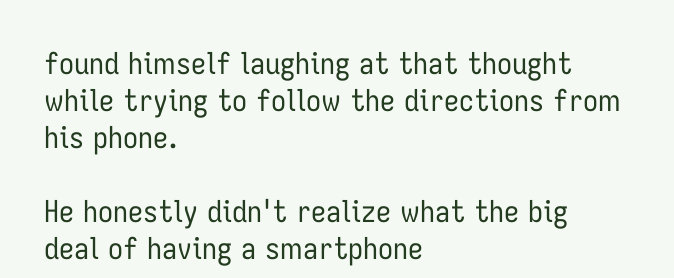found himself laughing at that thought while trying to follow the directions from his phone.

He honestly didn't realize what the big deal of having a smartphone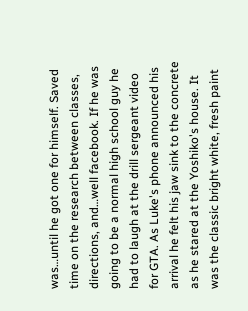was…until he got one for himself. Saved time on the research between classes, directions, and…well facebook. If he was going to be a normal high school guy he had to laugh at the drill sergeant video for GTA. As Luke's phone announced his arrival he felt his jaw sink to the concrete as he stared at the Yoshiko's house. It was the classic bright white, fresh paint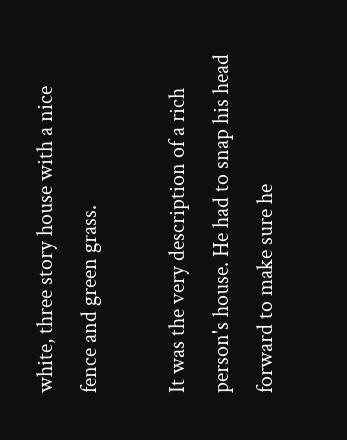white, three story house with a nice fence and green grass.

It was the very description of a rich person's house. He had to snap his head forward to make sure he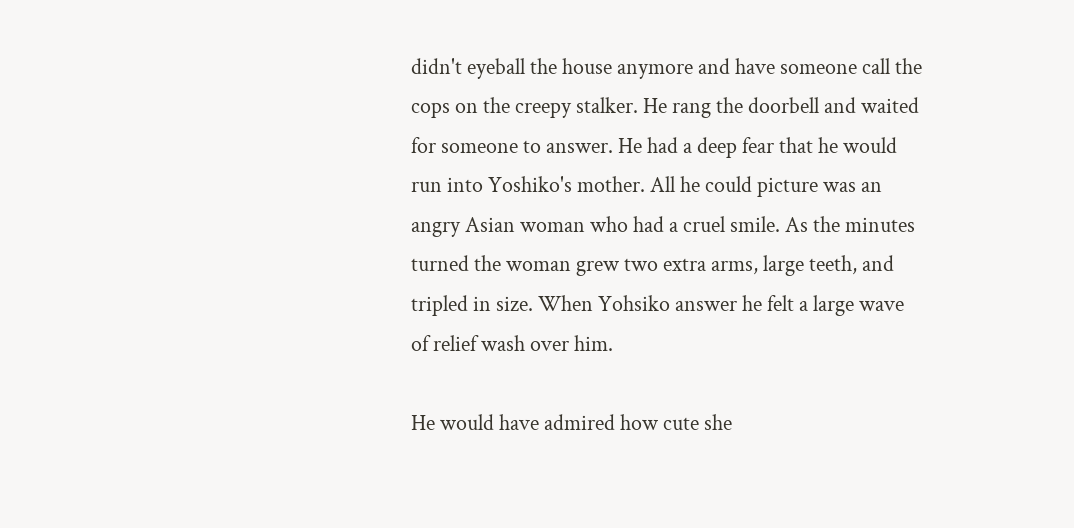didn't eyeball the house anymore and have someone call the cops on the creepy stalker. He rang the doorbell and waited for someone to answer. He had a deep fear that he would run into Yoshiko's mother. All he could picture was an angry Asian woman who had a cruel smile. As the minutes turned the woman grew two extra arms, large teeth, and tripled in size. When Yohsiko answer he felt a large wave of relief wash over him.

He would have admired how cute she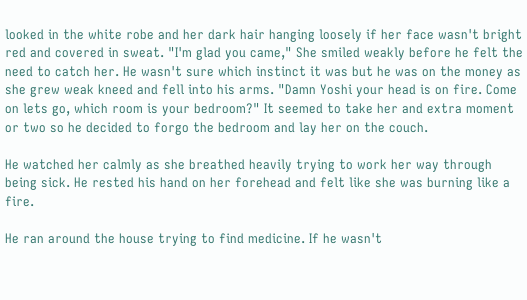looked in the white robe and her dark hair hanging loosely if her face wasn't bright red and covered in sweat. "I'm glad you came," She smiled weakly before he felt the need to catch her. He wasn't sure which instinct it was but he was on the money as she grew weak kneed and fell into his arms. "Damn Yoshi your head is on fire. Come on lets go, which room is your bedroom?" It seemed to take her and extra moment or two so he decided to forgo the bedroom and lay her on the couch.

He watched her calmly as she breathed heavily trying to work her way through being sick. He rested his hand on her forehead and felt like she was burning like a fire.

He ran around the house trying to find medicine. If he wasn't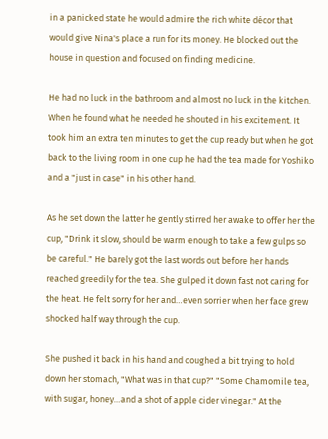in a panicked state he would admire the rich white décor that would give Nina's place a run for its money. He blocked out the house in question and focused on finding medicine.

He had no luck in the bathroom and almost no luck in the kitchen. When he found what he needed he shouted in his excitement. It took him an extra ten minutes to get the cup ready but when he got back to the living room in one cup he had the tea made for Yoshiko and a "just in case" in his other hand.

As he set down the latter he gently stirred her awake to offer her the cup, "Drink it slow, should be warm enough to take a few gulps so be careful." He barely got the last words out before her hands reached greedily for the tea. She gulped it down fast not caring for the heat. He felt sorry for her and…even sorrier when her face grew shocked half way through the cup.

She pushed it back in his hand and coughed a bit trying to hold down her stomach, "What was in that cup?" "Some Chamomile tea, with sugar, honey…and a shot of apple cider vinegar." At the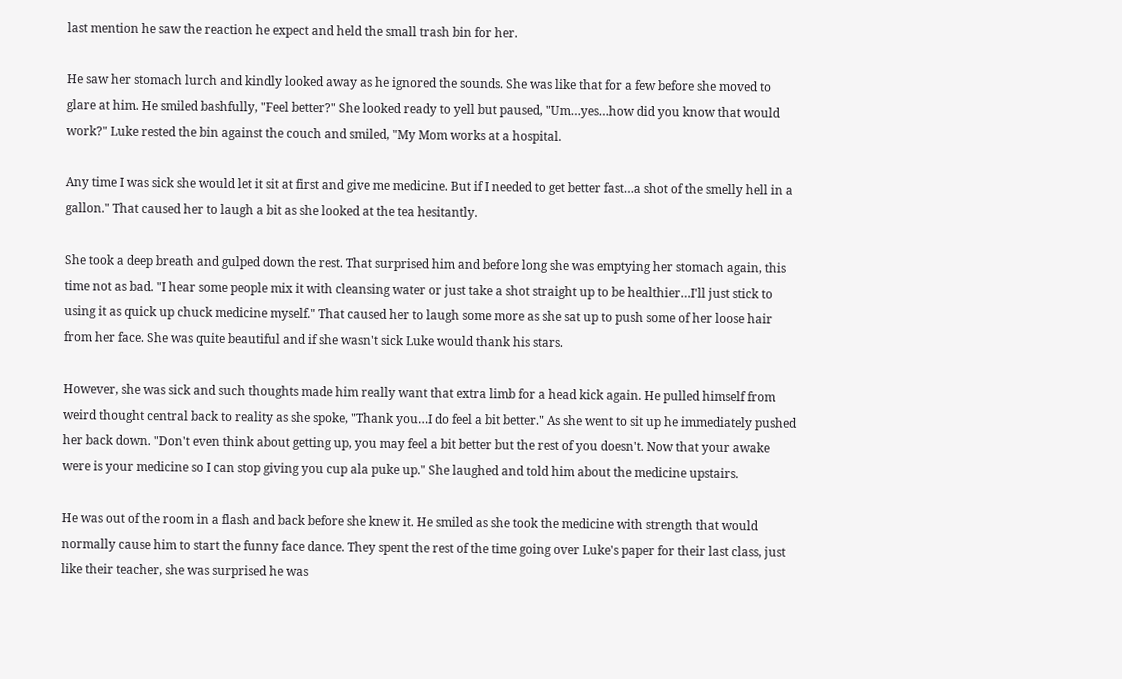last mention he saw the reaction he expect and held the small trash bin for her.

He saw her stomach lurch and kindly looked away as he ignored the sounds. She was like that for a few before she moved to glare at him. He smiled bashfully, "Feel better?" She looked ready to yell but paused, "Um…yes…how did you know that would work?" Luke rested the bin against the couch and smiled, "My Mom works at a hospital.

Any time I was sick she would let it sit at first and give me medicine. But if I needed to get better fast…a shot of the smelly hell in a gallon." That caused her to laugh a bit as she looked at the tea hesitantly.

She took a deep breath and gulped down the rest. That surprised him and before long she was emptying her stomach again, this time not as bad. "I hear some people mix it with cleansing water or just take a shot straight up to be healthier…I'll just stick to using it as quick up chuck medicine myself." That caused her to laugh some more as she sat up to push some of her loose hair from her face. She was quite beautiful and if she wasn't sick Luke would thank his stars.

However, she was sick and such thoughts made him really want that extra limb for a head kick again. He pulled himself from weird thought central back to reality as she spoke, "Thank you…I do feel a bit better." As she went to sit up he immediately pushed her back down. "Don't even think about getting up, you may feel a bit better but the rest of you doesn't. Now that your awake were is your medicine so I can stop giving you cup ala puke up." She laughed and told him about the medicine upstairs.

He was out of the room in a flash and back before she knew it. He smiled as she took the medicine with strength that would normally cause him to start the funny face dance. They spent the rest of the time going over Luke's paper for their last class, just like their teacher, she was surprised he was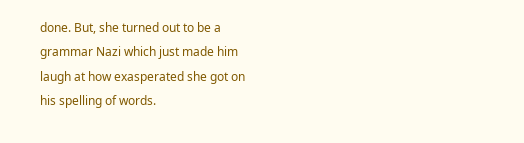done. But, she turned out to be a grammar Nazi which just made him laugh at how exasperated she got on his spelling of words.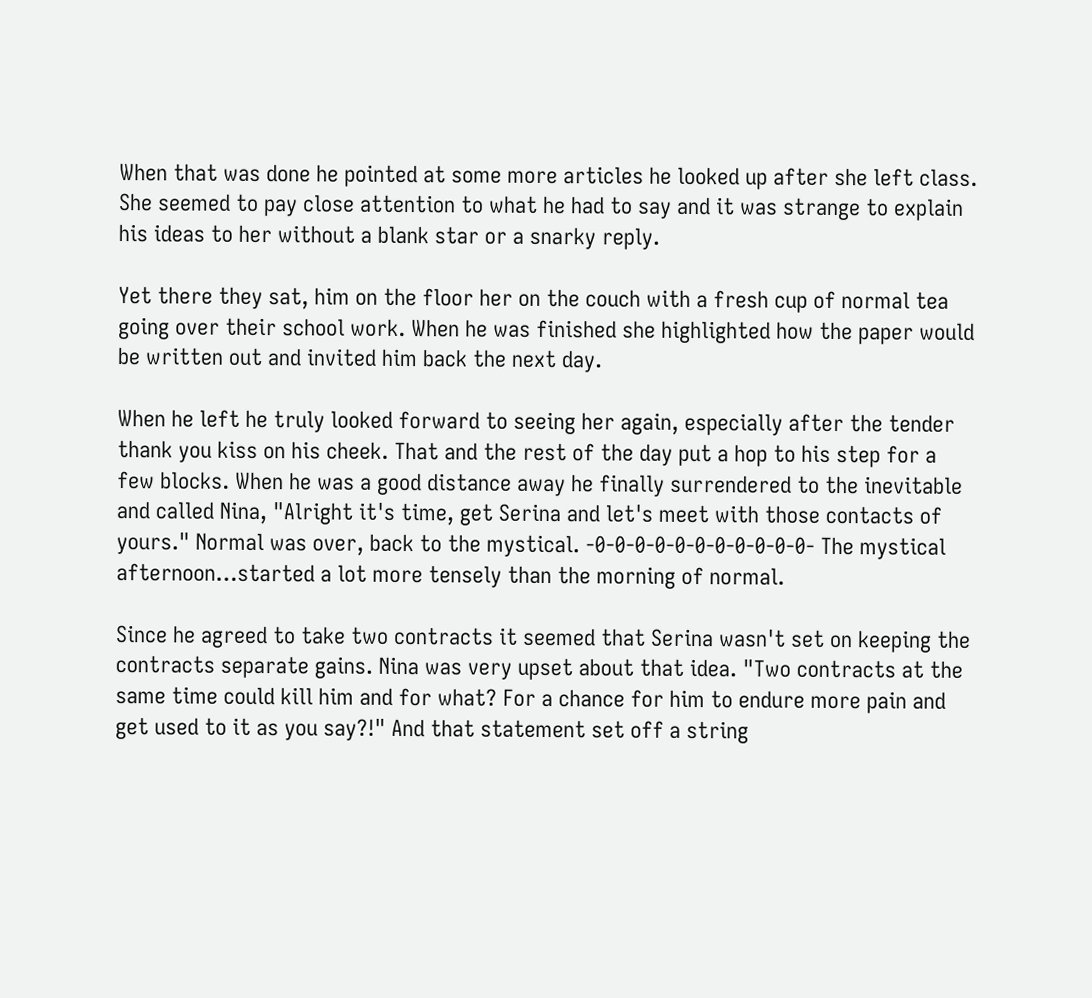When that was done he pointed at some more articles he looked up after she left class. She seemed to pay close attention to what he had to say and it was strange to explain his ideas to her without a blank star or a snarky reply.

Yet there they sat, him on the floor her on the couch with a fresh cup of normal tea going over their school work. When he was finished she highlighted how the paper would be written out and invited him back the next day.

When he left he truly looked forward to seeing her again, especially after the tender thank you kiss on his cheek. That and the rest of the day put a hop to his step for a few blocks. When he was a good distance away he finally surrendered to the inevitable and called Nina, "Alright it's time, get Serina and let's meet with those contacts of yours." Normal was over, back to the mystical. -0-0-0-0-0-0-0-0-0-0-0- The mystical afternoon…started a lot more tensely than the morning of normal.

Since he agreed to take two contracts it seemed that Serina wasn't set on keeping the contracts separate gains. Nina was very upset about that idea. "Two contracts at the same time could kill him and for what? For a chance for him to endure more pain and get used to it as you say?!" And that statement set off a string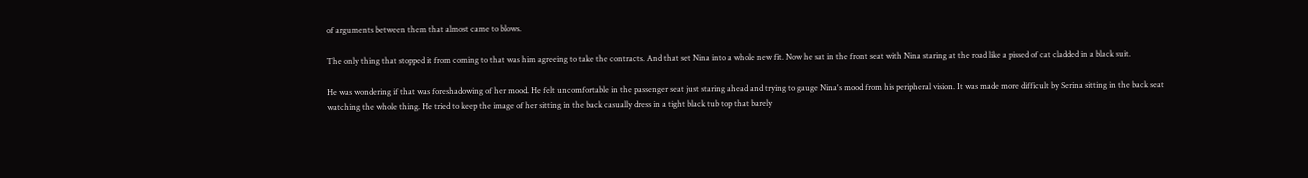of arguments between them that almost came to blows.

The only thing that stopped it from coming to that was him agreeing to take the contracts. And that set Nina into a whole new fit. Now he sat in the front seat with Nina staring at the road like a pissed of cat cladded in a black suit.

He was wondering if that was foreshadowing of her mood. He felt uncomfortable in the passenger seat just staring ahead and trying to gauge Nina's mood from his peripheral vision. It was made more difficult by Serina sitting in the back seat watching the whole thing. He tried to keep the image of her sitting in the back casually dress in a tight black tub top that barely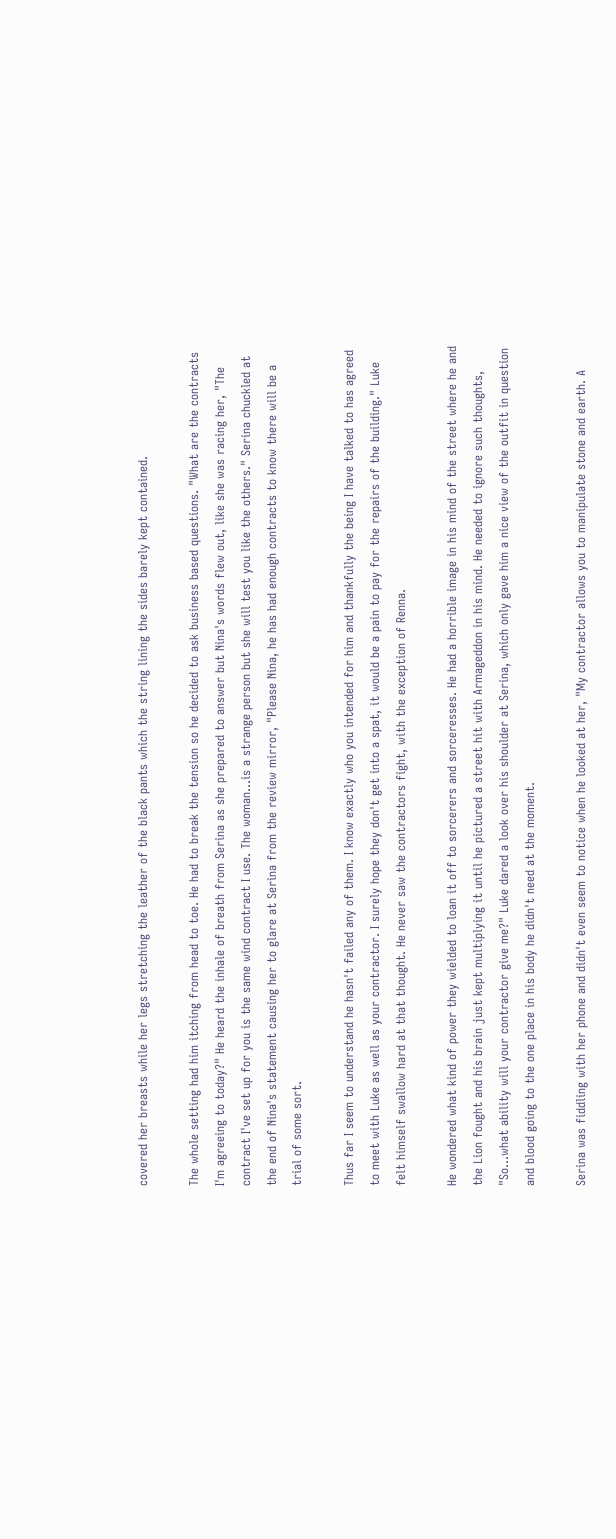covered her breasts while her legs stretching the leather of the black pants which the string lining the sides barely kept contained.

The whole setting had him itching from head to toe. He had to break the tension so he decided to ask business based questions. "What are the contracts I'm agreeing to today?" He heard the inhale of breath from Serina as she prepared to answer but Nina's words flew out, like she was racing her, "The contract I've set up for you is the same wind contract I use. The woman…is a strange person but she will test you like the others." Serina chuckled at the end of Nina's statement causing her to glare at Serina from the review mirror, "Please Nina, he has had enough contracts to know there will be a trial of some sort.

Thus far I seem to understand he hasn't failed any of them. I know exactly who you intended for him and thankfully the being I have talked to has agreed to meet with Luke as well as your contractor. I surely hope they don't get into a spat, it would be a pain to pay for the repairs of the building." Luke felt himself swallow hard at that thought. He never saw the contractors fight, with the exception of Renna.

He wondered what kind of power they wielded to loan it off to sorcerers and sorceresses. He had a horrible image in his mind of the street where he and the Lion fought and his brain just kept multiplying it until he pictured a street hit with Armageddon in his mind. He needed to ignore such thoughts, "So…what ability will your contractor give me?" Luke dared a look over his shoulder at Serina, which only gave him a nice view of the outfit in question and blood going to the one place in his body he didn't need at the moment.

Serina was fiddling with her phone and didn't even seem to notice when he looked at her, "My contractor allows you to manipulate stone and earth. A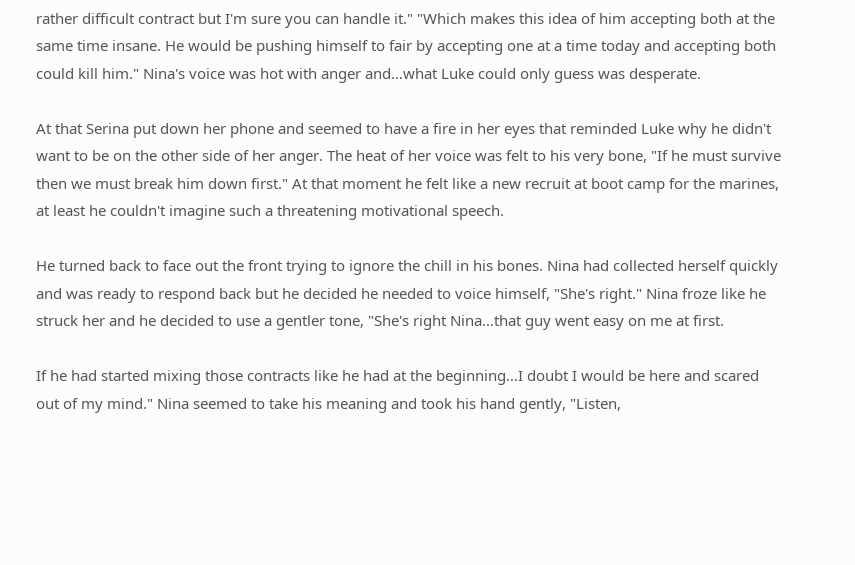rather difficult contract but I'm sure you can handle it." "Which makes this idea of him accepting both at the same time insane. He would be pushing himself to fair by accepting one at a time today and accepting both could kill him." Nina's voice was hot with anger and…what Luke could only guess was desperate.

At that Serina put down her phone and seemed to have a fire in her eyes that reminded Luke why he didn't want to be on the other side of her anger. The heat of her voice was felt to his very bone, "If he must survive then we must break him down first." At that moment he felt like a new recruit at boot camp for the marines, at least he couldn't imagine such a threatening motivational speech.

He turned back to face out the front trying to ignore the chill in his bones. Nina had collected herself quickly and was ready to respond back but he decided he needed to voice himself, "She's right." Nina froze like he struck her and he decided to use a gentler tone, "She's right Nina…that guy went easy on me at first.

If he had started mixing those contracts like he had at the beginning…I doubt I would be here and scared out of my mind." Nina seemed to take his meaning and took his hand gently, "Listen,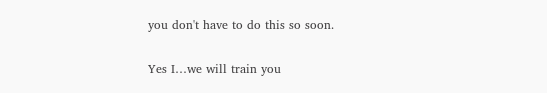you don't have to do this so soon.

Yes I…we will train you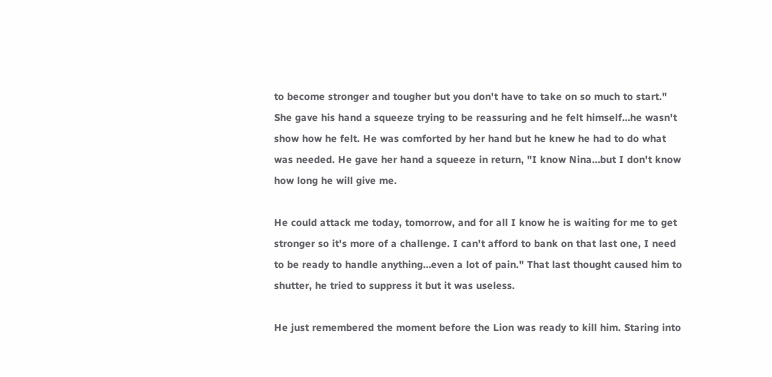to become stronger and tougher but you don't have to take on so much to start." She gave his hand a squeeze trying to be reassuring and he felt himself…he wasn't show how he felt. He was comforted by her hand but he knew he had to do what was needed. He gave her hand a squeeze in return, "I know Nina…but I don't know how long he will give me.

He could attack me today, tomorrow, and for all I know he is waiting for me to get stronger so it's more of a challenge. I can't afford to bank on that last one, I need to be ready to handle anything…even a lot of pain." That last thought caused him to shutter, he tried to suppress it but it was useless.

He just remembered the moment before the Lion was ready to kill him. Staring into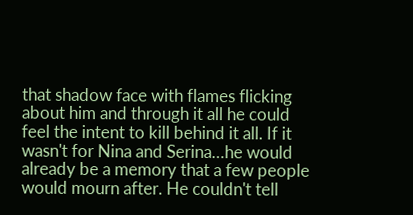that shadow face with flames flicking about him and through it all he could feel the intent to kill behind it all. If it wasn't for Nina and Serina…he would already be a memory that a few people would mourn after. He couldn't tell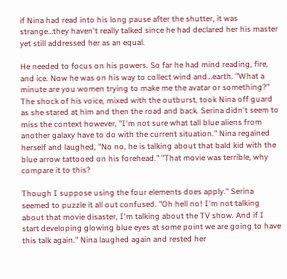if Nina had read into his long pause after the shutter, it was strange…they haven't really talked since he had declared her his master yet still addressed her as an equal.

He needed to focus on his powers. So far he had mind reading, fire, and ice. Now he was on his way to collect wind and…earth. "What a minute are you women trying to make me the avatar or something?" The shock of his voice, mixed with the outburst, took Nina off guard as she stared at him and then the road and back. Serina didn't seem to miss the context however, "I'm not sure what tall blue aliens from another galaxy have to do with the current situation." Nina regained herself and laughed, "No no, he is talking about that bald kid with the blue arrow tattooed on his forehead." "That movie was terrible, why compare it to this?

Though I suppose using the four elements does apply." Serina seemed to puzzle it all out confused. "Oh hell no! I'm not talking about that movie disaster, I'm talking about the TV show. And if I start developing glowing blue eyes at some point we are going to have this talk again." Nina laughed again and rested her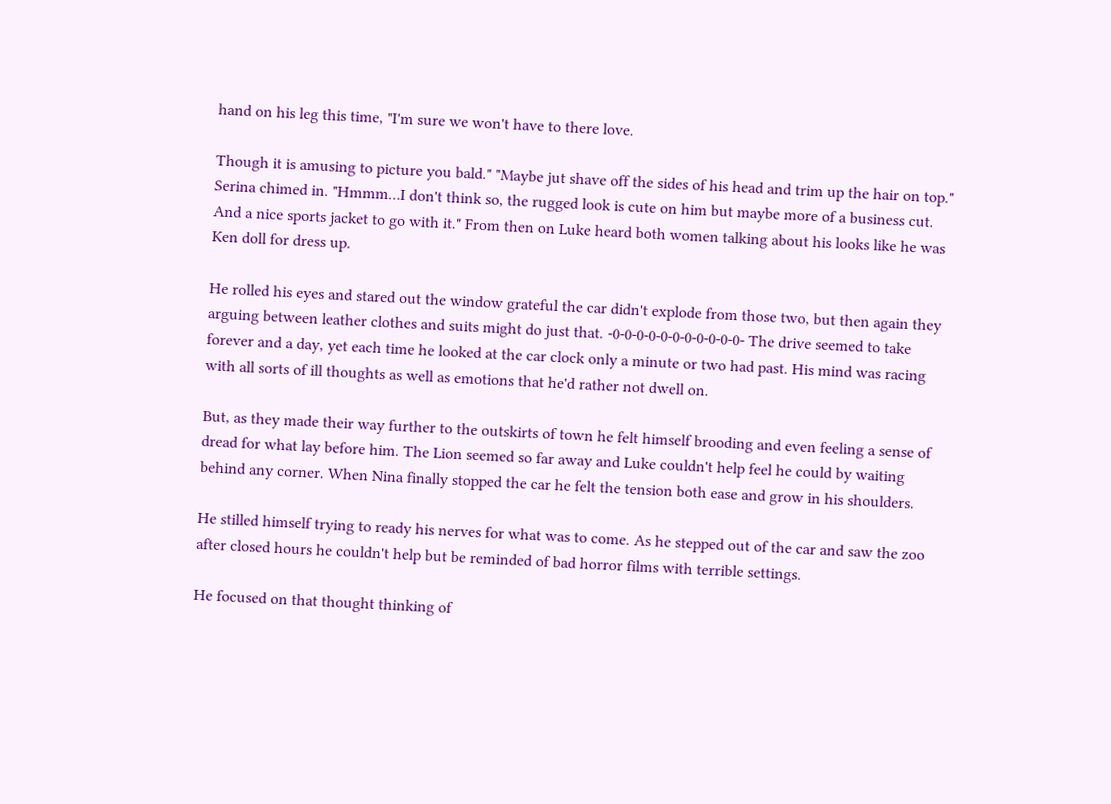hand on his leg this time, "I'm sure we won't have to there love.

Though it is amusing to picture you bald." "Maybe jut shave off the sides of his head and trim up the hair on top." Serina chimed in. "Hmmm…I don't think so, the rugged look is cute on him but maybe more of a business cut. And a nice sports jacket to go with it." From then on Luke heard both women talking about his looks like he was Ken doll for dress up.

He rolled his eyes and stared out the window grateful the car didn't explode from those two, but then again they arguing between leather clothes and suits might do just that. -0-0-0-0-0-0-0-0-0-0-0- The drive seemed to take forever and a day, yet each time he looked at the car clock only a minute or two had past. His mind was racing with all sorts of ill thoughts as well as emotions that he'd rather not dwell on.

But, as they made their way further to the outskirts of town he felt himself brooding and even feeling a sense of dread for what lay before him. The Lion seemed so far away and Luke couldn't help feel he could by waiting behind any corner. When Nina finally stopped the car he felt the tension both ease and grow in his shoulders.

He stilled himself trying to ready his nerves for what was to come. As he stepped out of the car and saw the zoo after closed hours he couldn't help but be reminded of bad horror films with terrible settings.

He focused on that thought thinking of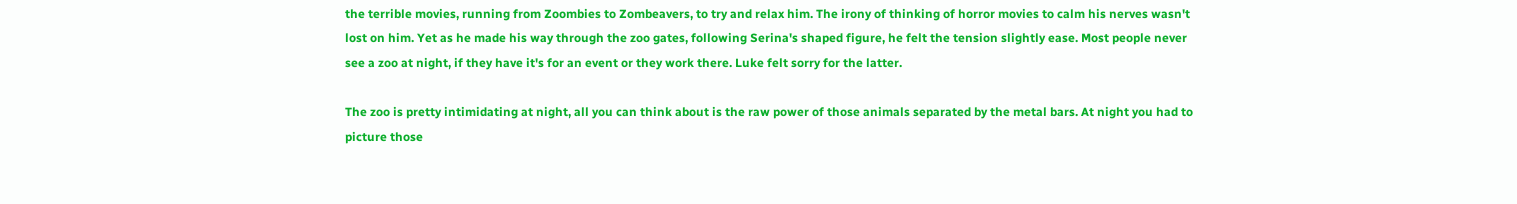the terrible movies, running from Zoombies to Zombeavers, to try and relax him. The irony of thinking of horror movies to calm his nerves wasn't lost on him. Yet as he made his way through the zoo gates, following Serina's shaped figure, he felt the tension slightly ease. Most people never see a zoo at night, if they have it's for an event or they work there. Luke felt sorry for the latter.

The zoo is pretty intimidating at night, all you can think about is the raw power of those animals separated by the metal bars. At night you had to picture those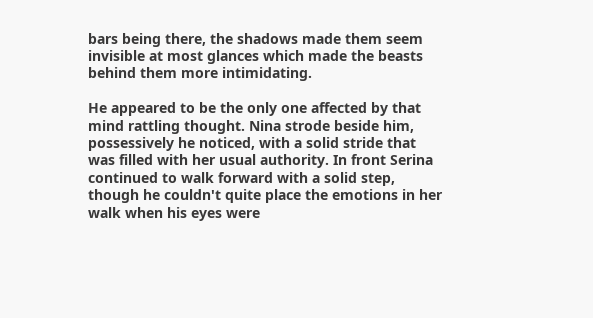bars being there, the shadows made them seem invisible at most glances which made the beasts behind them more intimidating.

He appeared to be the only one affected by that mind rattling thought. Nina strode beside him, possessively he noticed, with a solid stride that was filled with her usual authority. In front Serina continued to walk forward with a solid step, though he couldn't quite place the emotions in her walk when his eyes were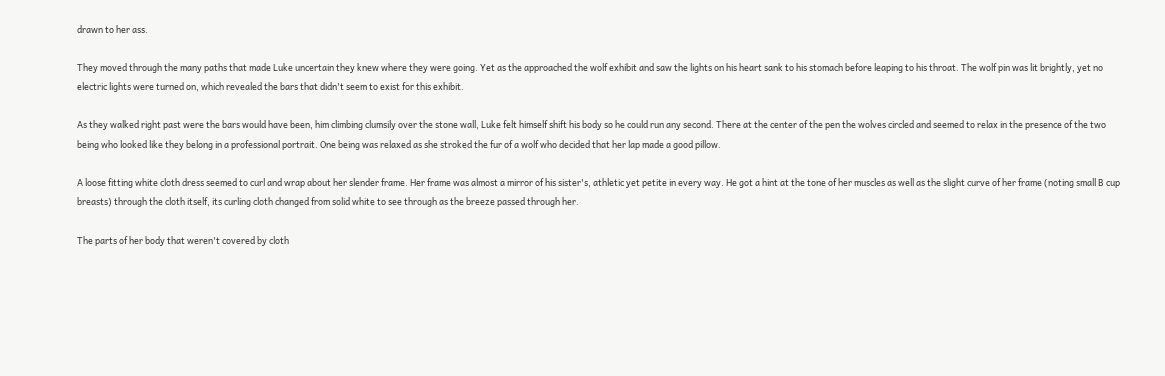drawn to her ass.

They moved through the many paths that made Luke uncertain they knew where they were going. Yet as the approached the wolf exhibit and saw the lights on his heart sank to his stomach before leaping to his throat. The wolf pin was lit brightly, yet no electric lights were turned on, which revealed the bars that didn't seem to exist for this exhibit.

As they walked right past were the bars would have been, him climbing clumsily over the stone wall, Luke felt himself shift his body so he could run any second. There at the center of the pen the wolves circled and seemed to relax in the presence of the two being who looked like they belong in a professional portrait. One being was relaxed as she stroked the fur of a wolf who decided that her lap made a good pillow.

A loose fitting white cloth dress seemed to curl and wrap about her slender frame. Her frame was almost a mirror of his sister's, athletic yet petite in every way. He got a hint at the tone of her muscles as well as the slight curve of her frame (noting small B cup breasts) through the cloth itself, its curling cloth changed from solid white to see through as the breeze passed through her.

The parts of her body that weren't covered by cloth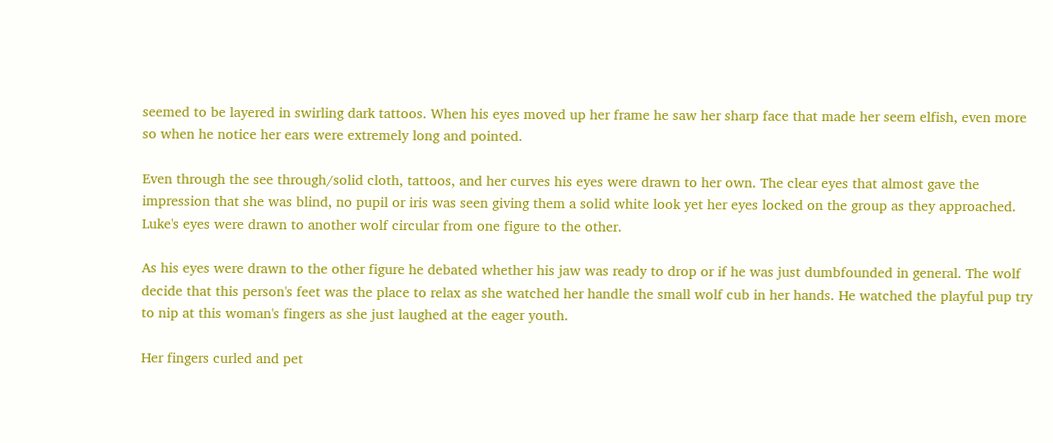seemed to be layered in swirling dark tattoos. When his eyes moved up her frame he saw her sharp face that made her seem elfish, even more so when he notice her ears were extremely long and pointed.

Even through the see through/solid cloth, tattoos, and her curves his eyes were drawn to her own. The clear eyes that almost gave the impression that she was blind, no pupil or iris was seen giving them a solid white look yet her eyes locked on the group as they approached. Luke's eyes were drawn to another wolf circular from one figure to the other.

As his eyes were drawn to the other figure he debated whether his jaw was ready to drop or if he was just dumbfounded in general. The wolf decide that this person's feet was the place to relax as she watched her handle the small wolf cub in her hands. He watched the playful pup try to nip at this woman's fingers as she just laughed at the eager youth.

Her fingers curled and pet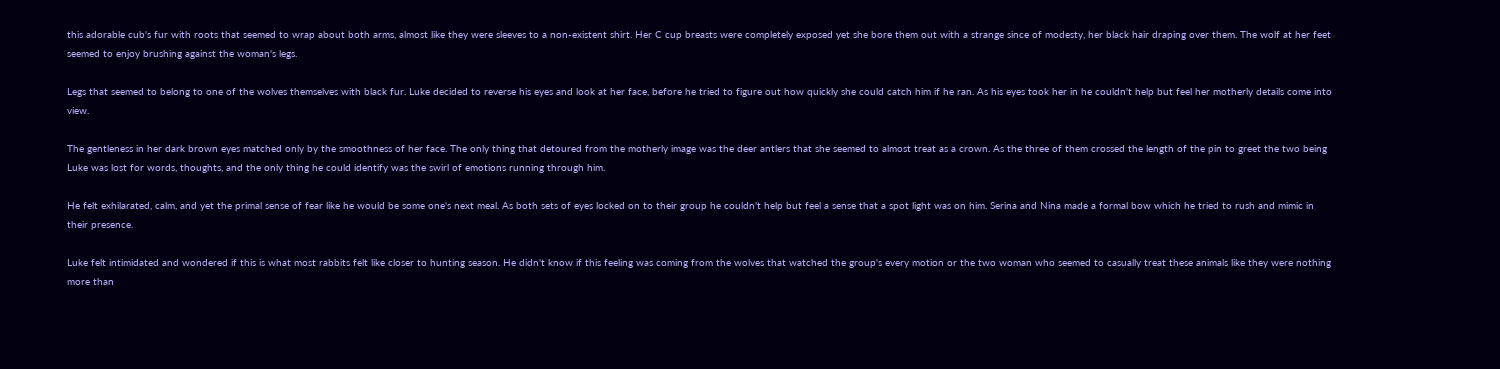this adorable cub's fur with roots that seemed to wrap about both arms, almost like they were sleeves to a non-existent shirt. Her C cup breasts were completely exposed yet she bore them out with a strange since of modesty, her black hair draping over them. The wolf at her feet seemed to enjoy brushing against the woman's legs.

Legs that seemed to belong to one of the wolves themselves with black fur. Luke decided to reverse his eyes and look at her face, before he tried to figure out how quickly she could catch him if he ran. As his eyes took her in he couldn't help but feel her motherly details come into view.

The gentleness in her dark brown eyes matched only by the smoothness of her face. The only thing that detoured from the motherly image was the deer antlers that she seemed to almost treat as a crown. As the three of them crossed the length of the pin to greet the two being Luke was lost for words, thoughts, and the only thing he could identify was the swirl of emotions running through him.

He felt exhilarated, calm, and yet the primal sense of fear like he would be some one's next meal. As both sets of eyes locked on to their group he couldn't help but feel a sense that a spot light was on him. Serina and Nina made a formal bow which he tried to rush and mimic in their presence.

Luke felt intimidated and wondered if this is what most rabbits felt like closer to hunting season. He didn't know if this feeling was coming from the wolves that watched the group's every motion or the two woman who seemed to casually treat these animals like they were nothing more than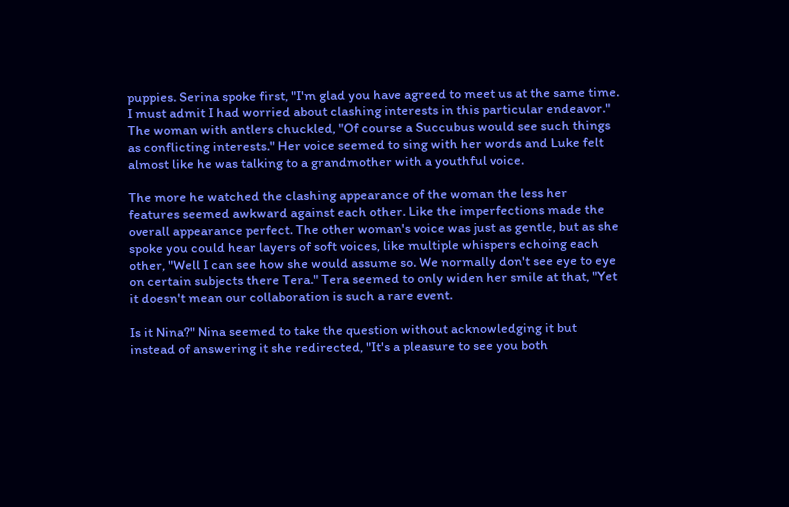puppies. Serina spoke first, "I'm glad you have agreed to meet us at the same time. I must admit I had worried about clashing interests in this particular endeavor." The woman with antlers chuckled, "Of course a Succubus would see such things as conflicting interests." Her voice seemed to sing with her words and Luke felt almost like he was talking to a grandmother with a youthful voice.

The more he watched the clashing appearance of the woman the less her features seemed awkward against each other. Like the imperfections made the overall appearance perfect. The other woman's voice was just as gentle, but as she spoke you could hear layers of soft voices, like multiple whispers echoing each other, "Well I can see how she would assume so. We normally don't see eye to eye on certain subjects there Tera." Tera seemed to only widen her smile at that, "Yet it doesn't mean our collaboration is such a rare event.

Is it Nina?" Nina seemed to take the question without acknowledging it but instead of answering it she redirected, "It's a pleasure to see you both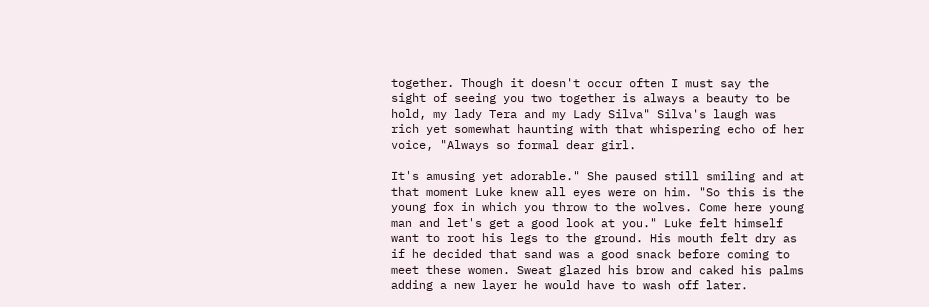together. Though it doesn't occur often I must say the sight of seeing you two together is always a beauty to be hold, my lady Tera and my Lady Silva" Silva's laugh was rich yet somewhat haunting with that whispering echo of her voice, "Always so formal dear girl.

It's amusing yet adorable." She paused still smiling and at that moment Luke knew all eyes were on him. "So this is the young fox in which you throw to the wolves. Come here young man and let's get a good look at you." Luke felt himself want to root his legs to the ground. His mouth felt dry as if he decided that sand was a good snack before coming to meet these women. Sweat glazed his brow and caked his palms adding a new layer he would have to wash off later.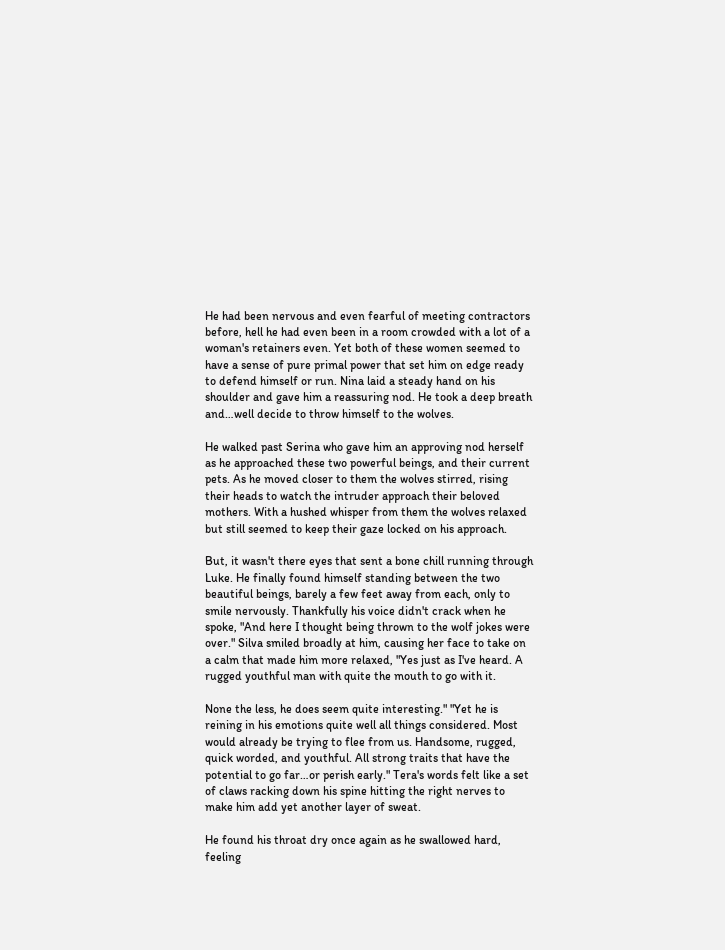He had been nervous and even fearful of meeting contractors before, hell he had even been in a room crowded with a lot of a woman's retainers even. Yet both of these women seemed to have a sense of pure primal power that set him on edge ready to defend himself or run. Nina laid a steady hand on his shoulder and gave him a reassuring nod. He took a deep breath and…well decide to throw himself to the wolves.

He walked past Serina who gave him an approving nod herself as he approached these two powerful beings, and their current pets. As he moved closer to them the wolves stirred, rising their heads to watch the intruder approach their beloved mothers. With a hushed whisper from them the wolves relaxed but still seemed to keep their gaze locked on his approach.

But, it wasn't there eyes that sent a bone chill running through Luke. He finally found himself standing between the two beautiful beings, barely a few feet away from each, only to smile nervously. Thankfully his voice didn't crack when he spoke, "And here I thought being thrown to the wolf jokes were over." Silva smiled broadly at him, causing her face to take on a calm that made him more relaxed, "Yes just as I've heard. A rugged youthful man with quite the mouth to go with it.

None the less, he does seem quite interesting." "Yet he is reining in his emotions quite well all things considered. Most would already be trying to flee from us. Handsome, rugged, quick worded, and youthful. All strong traits that have the potential to go far…or perish early." Tera's words felt like a set of claws racking down his spine hitting the right nerves to make him add yet another layer of sweat.

He found his throat dry once again as he swallowed hard, feeling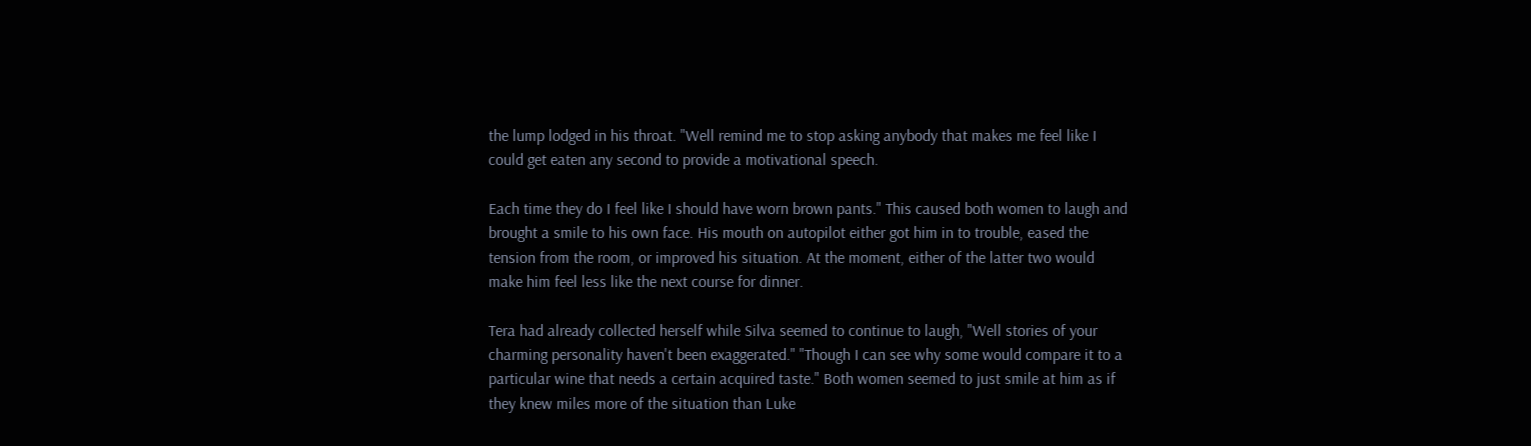the lump lodged in his throat. "Well remind me to stop asking anybody that makes me feel like I could get eaten any second to provide a motivational speech.

Each time they do I feel like I should have worn brown pants." This caused both women to laugh and brought a smile to his own face. His mouth on autopilot either got him in to trouble, eased the tension from the room, or improved his situation. At the moment, either of the latter two would make him feel less like the next course for dinner.

Tera had already collected herself while Silva seemed to continue to laugh, "Well stories of your charming personality haven't been exaggerated." "Though I can see why some would compare it to a particular wine that needs a certain acquired taste." Both women seemed to just smile at him as if they knew miles more of the situation than Luke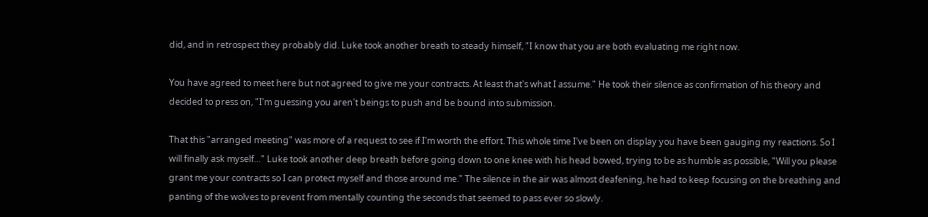did, and in retrospect they probably did. Luke took another breath to steady himself, "I know that you are both evaluating me right now.

You have agreed to meet here but not agreed to give me your contracts. At least that's what I assume." He took their silence as confirmation of his theory and decided to press on, "I'm guessing you aren't beings to push and be bound into submission.

That this "arranged meeting" was more of a request to see if I'm worth the effort. This whole time I've been on display you have been gauging my reactions. So I will finally ask myself…" Luke took another deep breath before going down to one knee with his head bowed, trying to be as humble as possible, "Will you please grant me your contracts so I can protect myself and those around me." The silence in the air was almost deafening, he had to keep focusing on the breathing and panting of the wolves to prevent from mentally counting the seconds that seemed to pass ever so slowly.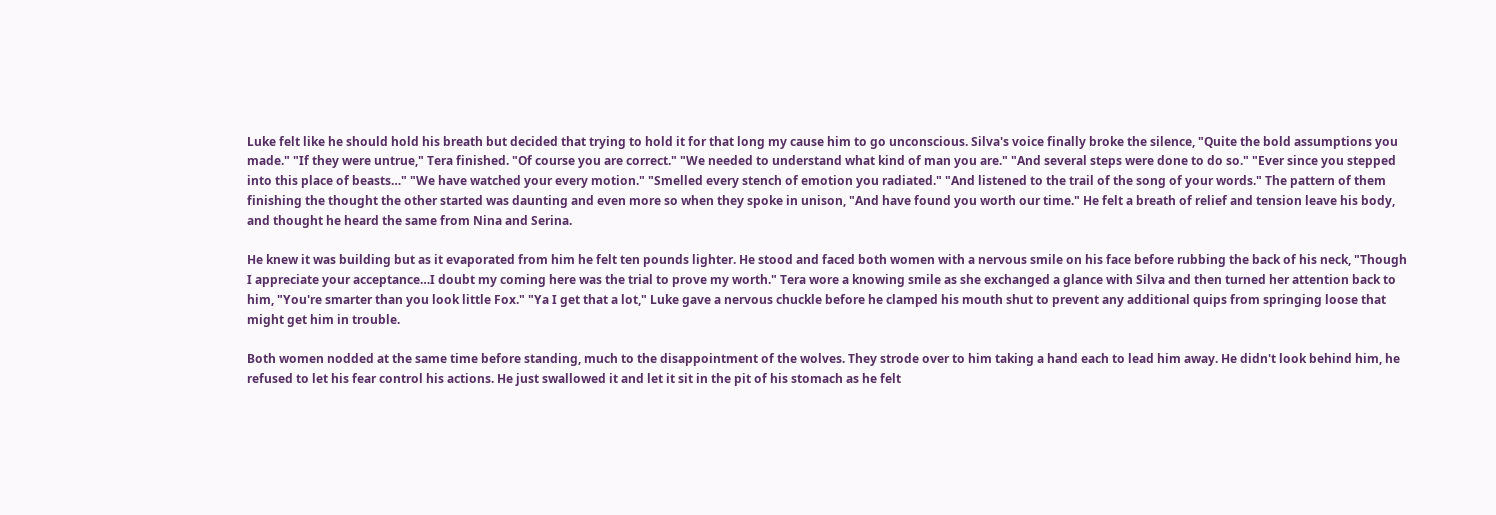Luke felt like he should hold his breath but decided that trying to hold it for that long my cause him to go unconscious. Silva's voice finally broke the silence, "Quite the bold assumptions you made." "If they were untrue," Tera finished. "Of course you are correct." "We needed to understand what kind of man you are." "And several steps were done to do so." "Ever since you stepped into this place of beasts…" "We have watched your every motion." "Smelled every stench of emotion you radiated." "And listened to the trail of the song of your words." The pattern of them finishing the thought the other started was daunting and even more so when they spoke in unison, "And have found you worth our time." He felt a breath of relief and tension leave his body, and thought he heard the same from Nina and Serina.

He knew it was building but as it evaporated from him he felt ten pounds lighter. He stood and faced both women with a nervous smile on his face before rubbing the back of his neck, "Though I appreciate your acceptance…I doubt my coming here was the trial to prove my worth." Tera wore a knowing smile as she exchanged a glance with Silva and then turned her attention back to him, "You're smarter than you look little Fox." "Ya I get that a lot," Luke gave a nervous chuckle before he clamped his mouth shut to prevent any additional quips from springing loose that might get him in trouble.

Both women nodded at the same time before standing, much to the disappointment of the wolves. They strode over to him taking a hand each to lead him away. He didn't look behind him, he refused to let his fear control his actions. He just swallowed it and let it sit in the pit of his stomach as he felt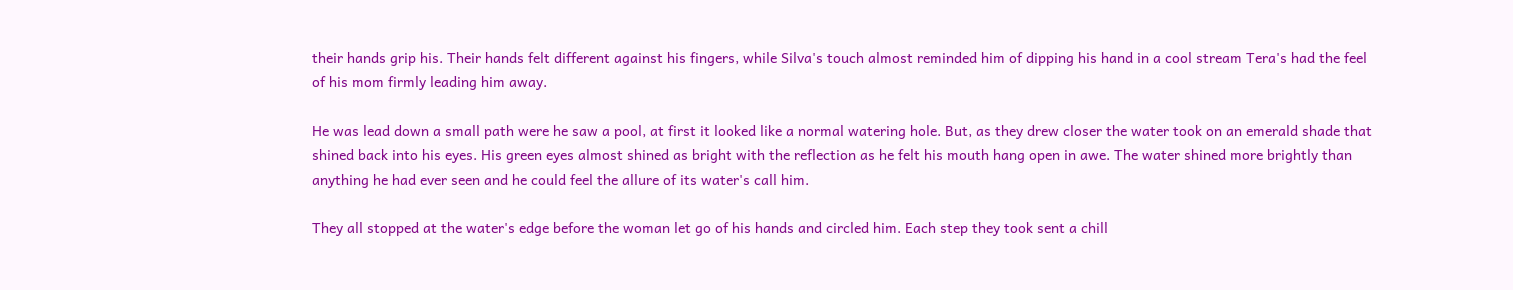their hands grip his. Their hands felt different against his fingers, while Silva's touch almost reminded him of dipping his hand in a cool stream Tera's had the feel of his mom firmly leading him away.

He was lead down a small path were he saw a pool, at first it looked like a normal watering hole. But, as they drew closer the water took on an emerald shade that shined back into his eyes. His green eyes almost shined as bright with the reflection as he felt his mouth hang open in awe. The water shined more brightly than anything he had ever seen and he could feel the allure of its water's call him.

They all stopped at the water's edge before the woman let go of his hands and circled him. Each step they took sent a chill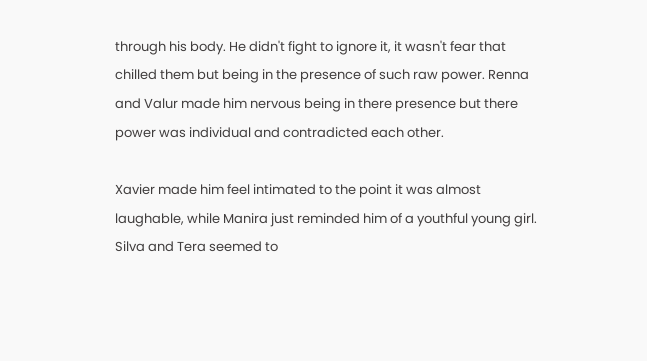through his body. He didn't fight to ignore it, it wasn't fear that chilled them but being in the presence of such raw power. Renna and Valur made him nervous being in there presence but there power was individual and contradicted each other.

Xavier made him feel intimated to the point it was almost laughable, while Manira just reminded him of a youthful young girl. Silva and Tera seemed to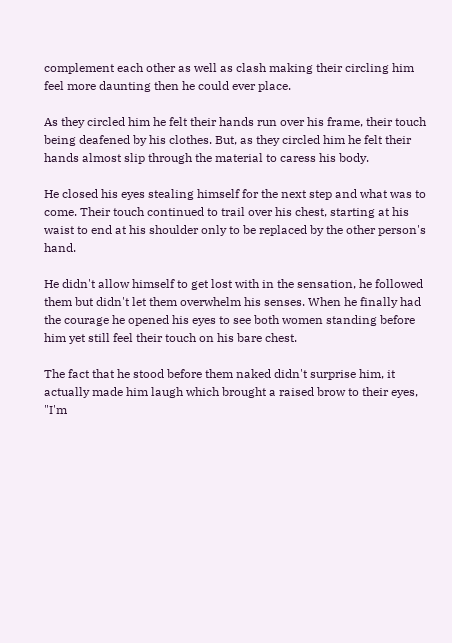complement each other as well as clash making their circling him feel more daunting then he could ever place.

As they circled him he felt their hands run over his frame, their touch being deafened by his clothes. But, as they circled him he felt their hands almost slip through the material to caress his body.

He closed his eyes stealing himself for the next step and what was to come. Their touch continued to trail over his chest, starting at his waist to end at his shoulder only to be replaced by the other person's hand.

He didn't allow himself to get lost with in the sensation, he followed them but didn't let them overwhelm his senses. When he finally had the courage he opened his eyes to see both women standing before him yet still feel their touch on his bare chest.

The fact that he stood before them naked didn't surprise him, it actually made him laugh which brought a raised brow to their eyes, "I'm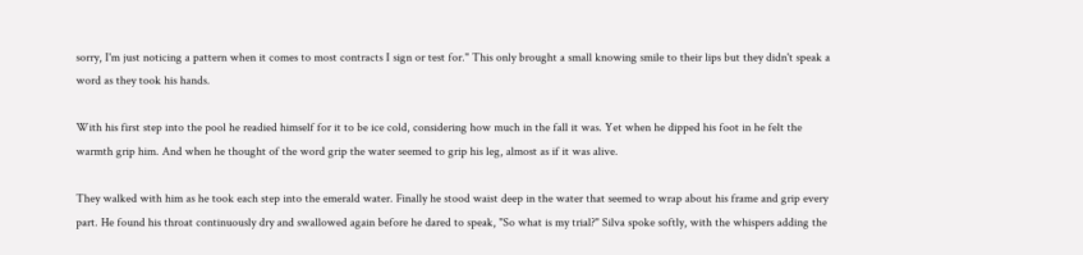sorry, I'm just noticing a pattern when it comes to most contracts I sign or test for." This only brought a small knowing smile to their lips but they didn't speak a word as they took his hands.

With his first step into the pool he readied himself for it to be ice cold, considering how much in the fall it was. Yet when he dipped his foot in he felt the warmth grip him. And when he thought of the word grip the water seemed to grip his leg, almost as if it was alive.

They walked with him as he took each step into the emerald water. Finally he stood waist deep in the water that seemed to wrap about his frame and grip every part. He found his throat continuously dry and swallowed again before he dared to speak, "So what is my trial?" Silva spoke softly, with the whispers adding the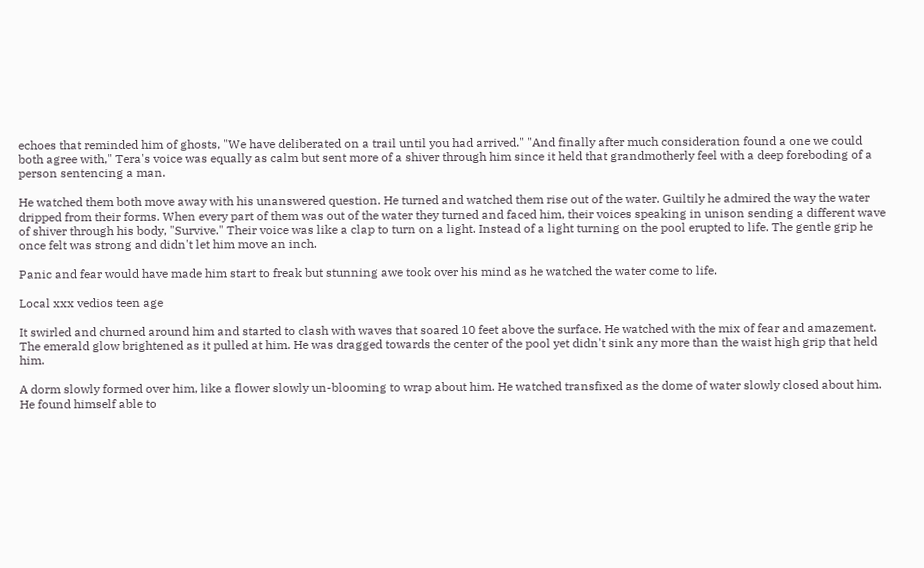echoes that reminded him of ghosts, "We have deliberated on a trail until you had arrived." "And finally after much consideration found a one we could both agree with," Tera's voice was equally as calm but sent more of a shiver through him since it held that grandmotherly feel with a deep foreboding of a person sentencing a man.

He watched them both move away with his unanswered question. He turned and watched them rise out of the water. Guiltily he admired the way the water dripped from their forms. When every part of them was out of the water they turned and faced him, their voices speaking in unison sending a different wave of shiver through his body, "Survive." Their voice was like a clap to turn on a light. Instead of a light turning on the pool erupted to life. The gentle grip he once felt was strong and didn't let him move an inch.

Panic and fear would have made him start to freak but stunning awe took over his mind as he watched the water come to life.

Local xxx vedios teen age

It swirled and churned around him and started to clash with waves that soared 10 feet above the surface. He watched with the mix of fear and amazement. The emerald glow brightened as it pulled at him. He was dragged towards the center of the pool yet didn't sink any more than the waist high grip that held him.

A dorm slowly formed over him, like a flower slowly un-blooming to wrap about him. He watched transfixed as the dome of water slowly closed about him. He found himself able to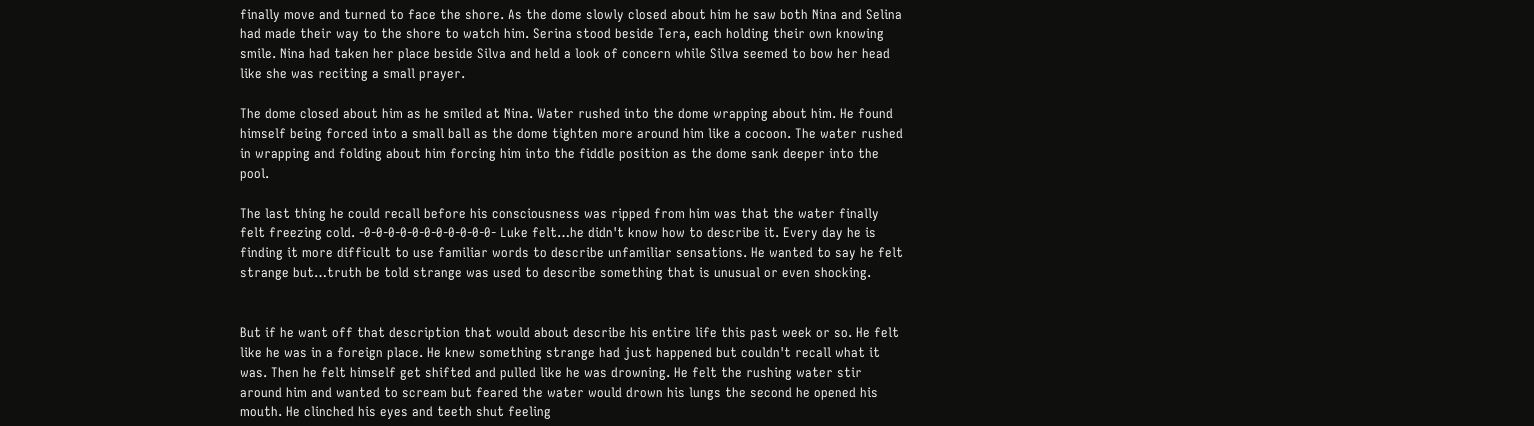finally move and turned to face the shore. As the dome slowly closed about him he saw both Nina and Selina had made their way to the shore to watch him. Serina stood beside Tera, each holding their own knowing smile. Nina had taken her place beside Silva and held a look of concern while Silva seemed to bow her head like she was reciting a small prayer.

The dome closed about him as he smiled at Nina. Water rushed into the dome wrapping about him. He found himself being forced into a small ball as the dome tighten more around him like a cocoon. The water rushed in wrapping and folding about him forcing him into the fiddle position as the dome sank deeper into the pool.

The last thing he could recall before his consciousness was ripped from him was that the water finally felt freezing cold. -0-0-0-0-0-0-0-0-0-0-0- Luke felt…he didn't know how to describe it. Every day he is finding it more difficult to use familiar words to describe unfamiliar sensations. He wanted to say he felt strange but…truth be told strange was used to describe something that is unusual or even shocking.


But if he want off that description that would about describe his entire life this past week or so. He felt like he was in a foreign place. He knew something strange had just happened but couldn't recall what it was. Then he felt himself get shifted and pulled like he was drowning. He felt the rushing water stir around him and wanted to scream but feared the water would drown his lungs the second he opened his mouth. He clinched his eyes and teeth shut feeling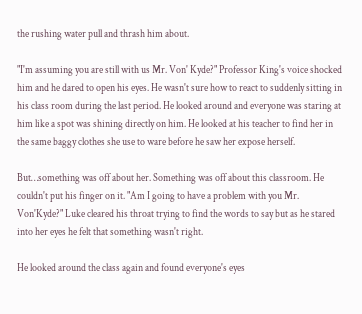the rushing water pull and thrash him about.

"I'm assuming you are still with us Mr. Von' Kyde?" Professor King's voice shocked him and he dared to open his eyes. He wasn't sure how to react to suddenly sitting in his class room during the last period. He looked around and everyone was staring at him like a spot was shining directly on him. He looked at his teacher to find her in the same baggy clothes she use to ware before he saw her expose herself.

But…something was off about her. Something was off about this classroom. He couldn't put his finger on it. "Am I going to have a problem with you Mr. Von'Kyde?" Luke cleared his throat trying to find the words to say but as he stared into her eyes he felt that something wasn't right.

He looked around the class again and found everyone's eyes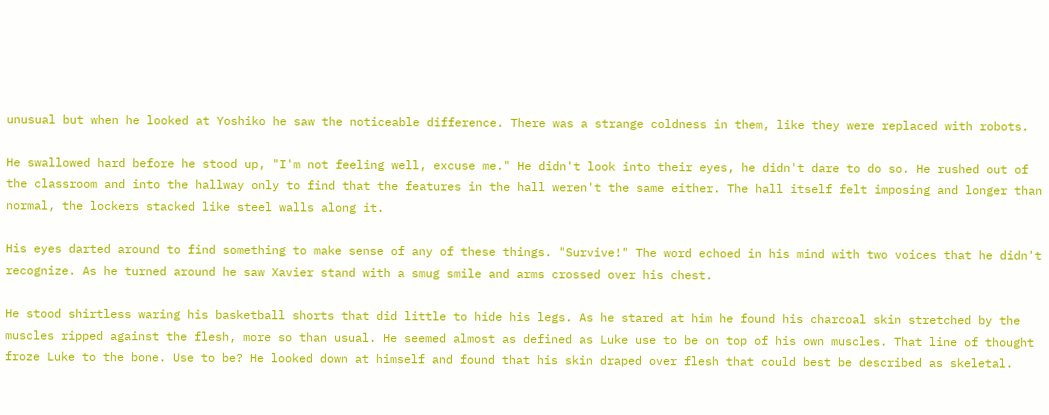unusual but when he looked at Yoshiko he saw the noticeable difference. There was a strange coldness in them, like they were replaced with robots.

He swallowed hard before he stood up, "I'm not feeling well, excuse me." He didn't look into their eyes, he didn't dare to do so. He rushed out of the classroom and into the hallway only to find that the features in the hall weren't the same either. The hall itself felt imposing and longer than normal, the lockers stacked like steel walls along it.

His eyes darted around to find something to make sense of any of these things. "Survive!" The word echoed in his mind with two voices that he didn't recognize. As he turned around he saw Xavier stand with a smug smile and arms crossed over his chest.

He stood shirtless waring his basketball shorts that did little to hide his legs. As he stared at him he found his charcoal skin stretched by the muscles ripped against the flesh, more so than usual. He seemed almost as defined as Luke use to be on top of his own muscles. That line of thought froze Luke to the bone. Use to be? He looked down at himself and found that his skin draped over flesh that could best be described as skeletal.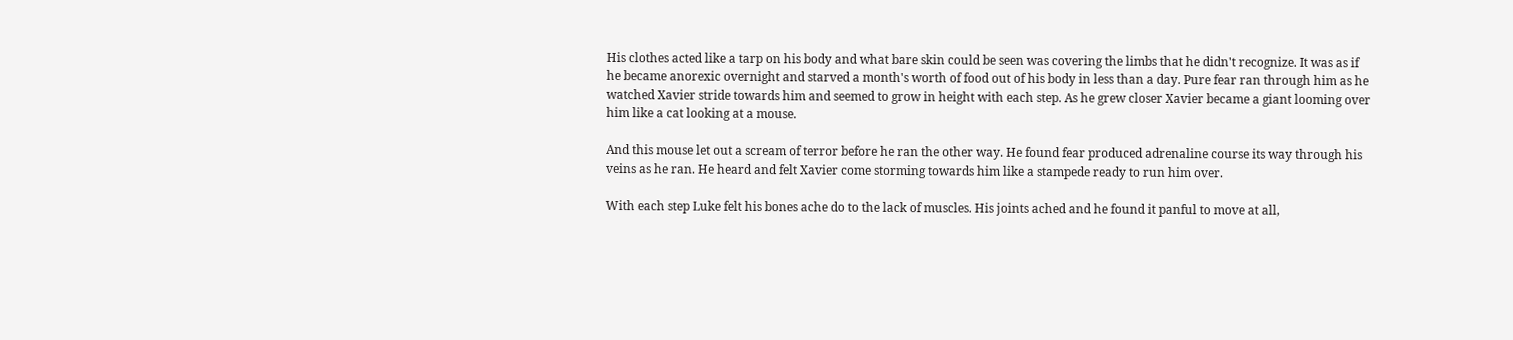His clothes acted like a tarp on his body and what bare skin could be seen was covering the limbs that he didn't recognize. It was as if he became anorexic overnight and starved a month's worth of food out of his body in less than a day. Pure fear ran through him as he watched Xavier stride towards him and seemed to grow in height with each step. As he grew closer Xavier became a giant looming over him like a cat looking at a mouse.

And this mouse let out a scream of terror before he ran the other way. He found fear produced adrenaline course its way through his veins as he ran. He heard and felt Xavier come storming towards him like a stampede ready to run him over.

With each step Luke felt his bones ache do to the lack of muscles. His joints ached and he found it panful to move at all,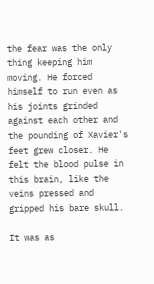the fear was the only thing keeping him moving. He forced himself to run even as his joints grinded against each other and the pounding of Xavier's feet grew closer. He felt the blood pulse in this brain, like the veins pressed and gripped his bare skull.

It was as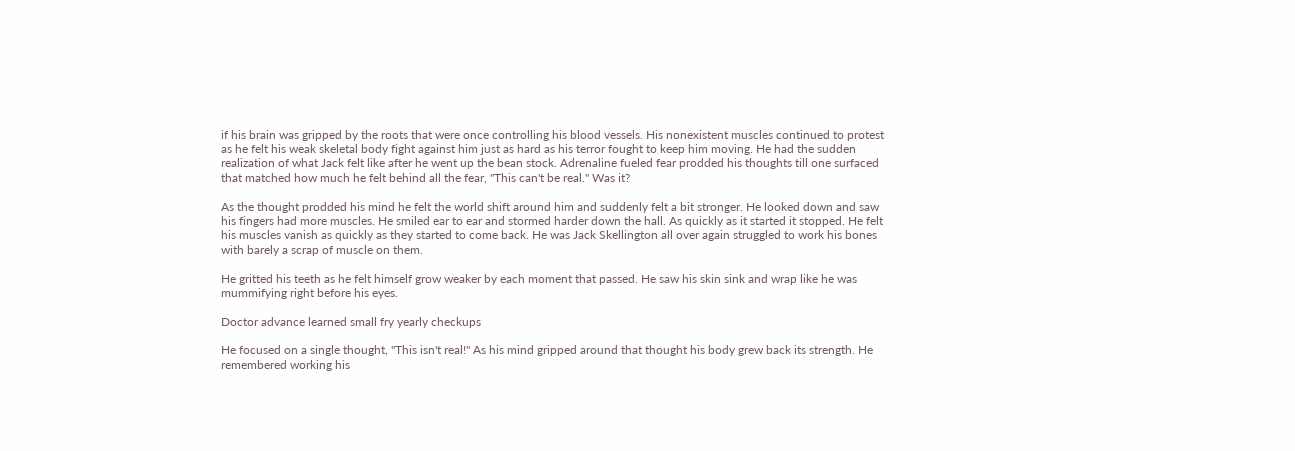if his brain was gripped by the roots that were once controlling his blood vessels. His nonexistent muscles continued to protest as he felt his weak skeletal body fight against him just as hard as his terror fought to keep him moving. He had the sudden realization of what Jack felt like after he went up the bean stock. Adrenaline fueled fear prodded his thoughts till one surfaced that matched how much he felt behind all the fear, "This can't be real." Was it?

As the thought prodded his mind he felt the world shift around him and suddenly felt a bit stronger. He looked down and saw his fingers had more muscles. He smiled ear to ear and stormed harder down the hall. As quickly as it started it stopped. He felt his muscles vanish as quickly as they started to come back. He was Jack Skellington all over again struggled to work his bones with barely a scrap of muscle on them.

He gritted his teeth as he felt himself grow weaker by each moment that passed. He saw his skin sink and wrap like he was mummifying right before his eyes.

Doctor advance learned small fry yearly checkups

He focused on a single thought, "This isn't real!" As his mind gripped around that thought his body grew back its strength. He remembered working his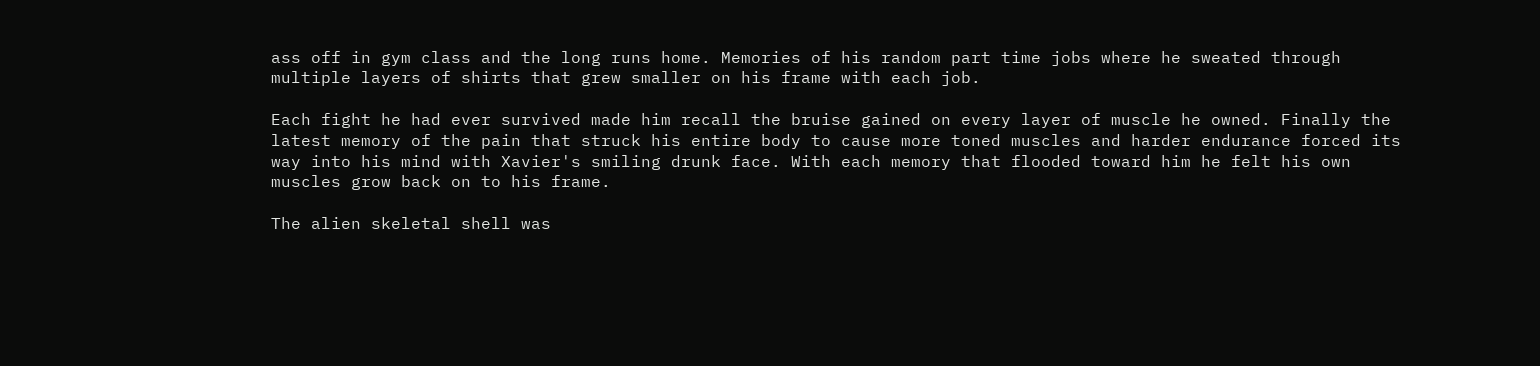ass off in gym class and the long runs home. Memories of his random part time jobs where he sweated through multiple layers of shirts that grew smaller on his frame with each job.

Each fight he had ever survived made him recall the bruise gained on every layer of muscle he owned. Finally the latest memory of the pain that struck his entire body to cause more toned muscles and harder endurance forced its way into his mind with Xavier's smiling drunk face. With each memory that flooded toward him he felt his own muscles grow back on to his frame.

The alien skeletal shell was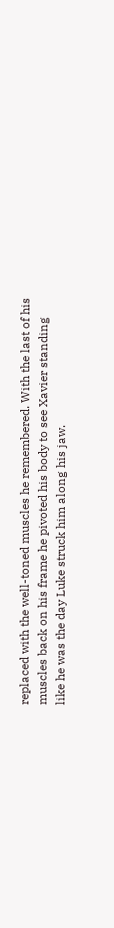replaced with the well-toned muscles he remembered. With the last of his muscles back on his frame he pivoted his body to see Xavier standing like he was the day Luke struck him along his jaw.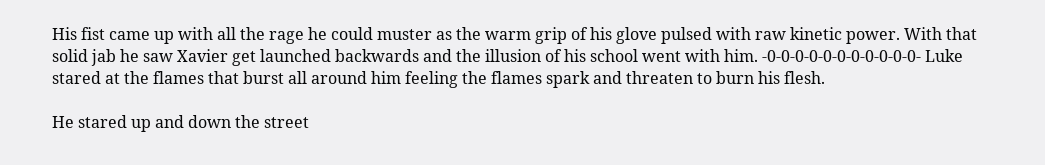His fist came up with all the rage he could muster as the warm grip of his glove pulsed with raw kinetic power. With that solid jab he saw Xavier get launched backwards and the illusion of his school went with him. -0-0-0-0-0-0-0-0-0-0-0- Luke stared at the flames that burst all around him feeling the flames spark and threaten to burn his flesh.

He stared up and down the street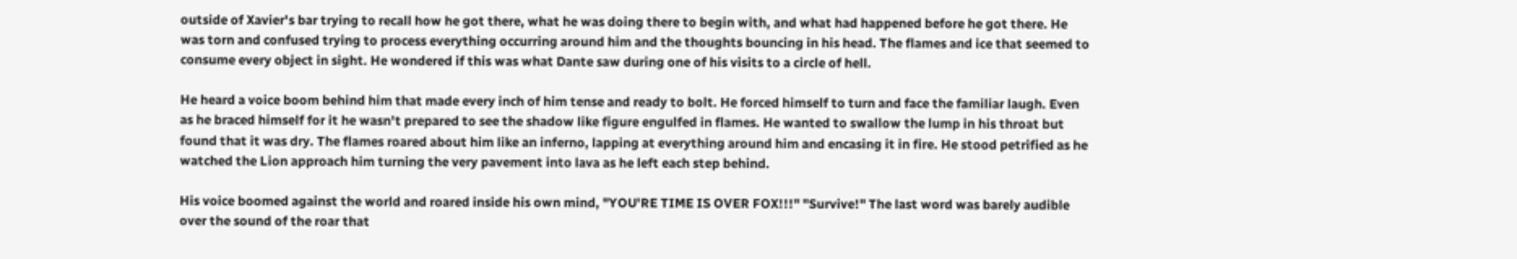outside of Xavier's bar trying to recall how he got there, what he was doing there to begin with, and what had happened before he got there. He was torn and confused trying to process everything occurring around him and the thoughts bouncing in his head. The flames and ice that seemed to consume every object in sight. He wondered if this was what Dante saw during one of his visits to a circle of hell.

He heard a voice boom behind him that made every inch of him tense and ready to bolt. He forced himself to turn and face the familiar laugh. Even as he braced himself for it he wasn't prepared to see the shadow like figure engulfed in flames. He wanted to swallow the lump in his throat but found that it was dry. The flames roared about him like an inferno, lapping at everything around him and encasing it in fire. He stood petrified as he watched the Lion approach him turning the very pavement into lava as he left each step behind.

His voice boomed against the world and roared inside his own mind, "YOU'RE TIME IS OVER FOX!!!" "Survive!" The last word was barely audible over the sound of the roar that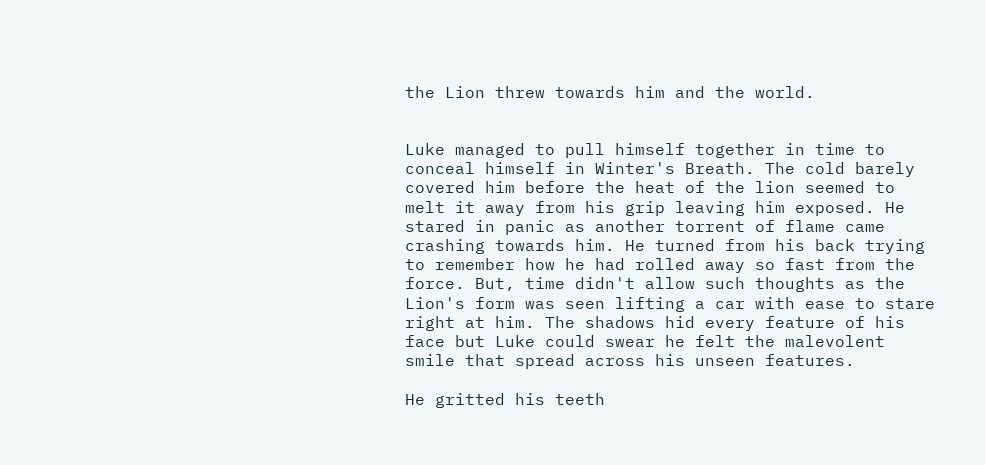the Lion threw towards him and the world.


Luke managed to pull himself together in time to conceal himself in Winter's Breath. The cold barely covered him before the heat of the lion seemed to melt it away from his grip leaving him exposed. He stared in panic as another torrent of flame came crashing towards him. He turned from his back trying to remember how he had rolled away so fast from the force. But, time didn't allow such thoughts as the Lion's form was seen lifting a car with ease to stare right at him. The shadows hid every feature of his face but Luke could swear he felt the malevolent smile that spread across his unseen features.

He gritted his teeth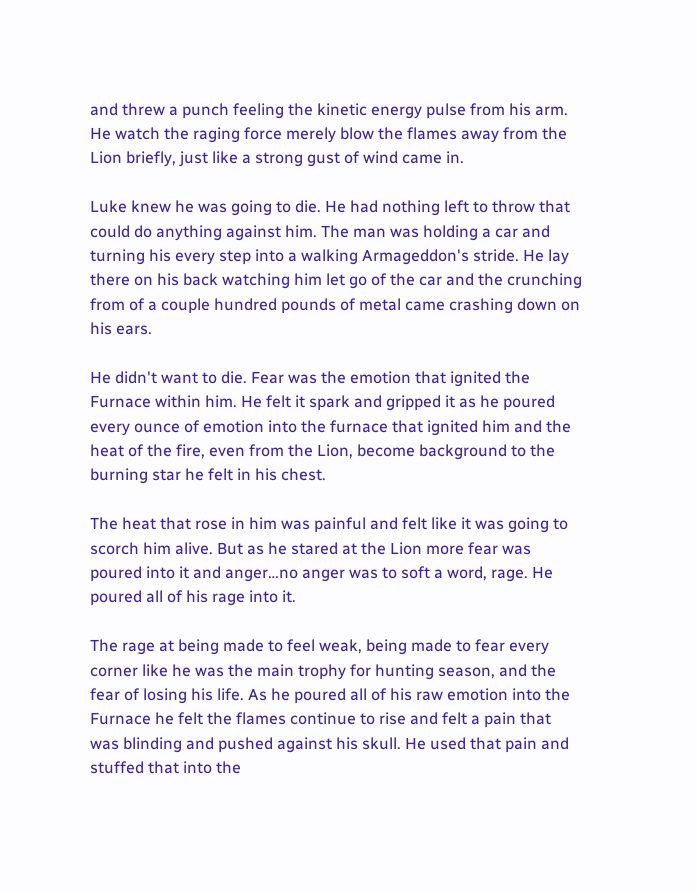and threw a punch feeling the kinetic energy pulse from his arm. He watch the raging force merely blow the flames away from the Lion briefly, just like a strong gust of wind came in.

Luke knew he was going to die. He had nothing left to throw that could do anything against him. The man was holding a car and turning his every step into a walking Armageddon's stride. He lay there on his back watching him let go of the car and the crunching from of a couple hundred pounds of metal came crashing down on his ears.

He didn't want to die. Fear was the emotion that ignited the Furnace within him. He felt it spark and gripped it as he poured every ounce of emotion into the furnace that ignited him and the heat of the fire, even from the Lion, become background to the burning star he felt in his chest.

The heat that rose in him was painful and felt like it was going to scorch him alive. But as he stared at the Lion more fear was poured into it and anger…no anger was to soft a word, rage. He poured all of his rage into it.

The rage at being made to feel weak, being made to fear every corner like he was the main trophy for hunting season, and the fear of losing his life. As he poured all of his raw emotion into the Furnace he felt the flames continue to rise and felt a pain that was blinding and pushed against his skull. He used that pain and stuffed that into the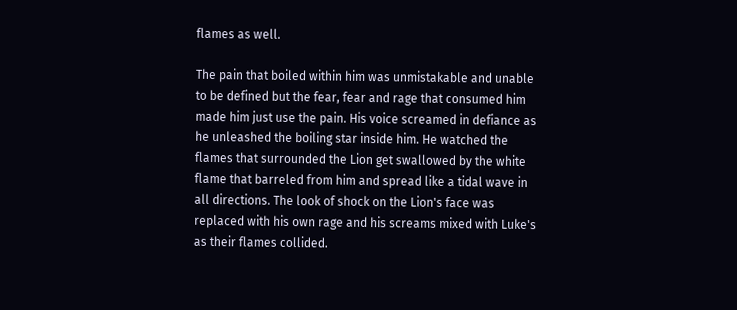flames as well.

The pain that boiled within him was unmistakable and unable to be defined but the fear, fear and rage that consumed him made him just use the pain. His voice screamed in defiance as he unleashed the boiling star inside him. He watched the flames that surrounded the Lion get swallowed by the white flame that barreled from him and spread like a tidal wave in all directions. The look of shock on the Lion's face was replaced with his own rage and his screams mixed with Luke's as their flames collided.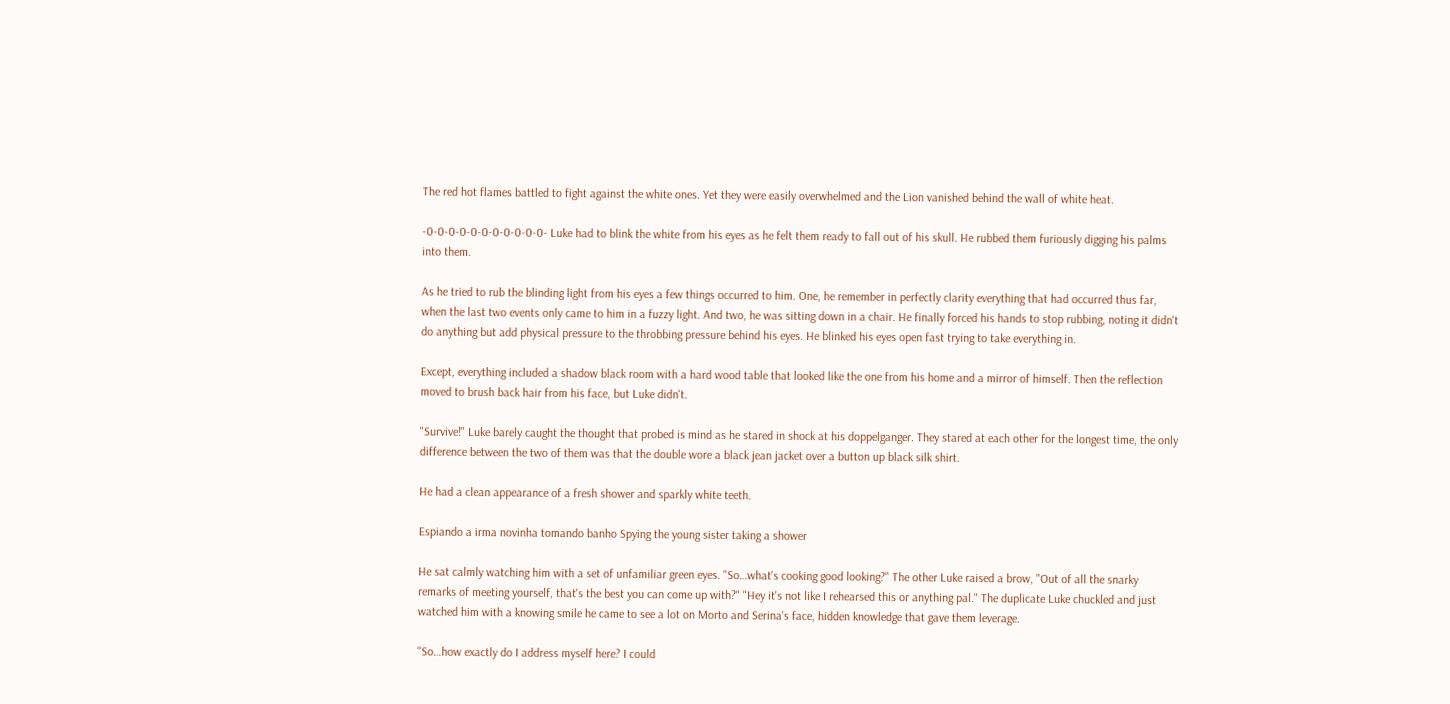The red hot flames battled to fight against the white ones. Yet they were easily overwhelmed and the Lion vanished behind the wall of white heat.

-0-0-0-0-0-0-0-0-0-0-0- Luke had to blink the white from his eyes as he felt them ready to fall out of his skull. He rubbed them furiously digging his palms into them.

As he tried to rub the blinding light from his eyes a few things occurred to him. One, he remember in perfectly clarity everything that had occurred thus far, when the last two events only came to him in a fuzzy light. And two, he was sitting down in a chair. He finally forced his hands to stop rubbing, noting it didn't do anything but add physical pressure to the throbbing pressure behind his eyes. He blinked his eyes open fast trying to take everything in.

Except, everything included a shadow black room with a hard wood table that looked like the one from his home and a mirror of himself. Then the reflection moved to brush back hair from his face, but Luke didn't.

"Survive!" Luke barely caught the thought that probed is mind as he stared in shock at his doppelganger. They stared at each other for the longest time, the only difference between the two of them was that the double wore a black jean jacket over a button up black silk shirt.

He had a clean appearance of a fresh shower and sparkly white teeth.

Espiando a irma novinha tomando banho Spying the young sister taking a shower

He sat calmly watching him with a set of unfamiliar green eyes. "So…what's cooking good looking?" The other Luke raised a brow, "Out of all the snarky remarks of meeting yourself, that's the best you can come up with?" "Hey it's not like I rehearsed this or anything pal." The duplicate Luke chuckled and just watched him with a knowing smile he came to see a lot on Morto and Serina's face, hidden knowledge that gave them leverage.

"So…how exactly do I address myself here? I could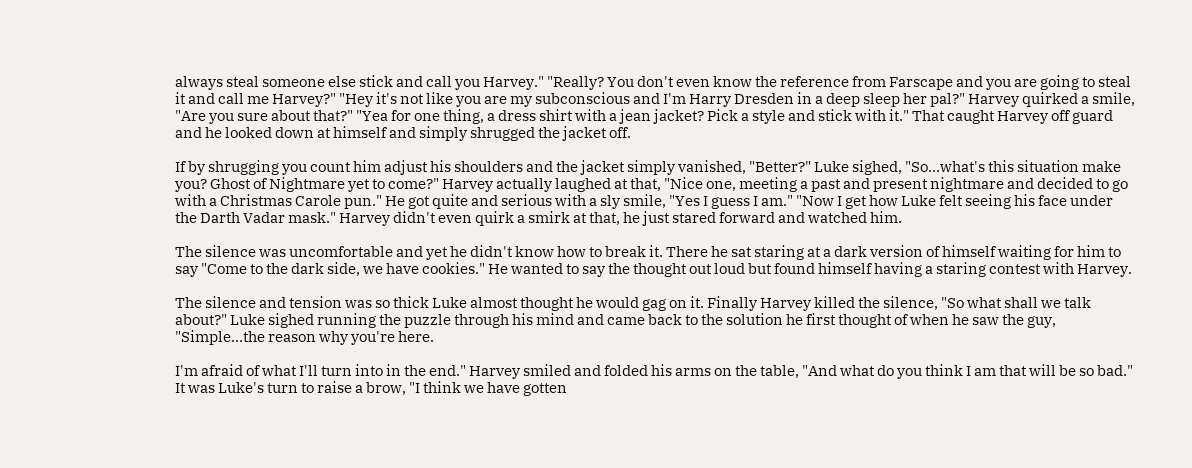always steal someone else stick and call you Harvey." "Really? You don't even know the reference from Farscape and you are going to steal it and call me Harvey?" "Hey it's not like you are my subconscious and I'm Harry Dresden in a deep sleep her pal?" Harvey quirked a smile, "Are you sure about that?" "Yea for one thing, a dress shirt with a jean jacket? Pick a style and stick with it." That caught Harvey off guard and he looked down at himself and simply shrugged the jacket off.

If by shrugging you count him adjust his shoulders and the jacket simply vanished, "Better?" Luke sighed, "So…what's this situation make you? Ghost of Nightmare yet to come?" Harvey actually laughed at that, "Nice one, meeting a past and present nightmare and decided to go with a Christmas Carole pun." He got quite and serious with a sly smile, "Yes I guess I am." "Now I get how Luke felt seeing his face under the Darth Vadar mask." Harvey didn't even quirk a smirk at that, he just stared forward and watched him.

The silence was uncomfortable and yet he didn't know how to break it. There he sat staring at a dark version of himself waiting for him to say "Come to the dark side, we have cookies." He wanted to say the thought out loud but found himself having a staring contest with Harvey.

The silence and tension was so thick Luke almost thought he would gag on it. Finally Harvey killed the silence, "So what shall we talk about?" Luke sighed running the puzzle through his mind and came back to the solution he first thought of when he saw the guy, "Simple…the reason why you're here.

I'm afraid of what I'll turn into in the end." Harvey smiled and folded his arms on the table, "And what do you think I am that will be so bad." It was Luke's turn to raise a brow, "I think we have gotten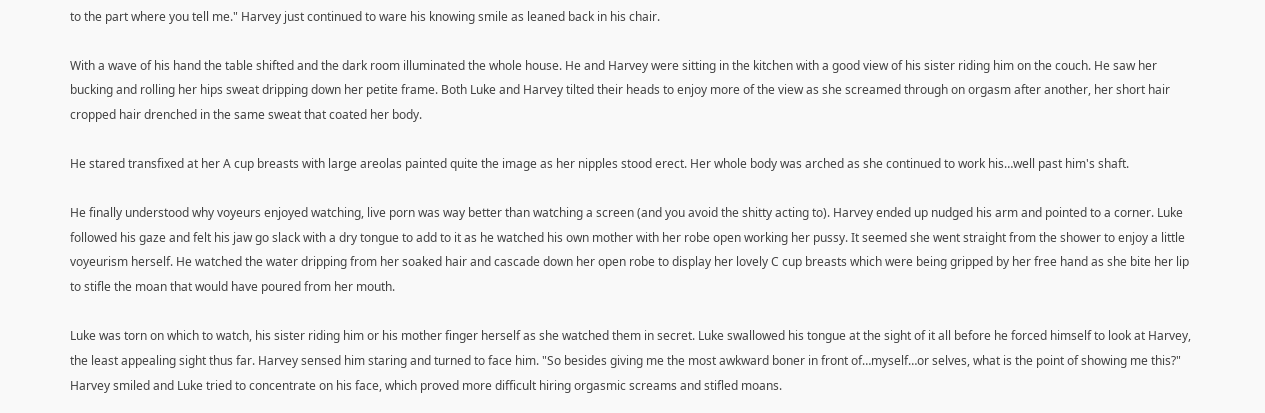to the part where you tell me." Harvey just continued to ware his knowing smile as leaned back in his chair.

With a wave of his hand the table shifted and the dark room illuminated the whole house. He and Harvey were sitting in the kitchen with a good view of his sister riding him on the couch. He saw her bucking and rolling her hips sweat dripping down her petite frame. Both Luke and Harvey tilted their heads to enjoy more of the view as she screamed through on orgasm after another, her short hair cropped hair drenched in the same sweat that coated her body.

He stared transfixed at her A cup breasts with large areolas painted quite the image as her nipples stood erect. Her whole body was arched as she continued to work his…well past him's shaft.

He finally understood why voyeurs enjoyed watching, live porn was way better than watching a screen (and you avoid the shitty acting to). Harvey ended up nudged his arm and pointed to a corner. Luke followed his gaze and felt his jaw go slack with a dry tongue to add to it as he watched his own mother with her robe open working her pussy. It seemed she went straight from the shower to enjoy a little voyeurism herself. He watched the water dripping from her soaked hair and cascade down her open robe to display her lovely C cup breasts which were being gripped by her free hand as she bite her lip to stifle the moan that would have poured from her mouth.

Luke was torn on which to watch, his sister riding him or his mother finger herself as she watched them in secret. Luke swallowed his tongue at the sight of it all before he forced himself to look at Harvey, the least appealing sight thus far. Harvey sensed him staring and turned to face him. "So besides giving me the most awkward boner in front of…myself…or selves, what is the point of showing me this?" Harvey smiled and Luke tried to concentrate on his face, which proved more difficult hiring orgasmic screams and stifled moans.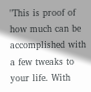"This is proof of how much can be accomplished with a few tweaks to your life. With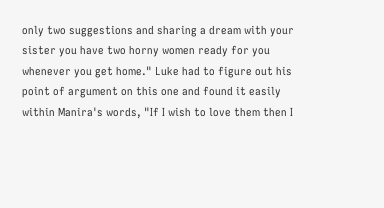only two suggestions and sharing a dream with your sister you have two horny women ready for you whenever you get home." Luke had to figure out his point of argument on this one and found it easily within Manira's words, "If I wish to love them then I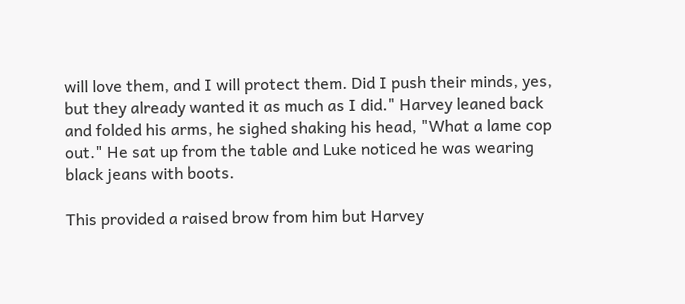will love them, and I will protect them. Did I push their minds, yes, but they already wanted it as much as I did." Harvey leaned back and folded his arms, he sighed shaking his head, "What a lame cop out." He sat up from the table and Luke noticed he was wearing black jeans with boots.

This provided a raised brow from him but Harvey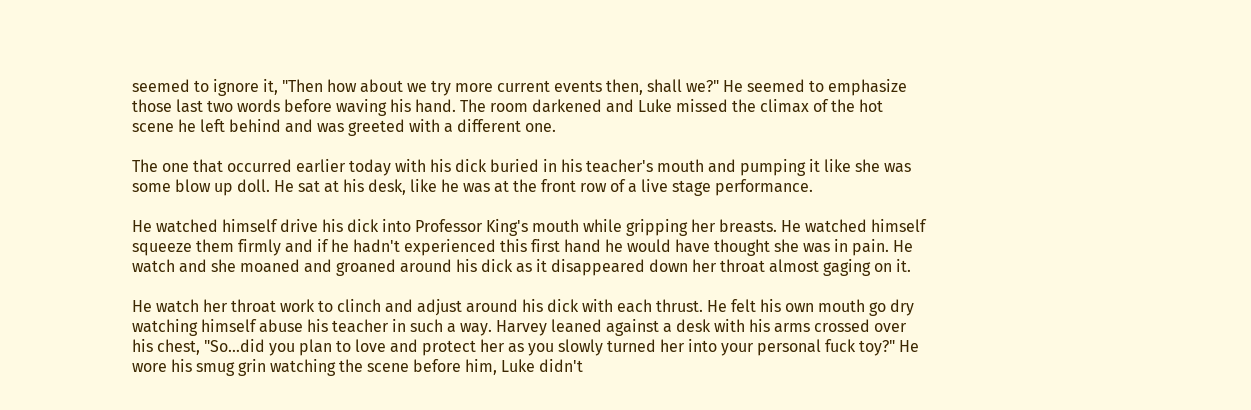seemed to ignore it, "Then how about we try more current events then, shall we?" He seemed to emphasize those last two words before waving his hand. The room darkened and Luke missed the climax of the hot scene he left behind and was greeted with a different one.

The one that occurred earlier today with his dick buried in his teacher's mouth and pumping it like she was some blow up doll. He sat at his desk, like he was at the front row of a live stage performance.

He watched himself drive his dick into Professor King's mouth while gripping her breasts. He watched himself squeeze them firmly and if he hadn't experienced this first hand he would have thought she was in pain. He watch and she moaned and groaned around his dick as it disappeared down her throat almost gaging on it.

He watch her throat work to clinch and adjust around his dick with each thrust. He felt his own mouth go dry watching himself abuse his teacher in such a way. Harvey leaned against a desk with his arms crossed over his chest, "So…did you plan to love and protect her as you slowly turned her into your personal fuck toy?" He wore his smug grin watching the scene before him, Luke didn't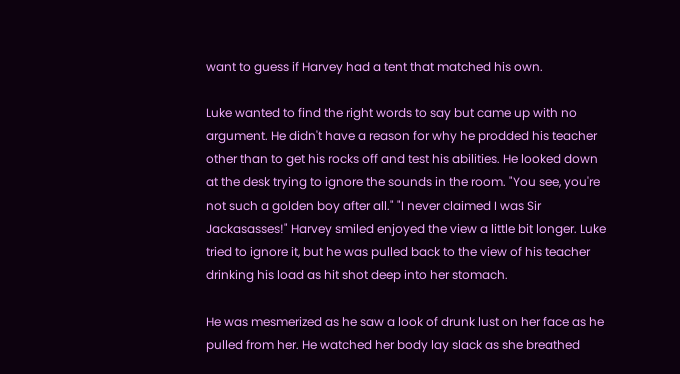want to guess if Harvey had a tent that matched his own.

Luke wanted to find the right words to say but came up with no argument. He didn't have a reason for why he prodded his teacher other than to get his rocks off and test his abilities. He looked down at the desk trying to ignore the sounds in the room. "You see, you're not such a golden boy after all." "I never claimed I was Sir Jackasasses!" Harvey smiled enjoyed the view a little bit longer. Luke tried to ignore it, but he was pulled back to the view of his teacher drinking his load as hit shot deep into her stomach.

He was mesmerized as he saw a look of drunk lust on her face as he pulled from her. He watched her body lay slack as she breathed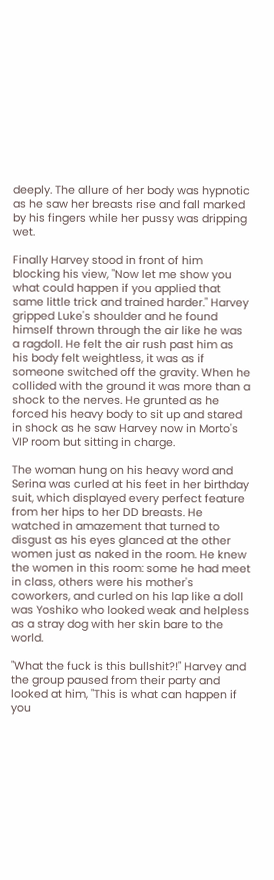deeply. The allure of her body was hypnotic as he saw her breasts rise and fall marked by his fingers while her pussy was dripping wet.

Finally Harvey stood in front of him blocking his view, "Now let me show you what could happen if you applied that same little trick and trained harder." Harvey gripped Luke's shoulder and he found himself thrown through the air like he was a ragdoll. He felt the air rush past him as his body felt weightless, it was as if someone switched off the gravity. When he collided with the ground it was more than a shock to the nerves. He grunted as he forced his heavy body to sit up and stared in shock as he saw Harvey now in Morto's VIP room but sitting in charge.

The woman hung on his heavy word and Serina was curled at his feet in her birthday suit, which displayed every perfect feature from her hips to her DD breasts. He watched in amazement that turned to disgust as his eyes glanced at the other women just as naked in the room. He knew the women in this room: some he had meet in class, others were his mother's coworkers, and curled on his lap like a doll was Yoshiko who looked weak and helpless as a stray dog with her skin bare to the world.

"What the fuck is this bullshit?!" Harvey and the group paused from their party and looked at him, "This is what can happen if you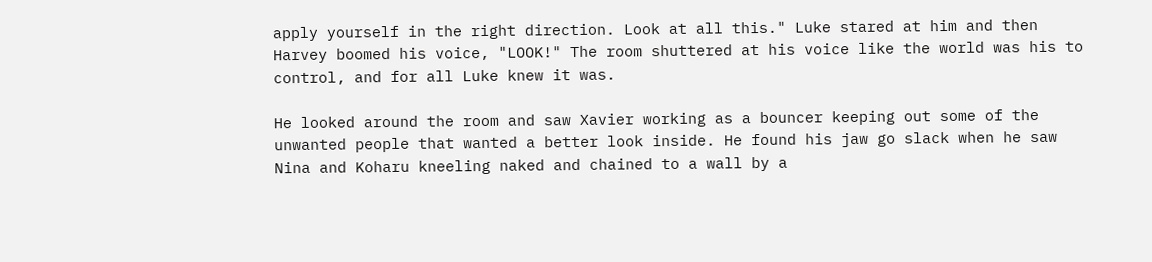apply yourself in the right direction. Look at all this." Luke stared at him and then Harvey boomed his voice, "LOOK!" The room shuttered at his voice like the world was his to control, and for all Luke knew it was.

He looked around the room and saw Xavier working as a bouncer keeping out some of the unwanted people that wanted a better look inside. He found his jaw go slack when he saw Nina and Koharu kneeling naked and chained to a wall by a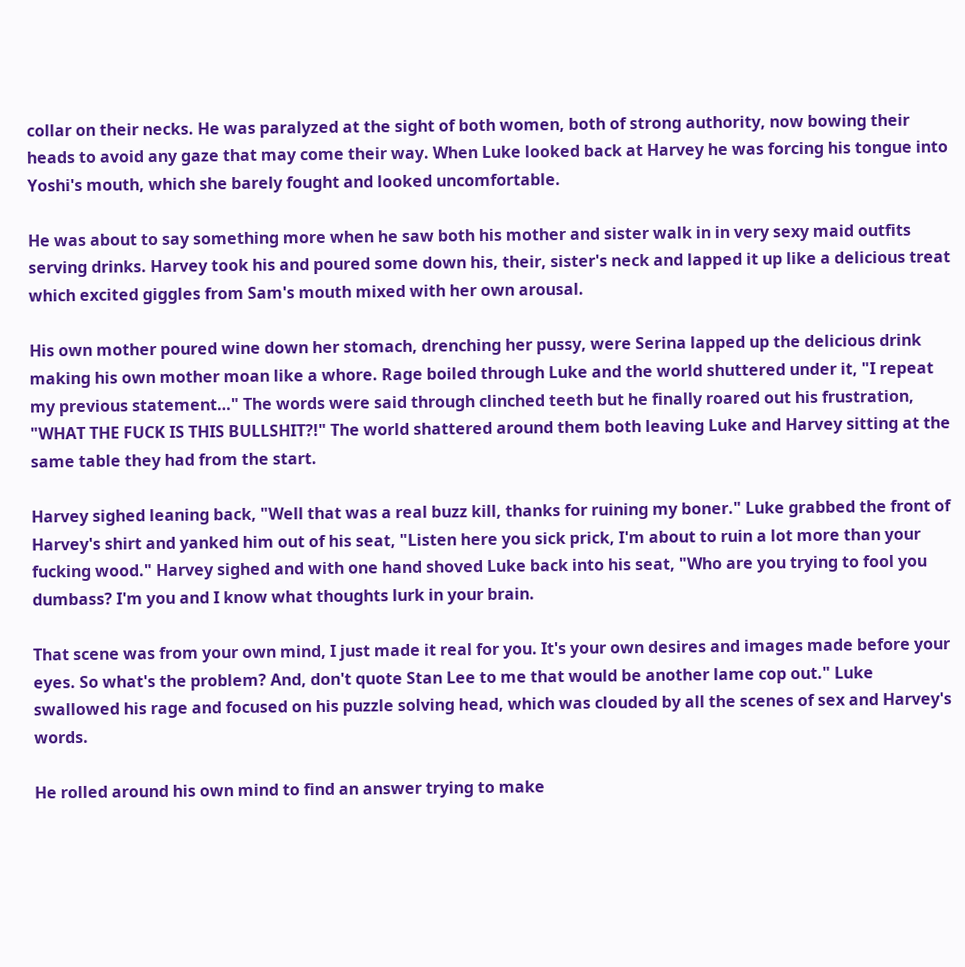collar on their necks. He was paralyzed at the sight of both women, both of strong authority, now bowing their heads to avoid any gaze that may come their way. When Luke looked back at Harvey he was forcing his tongue into Yoshi's mouth, which she barely fought and looked uncomfortable.

He was about to say something more when he saw both his mother and sister walk in in very sexy maid outfits serving drinks. Harvey took his and poured some down his, their, sister's neck and lapped it up like a delicious treat which excited giggles from Sam's mouth mixed with her own arousal.

His own mother poured wine down her stomach, drenching her pussy, were Serina lapped up the delicious drink making his own mother moan like a whore. Rage boiled through Luke and the world shuttered under it, "I repeat my previous statement…" The words were said through clinched teeth but he finally roared out his frustration, "WHAT THE FUCK IS THIS BULLSHIT?!" The world shattered around them both leaving Luke and Harvey sitting at the same table they had from the start.

Harvey sighed leaning back, "Well that was a real buzz kill, thanks for ruining my boner." Luke grabbed the front of Harvey's shirt and yanked him out of his seat, "Listen here you sick prick, I'm about to ruin a lot more than your fucking wood." Harvey sighed and with one hand shoved Luke back into his seat, "Who are you trying to fool you dumbass? I'm you and I know what thoughts lurk in your brain.

That scene was from your own mind, I just made it real for you. It's your own desires and images made before your eyes. So what's the problem? And, don't quote Stan Lee to me that would be another lame cop out." Luke swallowed his rage and focused on his puzzle solving head, which was clouded by all the scenes of sex and Harvey's words.

He rolled around his own mind to find an answer trying to make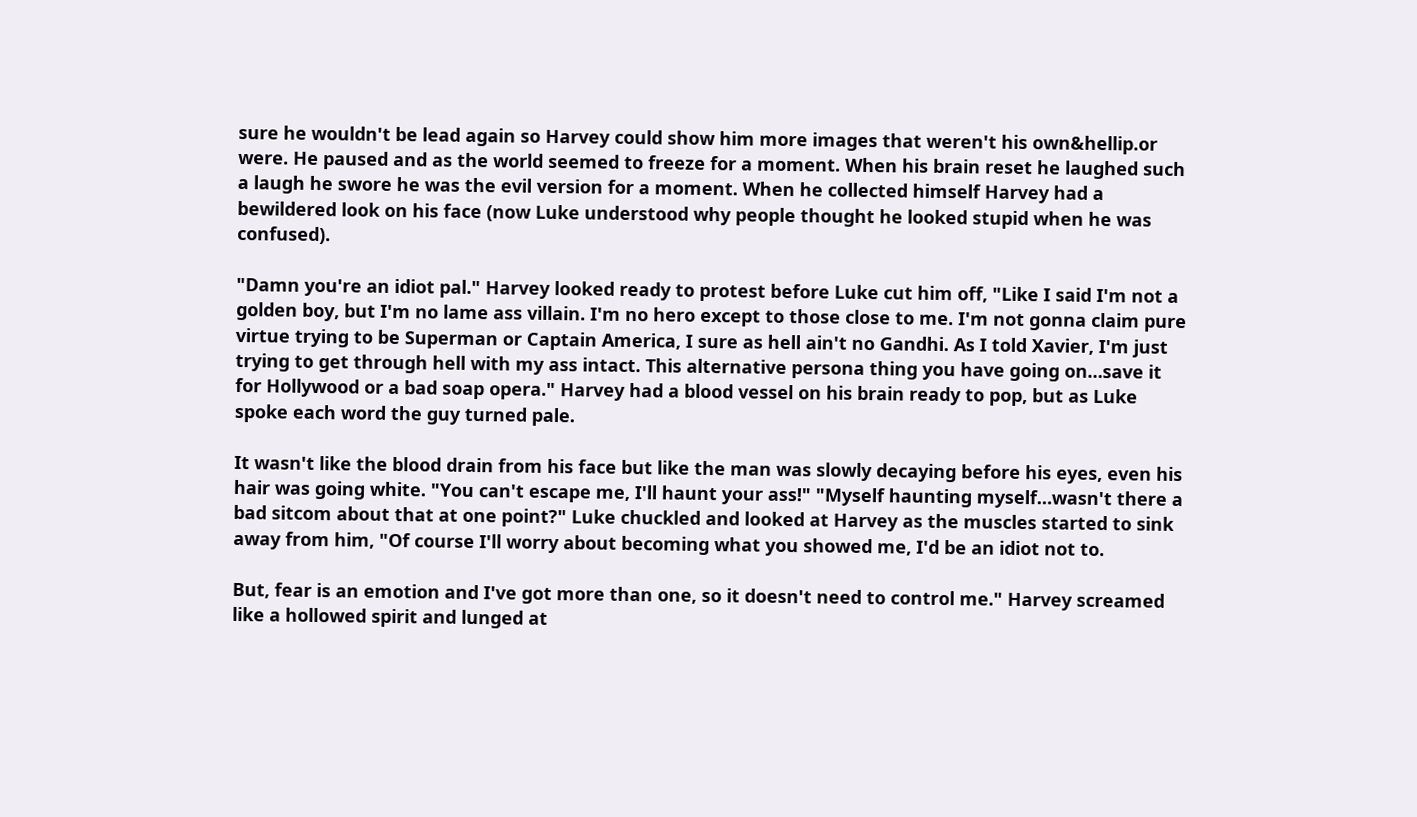sure he wouldn't be lead again so Harvey could show him more images that weren't his own&hellip.or were. He paused and as the world seemed to freeze for a moment. When his brain reset he laughed such a laugh he swore he was the evil version for a moment. When he collected himself Harvey had a bewildered look on his face (now Luke understood why people thought he looked stupid when he was confused).

"Damn you're an idiot pal." Harvey looked ready to protest before Luke cut him off, "Like I said I'm not a golden boy, but I'm no lame ass villain. I'm no hero except to those close to me. I'm not gonna claim pure virtue trying to be Superman or Captain America, I sure as hell ain't no Gandhi. As I told Xavier, I'm just trying to get through hell with my ass intact. This alternative persona thing you have going on…save it for Hollywood or a bad soap opera." Harvey had a blood vessel on his brain ready to pop, but as Luke spoke each word the guy turned pale.

It wasn't like the blood drain from his face but like the man was slowly decaying before his eyes, even his hair was going white. "You can't escape me, I'll haunt your ass!" "Myself haunting myself…wasn't there a bad sitcom about that at one point?" Luke chuckled and looked at Harvey as the muscles started to sink away from him, "Of course I'll worry about becoming what you showed me, I'd be an idiot not to.

But, fear is an emotion and I've got more than one, so it doesn't need to control me." Harvey screamed like a hollowed spirit and lunged at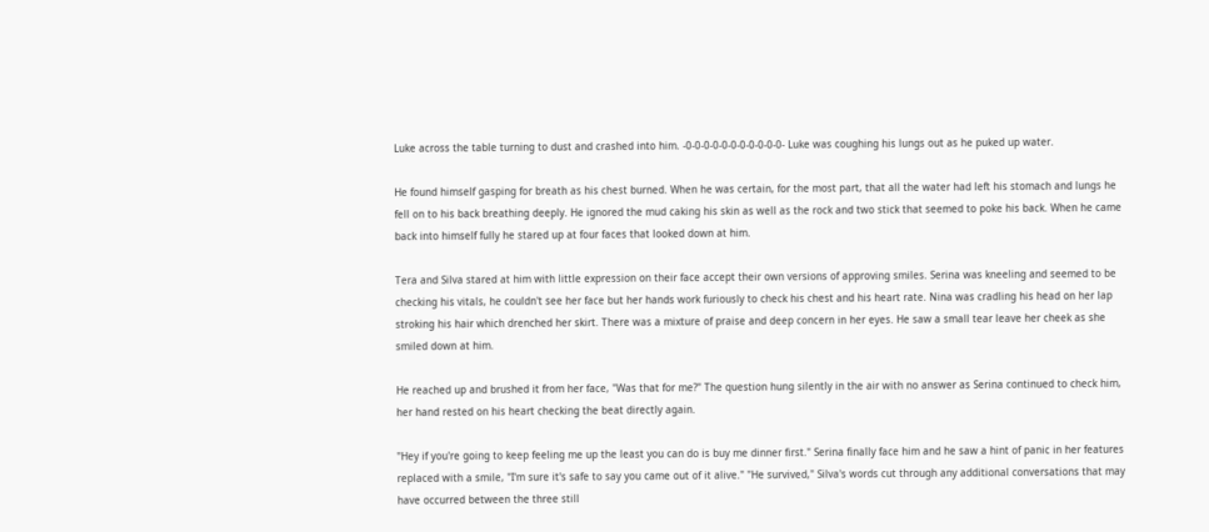Luke across the table turning to dust and crashed into him. -0-0-0-0-0-0-0-0-0-0-0- Luke was coughing his lungs out as he puked up water.

He found himself gasping for breath as his chest burned. When he was certain, for the most part, that all the water had left his stomach and lungs he fell on to his back breathing deeply. He ignored the mud caking his skin as well as the rock and two stick that seemed to poke his back. When he came back into himself fully he stared up at four faces that looked down at him.

Tera and Silva stared at him with little expression on their face accept their own versions of approving smiles. Serina was kneeling and seemed to be checking his vitals, he couldn't see her face but her hands work furiously to check his chest and his heart rate. Nina was cradling his head on her lap stroking his hair which drenched her skirt. There was a mixture of praise and deep concern in her eyes. He saw a small tear leave her cheek as she smiled down at him.

He reached up and brushed it from her face, "Was that for me?" The question hung silently in the air with no answer as Serina continued to check him, her hand rested on his heart checking the beat directly again.

"Hey if you're going to keep feeling me up the least you can do is buy me dinner first." Serina finally face him and he saw a hint of panic in her features replaced with a smile, "I'm sure it's safe to say you came out of it alive." "He survived," Silva's words cut through any additional conversations that may have occurred between the three still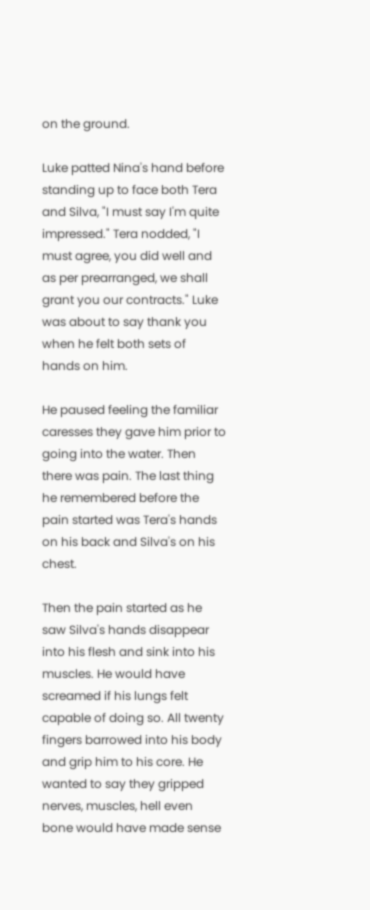on the ground.

Luke patted Nina's hand before standing up to face both Tera and Silva, "I must say I'm quite impressed." Tera nodded, "I must agree, you did well and as per prearranged, we shall grant you our contracts." Luke was about to say thank you when he felt both sets of hands on him.

He paused feeling the familiar caresses they gave him prior to going into the water. Then there was pain. The last thing he remembered before the pain started was Tera's hands on his back and Silva's on his chest.

Then the pain started as he saw Silva's hands disappear into his flesh and sink into his muscles. He would have screamed if his lungs felt capable of doing so. All twenty fingers barrowed into his body and grip him to his core. He wanted to say they gripped nerves, muscles, hell even bone would have made sense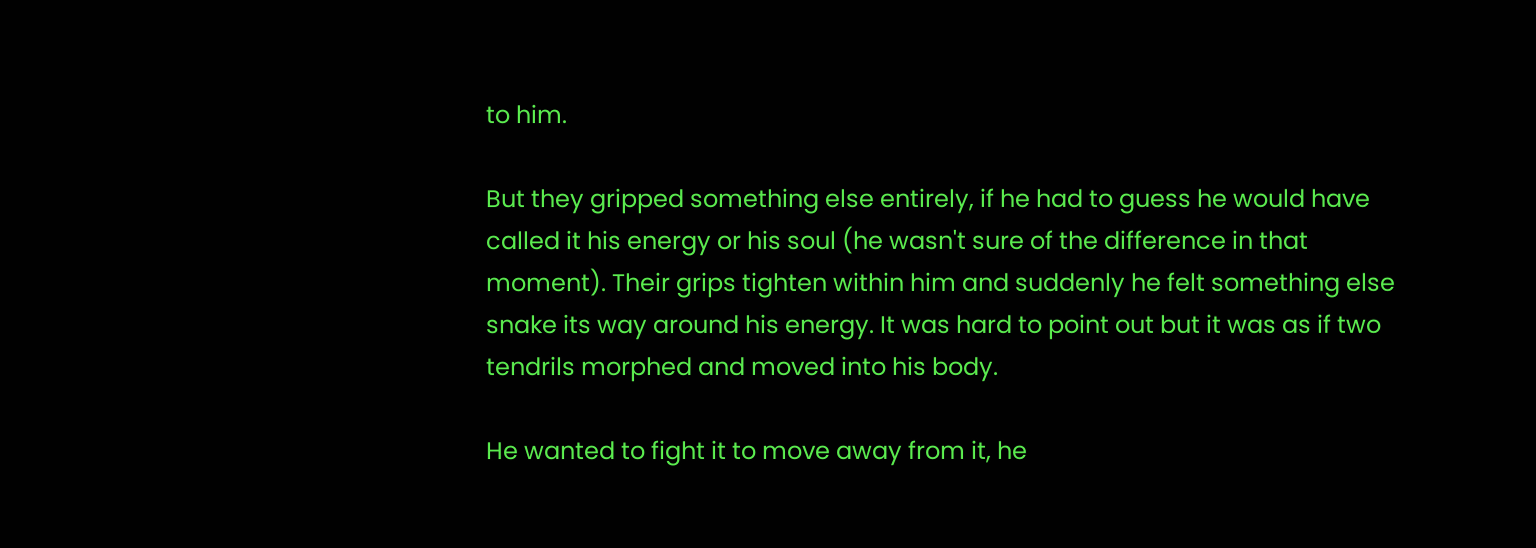to him.

But they gripped something else entirely, if he had to guess he would have called it his energy or his soul (he wasn't sure of the difference in that moment). Their grips tighten within him and suddenly he felt something else snake its way around his energy. It was hard to point out but it was as if two tendrils morphed and moved into his body.

He wanted to fight it to move away from it, he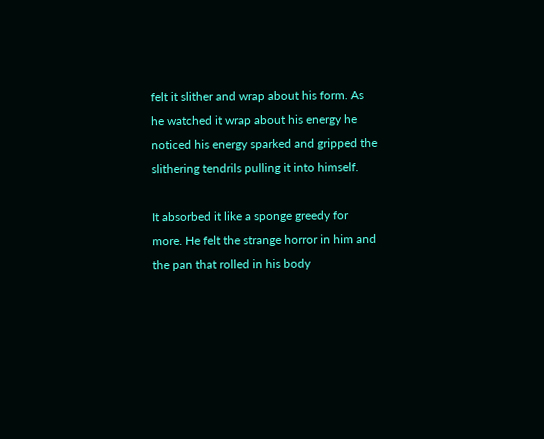felt it slither and wrap about his form. As he watched it wrap about his energy he noticed his energy sparked and gripped the slithering tendrils pulling it into himself.

It absorbed it like a sponge greedy for more. He felt the strange horror in him and the pan that rolled in his body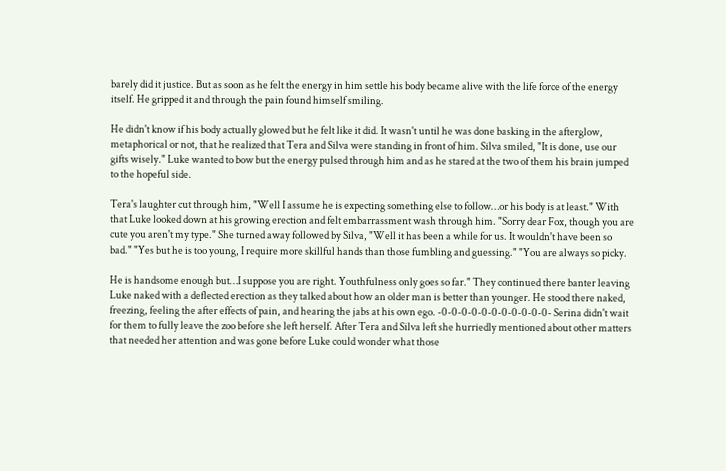barely did it justice. But as soon as he felt the energy in him settle his body became alive with the life force of the energy itself. He gripped it and through the pain found himself smiling.

He didn't know if his body actually glowed but he felt like it did. It wasn't until he was done basking in the afterglow, metaphorical or not, that he realized that Tera and Silva were standing in front of him. Silva smiled, "It is done, use our gifts wisely." Luke wanted to bow but the energy pulsed through him and as he stared at the two of them his brain jumped to the hopeful side.

Tera's laughter cut through him, "Well I assume he is expecting something else to follow…or his body is at least." With that Luke looked down at his growing erection and felt embarrassment wash through him. "Sorry dear Fox, though you are cute you aren't my type." She turned away followed by Silva, "Well it has been a while for us. It wouldn't have been so bad." "Yes but he is too young, I require more skillful hands than those fumbling and guessing." "You are always so picky.

He is handsome enough but…I suppose you are right. Youthfulness only goes so far." They continued there banter leaving Luke naked with a deflected erection as they talked about how an older man is better than younger. He stood there naked, freezing, feeling the after effects of pain, and hearing the jabs at his own ego. -0-0-0-0-0-0-0-0-0-0-0- Serina didn't wait for them to fully leave the zoo before she left herself. After Tera and Silva left she hurriedly mentioned about other matters that needed her attention and was gone before Luke could wonder what those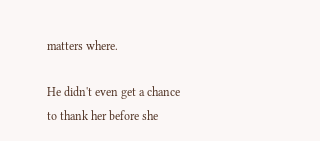matters where.

He didn't even get a chance to thank her before she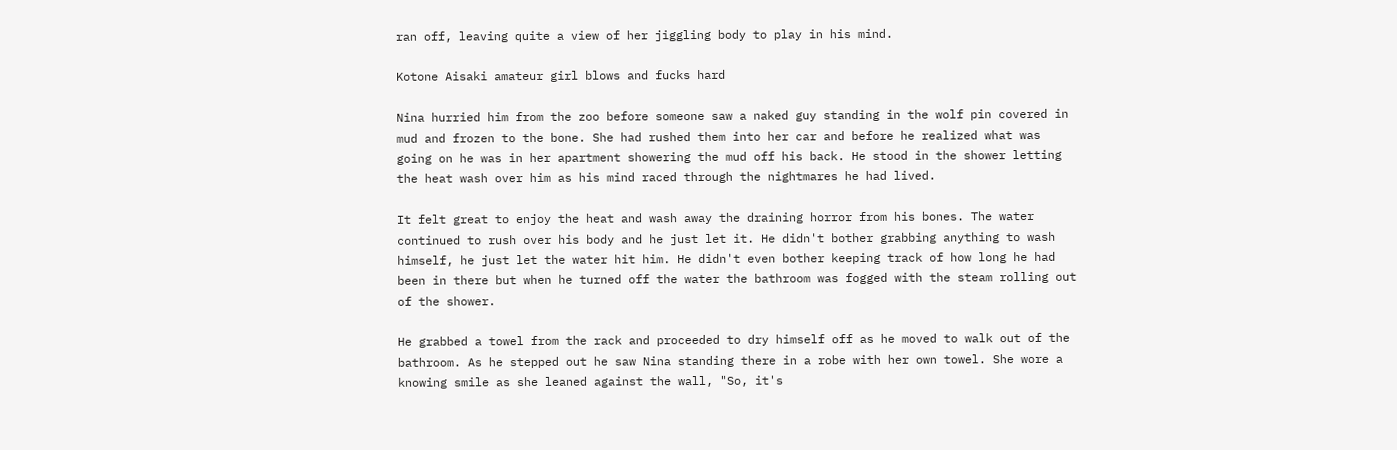ran off, leaving quite a view of her jiggling body to play in his mind.

Kotone Aisaki amateur girl blows and fucks hard

Nina hurried him from the zoo before someone saw a naked guy standing in the wolf pin covered in mud and frozen to the bone. She had rushed them into her car and before he realized what was going on he was in her apartment showering the mud off his back. He stood in the shower letting the heat wash over him as his mind raced through the nightmares he had lived.

It felt great to enjoy the heat and wash away the draining horror from his bones. The water continued to rush over his body and he just let it. He didn't bother grabbing anything to wash himself, he just let the water hit him. He didn't even bother keeping track of how long he had been in there but when he turned off the water the bathroom was fogged with the steam rolling out of the shower.

He grabbed a towel from the rack and proceeded to dry himself off as he moved to walk out of the bathroom. As he stepped out he saw Nina standing there in a robe with her own towel. She wore a knowing smile as she leaned against the wall, "So, it's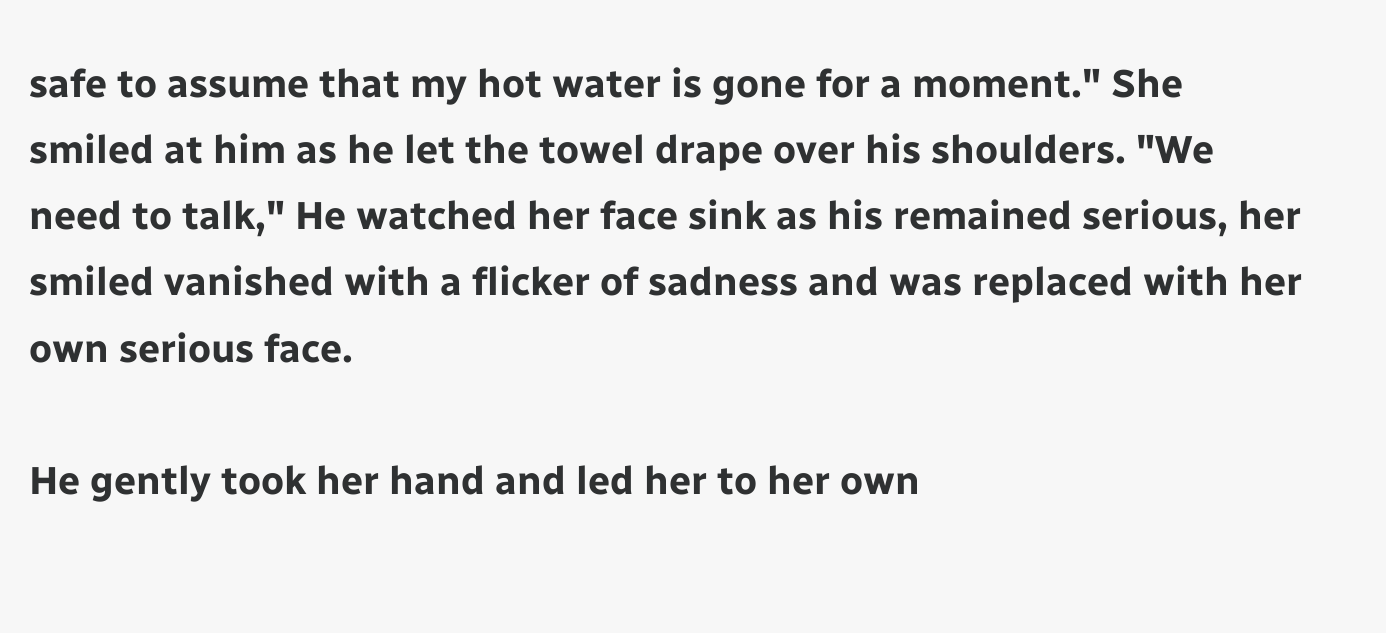safe to assume that my hot water is gone for a moment." She smiled at him as he let the towel drape over his shoulders. "We need to talk," He watched her face sink as his remained serious, her smiled vanished with a flicker of sadness and was replaced with her own serious face.

He gently took her hand and led her to her own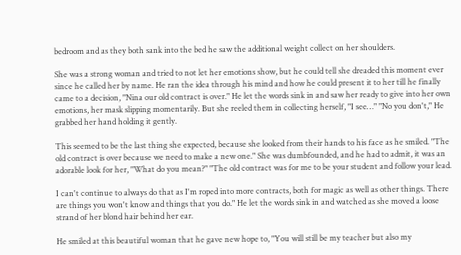bedroom and as they both sank into the bed he saw the additional weight collect on her shoulders.

She was a strong woman and tried to not let her emotions show, but he could tell she dreaded this moment ever since he called her by name. He ran the idea through his mind and how he could present it to her till he finally came to a decision, "Nina our old contract is over." He let the words sink in and saw her ready to give into her own emotions, her mask slipping momentarily. But she reeled them in collecting herself, "I see…" "No you don't," He grabbed her hand holding it gently.

This seemed to be the last thing she expected, because she looked from their hands to his face as he smiled. "The old contract is over because we need to make a new one." She was dumbfounded, and he had to admit, it was an adorable look for her, "What do you mean?" "The old contract was for me to be your student and follow your lead.

I can't continue to always do that as I'm roped into more contracts, both for magic as well as other things. There are things you won't know and things that you do." He let the words sink in and watched as she moved a loose strand of her blond hair behind her ear.

He smiled at this beautiful woman that he gave new hope to, "You will still be my teacher but also my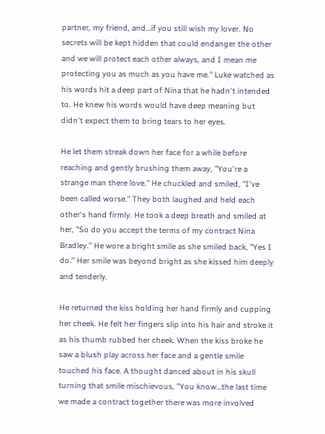partner, my friend, and…if you still wish my lover. No secrets will be kept hidden that could endanger the other and we will protect each other always, and I mean me protecting you as much as you have me." Luke watched as his words hit a deep part of Nina that he hadn't intended to. He knew his words would have deep meaning but didn't expect them to bring tears to her eyes.

He let them streak down her face for a while before reaching and gently brushing them away, "You're a strange man there love." He chuckled and smiled, "I've been called worse." They both laughed and held each other's hand firmly. He took a deep breath and smiled at her, "So do you accept the terms of my contract Nina Bradley." He wore a bright smile as she smiled back, "Yes I do." Her smile was beyond bright as she kissed him deeply and tenderly.

He returned the kiss holding her hand firmly and cupping her cheek. He felt her fingers slip into his hair and stroke it as his thumb rubbed her cheek. When the kiss broke he saw a blush play across her face and a gentle smile touched his face. A thought danced about in his skull turning that smile mischievous, "You know…the last time we made a contract together there was more involved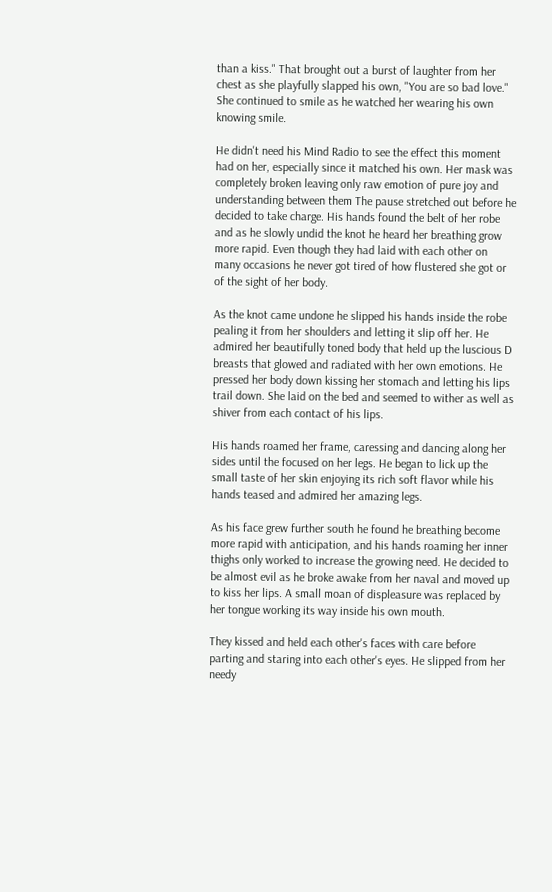than a kiss." That brought out a burst of laughter from her chest as she playfully slapped his own, "You are so bad love." She continued to smile as he watched her wearing his own knowing smile.

He didn't need his Mind Radio to see the effect this moment had on her, especially since it matched his own. Her mask was completely broken leaving only raw emotion of pure joy and understanding between them The pause stretched out before he decided to take charge. His hands found the belt of her robe and as he slowly undid the knot he heard her breathing grow more rapid. Even though they had laid with each other on many occasions he never got tired of how flustered she got or of the sight of her body.

As the knot came undone he slipped his hands inside the robe pealing it from her shoulders and letting it slip off her. He admired her beautifully toned body that held up the luscious D breasts that glowed and radiated with her own emotions. He pressed her body down kissing her stomach and letting his lips trail down. She laid on the bed and seemed to wither as well as shiver from each contact of his lips.

His hands roamed her frame, caressing and dancing along her sides until the focused on her legs. He began to lick up the small taste of her skin enjoying its rich soft flavor while his hands teased and admired her amazing legs.

As his face grew further south he found he breathing become more rapid with anticipation, and his hands roaming her inner thighs only worked to increase the growing need. He decided to be almost evil as he broke awake from her naval and moved up to kiss her lips. A small moan of displeasure was replaced by her tongue working its way inside his own mouth.

They kissed and held each other's faces with care before parting and staring into each other's eyes. He slipped from her needy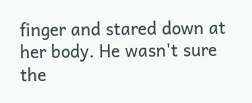finger and stared down at her body. He wasn't sure the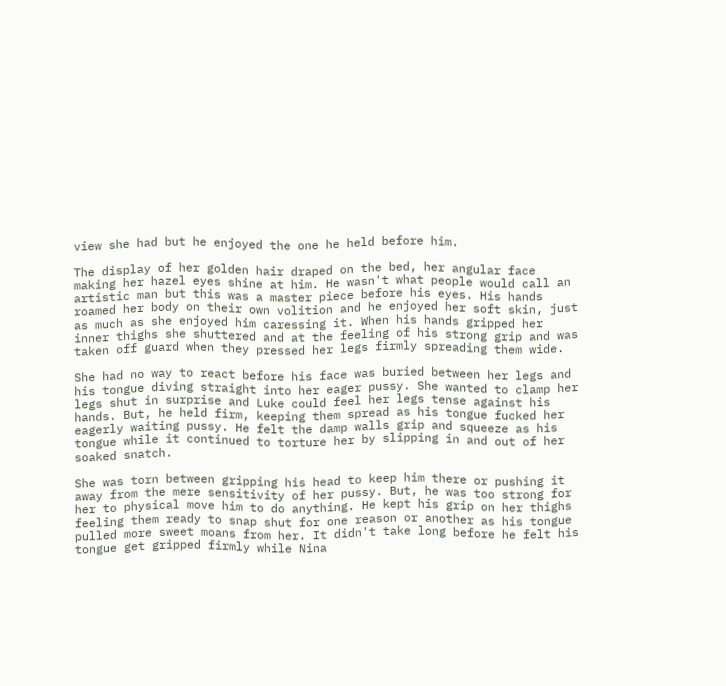view she had but he enjoyed the one he held before him.

The display of her golden hair draped on the bed, her angular face making her hazel eyes shine at him. He wasn't what people would call an artistic man but this was a master piece before his eyes. His hands roamed her body on their own volition and he enjoyed her soft skin, just as much as she enjoyed him caressing it. When his hands gripped her inner thighs she shuttered and at the feeling of his strong grip and was taken off guard when they pressed her legs firmly spreading them wide.

She had no way to react before his face was buried between her legs and his tongue diving straight into her eager pussy. She wanted to clamp her legs shut in surprise and Luke could feel her legs tense against his hands. But, he held firm, keeping them spread as his tongue fucked her eagerly waiting pussy. He felt the damp walls grip and squeeze as his tongue while it continued to torture her by slipping in and out of her soaked snatch.

She was torn between gripping his head to keep him there or pushing it away from the mere sensitivity of her pussy. But, he was too strong for her to physical move him to do anything. He kept his grip on her thighs feeling them ready to snap shut for one reason or another as his tongue pulled more sweet moans from her. It didn't take long before he felt his tongue get gripped firmly while Nina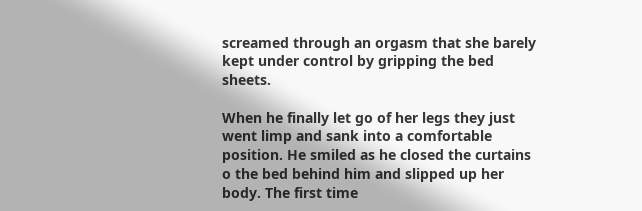screamed through an orgasm that she barely kept under control by gripping the bed sheets.

When he finally let go of her legs they just went limp and sank into a comfortable position. He smiled as he closed the curtains o the bed behind him and slipped up her body. The first time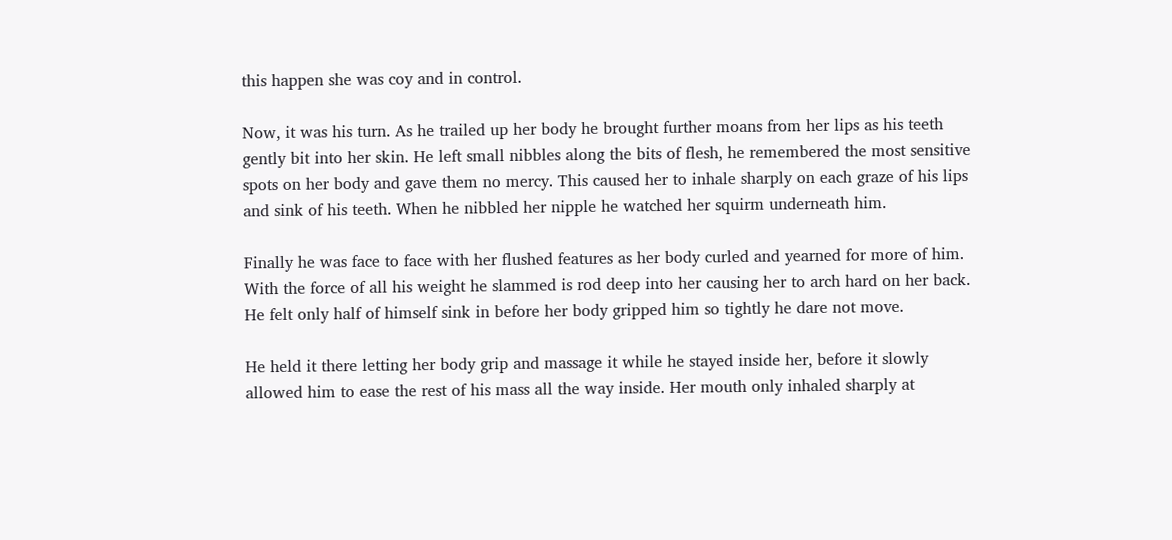this happen she was coy and in control.

Now, it was his turn. As he trailed up her body he brought further moans from her lips as his teeth gently bit into her skin. He left small nibbles along the bits of flesh, he remembered the most sensitive spots on her body and gave them no mercy. This caused her to inhale sharply on each graze of his lips and sink of his teeth. When he nibbled her nipple he watched her squirm underneath him.

Finally he was face to face with her flushed features as her body curled and yearned for more of him. With the force of all his weight he slammed is rod deep into her causing her to arch hard on her back. He felt only half of himself sink in before her body gripped him so tightly he dare not move.

He held it there letting her body grip and massage it while he stayed inside her, before it slowly allowed him to ease the rest of his mass all the way inside. Her mouth only inhaled sharply at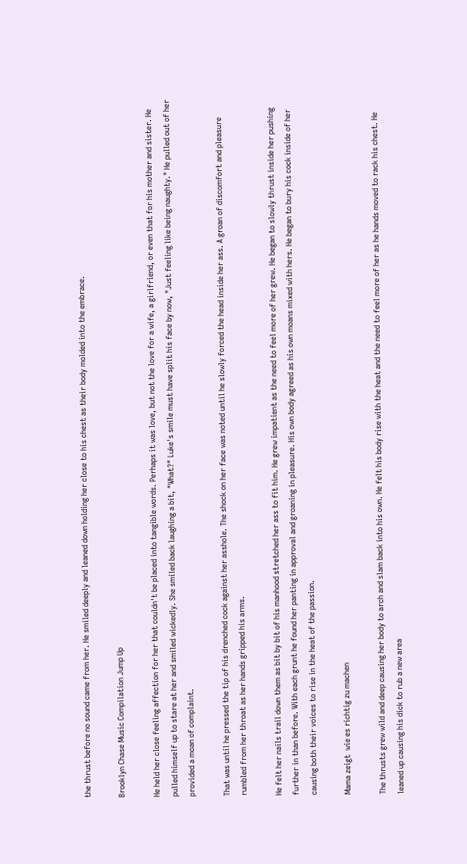the thrust before no sound came from her. He smiled deeply and leaned down holding her close to his chest as their body molded into the embrace.

Brooklyn Chase Music Compilation Jump Up

He held her close feeling affection for her that couldn't be placed into tangible words. Perhaps it was love, but not the love for a wife, a girlfriend, or even that for his mother and sister. He pulled himself up to stare at her and smiled wickedly. She smiled back laughing a bit, "What?" Luke's smile must have split his face by now, "Just feeling like being naughty." He pulled out of her provided a moan of complaint.

That was until he pressed the tip of his drenched cock against her asshole. The shock on her face was noted until he slowly forced the head inside her ass. A groan of discomfort and pleasure rumbled from her throat as her hands gripped his arms.

He felt her nails trail down them as bit by bit of his manhood stretched her ass to fit him. He grew impatient as the need to feel more of her grew. He began to slowly thrust inside her pushing further in than before. With each grunt he found her panting in approval and groaning in pleasure. His own body agreed as his own moans mixed with hers. He began to bury his cock inside of her causing both their voices to rise in the heat of the passion.

Mama zeigt  wie es richtig zu machen

The thrusts grew wild and deep causing her body to arch and slam back into his own. He felt his body rise with the heat and the need to feel more of her as he hands moved to rack his chest. He leaned up causing his dick to rub a new area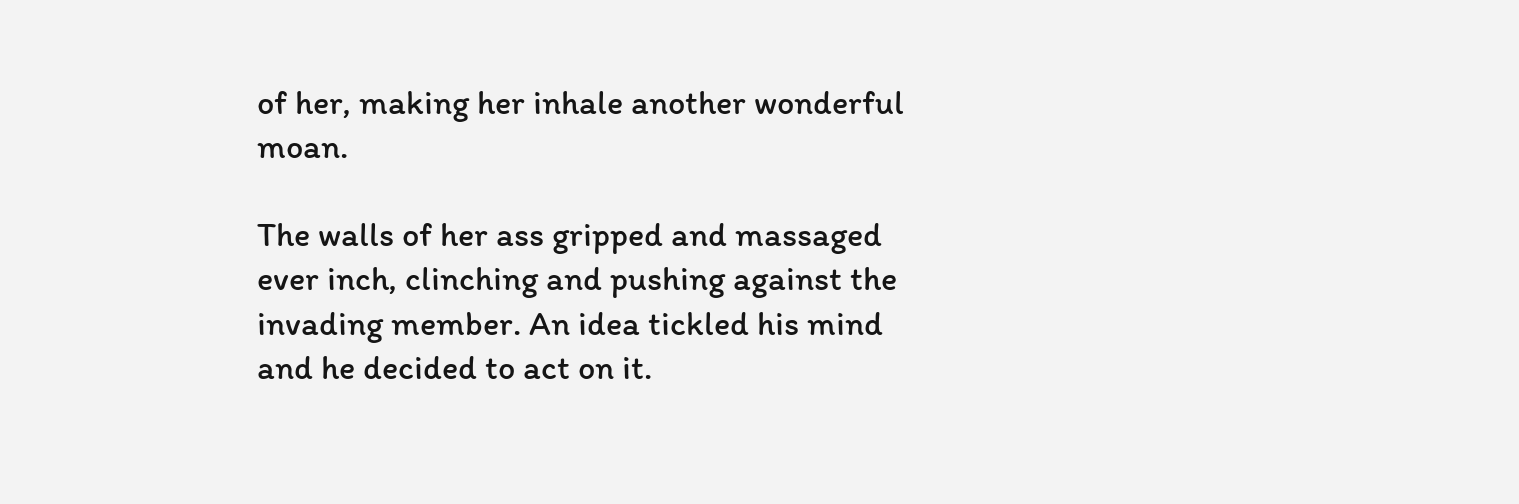of her, making her inhale another wonderful moan.

The walls of her ass gripped and massaged ever inch, clinching and pushing against the invading member. An idea tickled his mind and he decided to act on it.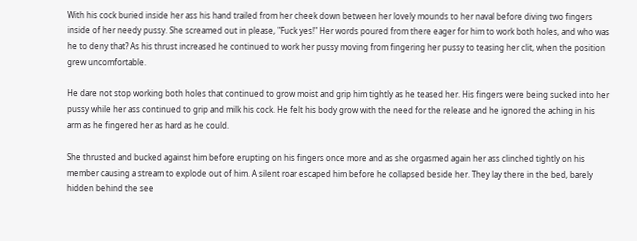With his cock buried inside her ass his hand trailed from her cheek down between her lovely mounds to her naval before diving two fingers inside of her needy pussy. She screamed out in please, "Fuck yes!" Her words poured from there eager for him to work both holes, and who was he to deny that? As his thrust increased he continued to work her pussy moving from fingering her pussy to teasing her clit, when the position grew uncomfortable.

He dare not stop working both holes that continued to grow moist and grip him tightly as he teased her. His fingers were being sucked into her pussy while her ass continued to grip and milk his cock. He felt his body grow with the need for the release and he ignored the aching in his arm as he fingered her as hard as he could.

She thrusted and bucked against him before erupting on his fingers once more and as she orgasmed again her ass clinched tightly on his member causing a stream to explode out of him. A silent roar escaped him before he collapsed beside her. They lay there in the bed, barely hidden behind the see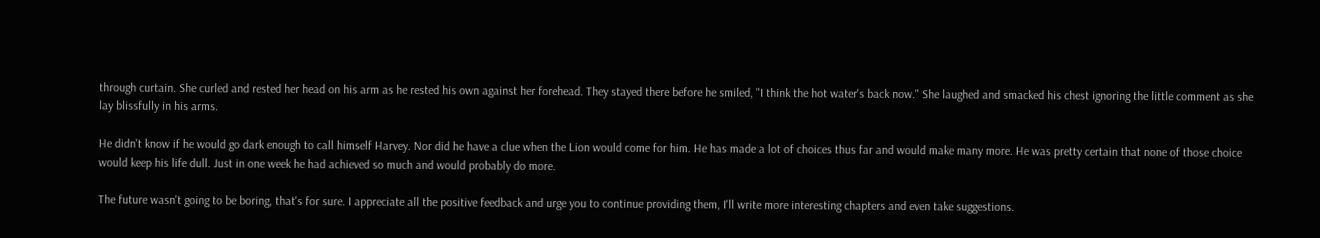through curtain. She curled and rested her head on his arm as he rested his own against her forehead. They stayed there before he smiled, "I think the hot water's back now." She laughed and smacked his chest ignoring the little comment as she lay blissfully in his arms.

He didn't know if he would go dark enough to call himself Harvey. Nor did he have a clue when the Lion would come for him. He has made a lot of choices thus far and would make many more. He was pretty certain that none of those choice would keep his life dull. Just in one week he had achieved so much and would probably do more.

The future wasn't going to be boring, that's for sure. I appreciate all the positive feedback and urge you to continue providing them, I'll write more interesting chapters and even take suggestions.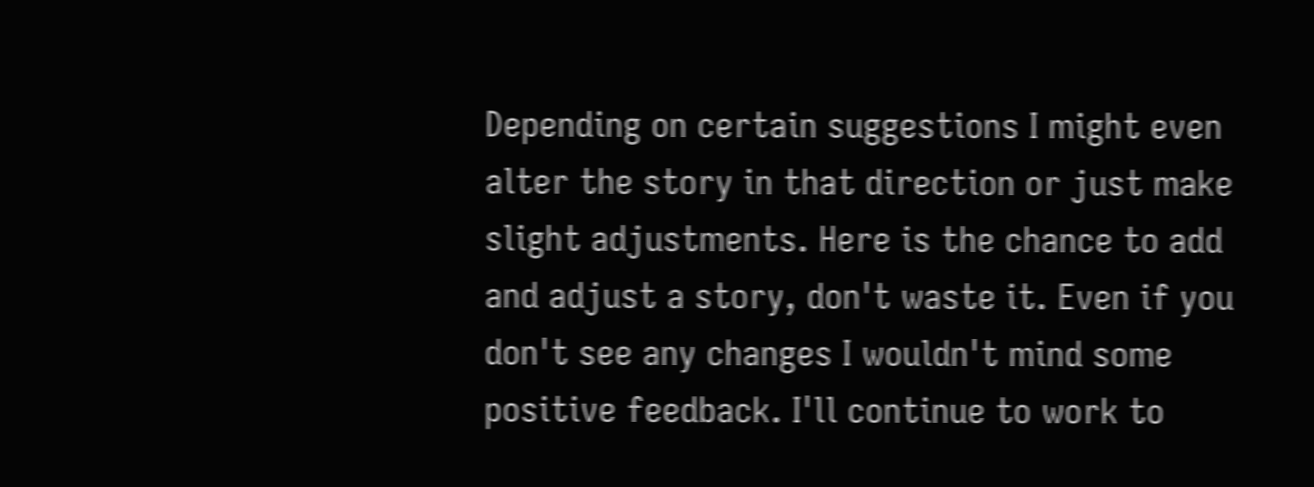Depending on certain suggestions I might even alter the story in that direction or just make slight adjustments. Here is the chance to add and adjust a story, don't waste it. Even if you don't see any changes I wouldn't mind some positive feedback. I'll continue to work to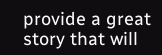provide a great story that will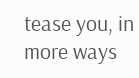tease you, in more ways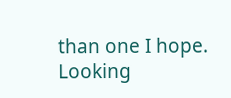than one I hope. Looking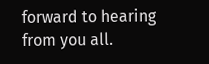forward to hearing from you all.